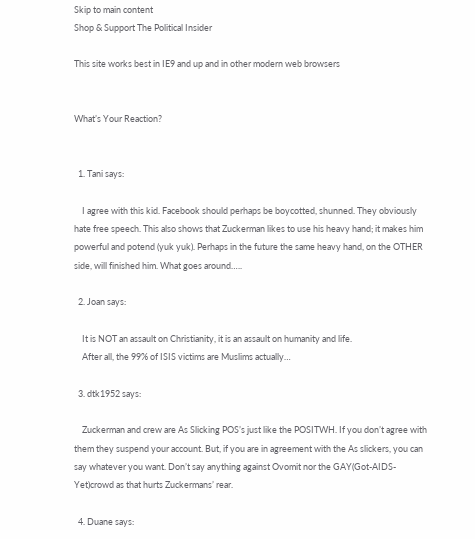Skip to main content
Shop & Support The Political Insider

This site works best in IE9 and up and in other modern web browsers


What’s Your Reaction?


  1. Tani says:

    I agree with this kid. Facebook should perhaps be boycotted, shunned. They obviously hate free speech. This also shows that Zuckerman likes to use his heavy hand; it makes him powerful and potend (yuk yuk). Perhaps in the future the same heavy hand, on the OTHER side, will finished him. What goes around…..

  2. Joan says:

    It is NOT an assault on Christianity, it is an assault on humanity and life.
    After all, the 99% of ISIS victims are Muslims actually…

  3. dtk1952 says:

    Zuckerman and crew are As Slicking POS’s just like the POSITWH. If you don’t agree with them they suspend your account. But, if you are in agreement with the As slickers, you can say whatever you want. Don’t say anything against Ovomit nor the GAY(Got-AIDS-Yet)crowd as that hurts Zuckermans’ rear.

  4. Duane says: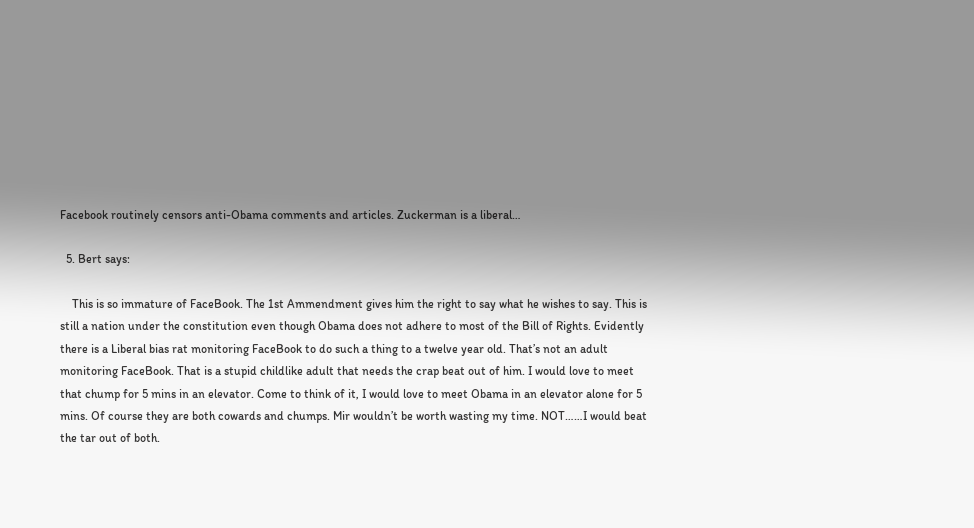Facebook routinely censors anti-Obama comments and articles. Zuckerman is a liberal…

  5. Bert says:

    This is so immature of FaceBook. The 1st Ammendment gives him the right to say what he wishes to say. This is still a nation under the constitution even though Obama does not adhere to most of the Bill of Rights. Evidently there is a Liberal bias rat monitoring FaceBook to do such a thing to a twelve year old. That’s not an adult monitoring FaceBook. That is a stupid childlike adult that needs the crap beat out of him. I would love to meet that chump for 5 mins in an elevator. Come to think of it, I would love to meet Obama in an elevator alone for 5 mins. Of course they are both cowards and chumps. Mir wouldn’t be worth wasting my time. NOT……I would beat the tar out of both.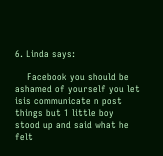6. Linda says:

    Facebook you should be ashamed of yourself you let isis communicate n post things but 1 little boy stood up and said what he felt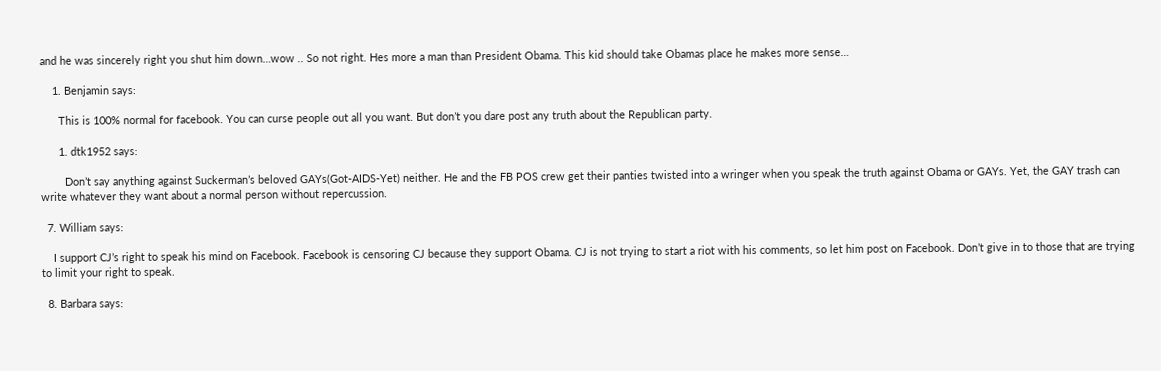and he was sincerely right you shut him down…wow .. So not right. Hes more a man than President Obama. This kid should take Obamas place he makes more sense…

    1. Benjamin says:

      This is 100% normal for facebook. You can curse people out all you want. But don’t you dare post any truth about the Republican party.

      1. dtk1952 says:

        Don’t say anything against Suckerman’s beloved GAYs(Got-AIDS-Yet) neither. He and the FB POS crew get their panties twisted into a wringer when you speak the truth against Obama or GAYs. Yet, the GAY trash can write whatever they want about a normal person without repercussion.

  7. William says:

    I support CJ’s right to speak his mind on Facebook. Facebook is censoring CJ because they support Obama. CJ is not trying to start a riot with his comments, so let him post on Facebook. Don’t give in to those that are trying to limit your right to speak.

  8. Barbara says: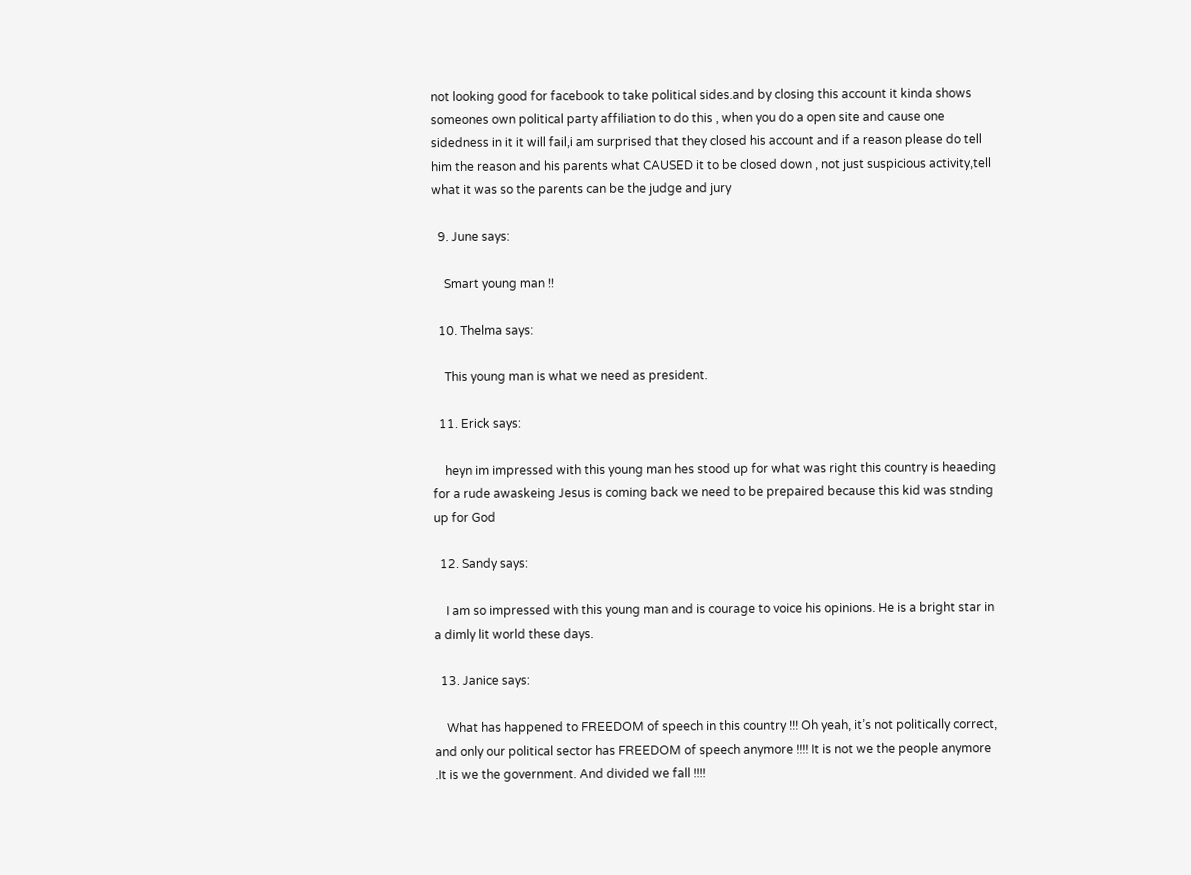not looking good for facebook to take political sides.and by closing this account it kinda shows someones own political party affiliation to do this , when you do a open site and cause one sidedness in it it will fail,i am surprised that they closed his account and if a reason please do tell him the reason and his parents what CAUSED it to be closed down , not just suspicious activity,tell what it was so the parents can be the judge and jury

  9. June says:

    Smart young man !!

  10. Thelma says:

    This young man is what we need as president.

  11. Erick says:

    heyn im impressed with this young man hes stood up for what was right this country is heaeding for a rude awaskeing Jesus is coming back we need to be prepaired because this kid was stnding up for God

  12. Sandy says:

    I am so impressed with this young man and is courage to voice his opinions. He is a bright star in a dimly lit world these days.

  13. Janice says:

    What has happened to FREEDOM of speech in this country !!! Oh yeah, it’s not politically correct, and only our political sector has FREEDOM of speech anymore !!!! It is not we the people anymore .It is we the government. And divided we fall !!!!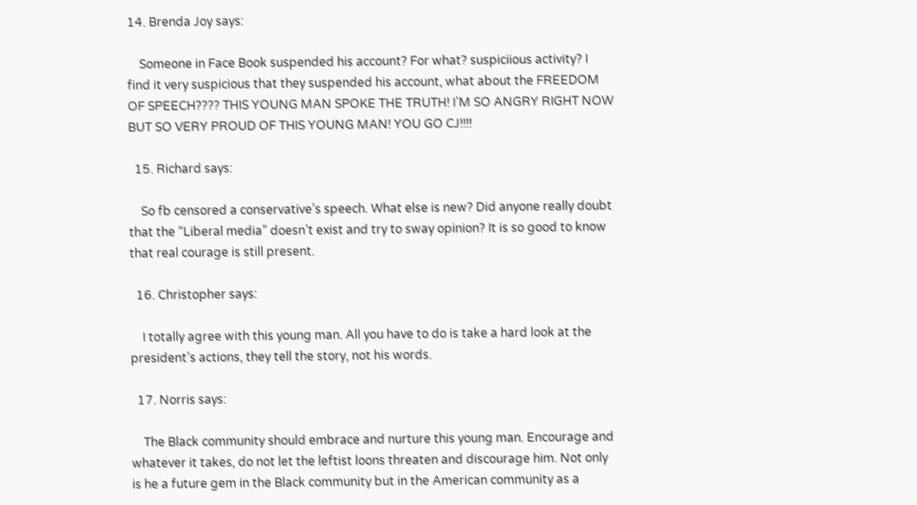14. Brenda Joy says:

    Someone in Face Book suspended his account? For what? suspiciious activity? I find it very suspicious that they suspended his account, what about the FREEDOM OF SPEECH???? THIS YOUNG MAN SPOKE THE TRUTH! I’M SO ANGRY RIGHT NOW BUT SO VERY PROUD OF THIS YOUNG MAN! YOU GO CJ!!!!

  15. Richard says:

    So fb censored a conservative’s speech. What else is new? Did anyone really doubt that the “Liberal media” doesn’t exist and try to sway opinion? It is so good to know that real courage is still present.

  16. Christopher says:

    I totally agree with this young man. All you have to do is take a hard look at the president’s actions, they tell the story, not his words.

  17. Norris says:

    The Black community should embrace and nurture this young man. Encourage and whatever it takes, do not let the leftist loons threaten and discourage him. Not only is he a future gem in the Black community but in the American community as a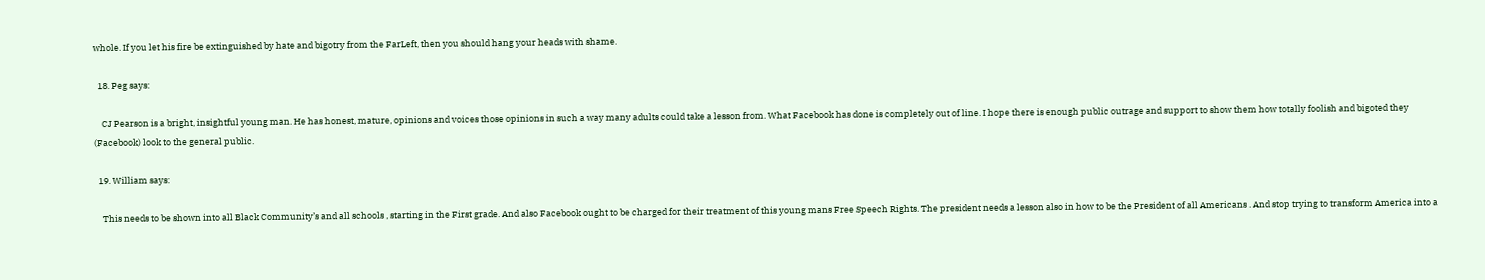whole. If you let his fire be extinguished by hate and bigotry from the FarLeft, then you should hang your heads with shame.

  18. Peg says:

    CJ Pearson is a bright, insightful young man. He has honest, mature, opinions and voices those opinions in such a way many adults could take a lesson from. What Facebook has done is completely out of line. I hope there is enough public outrage and support to show them how totally foolish and bigoted they (Facebook) look to the general public.

  19. William says:

    This needs to be shown into all Black Community’s and all schools , starting in the First grade. And also Facebook ought to be charged for their treatment of this young mans Free Speech Rights. The president needs a lesson also in how to be the President of all Americans . And stop trying to transform America into a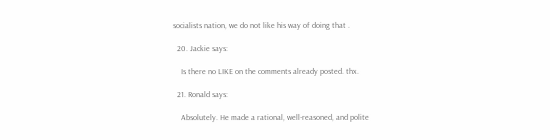socialists nation, we do not like his way of doing that .

  20. Jackie says:

    Is there no LIKE on the comments already posted. thx.

  21. Ronald says:

    Absolutely. He made a rational, well-reasoned, and polite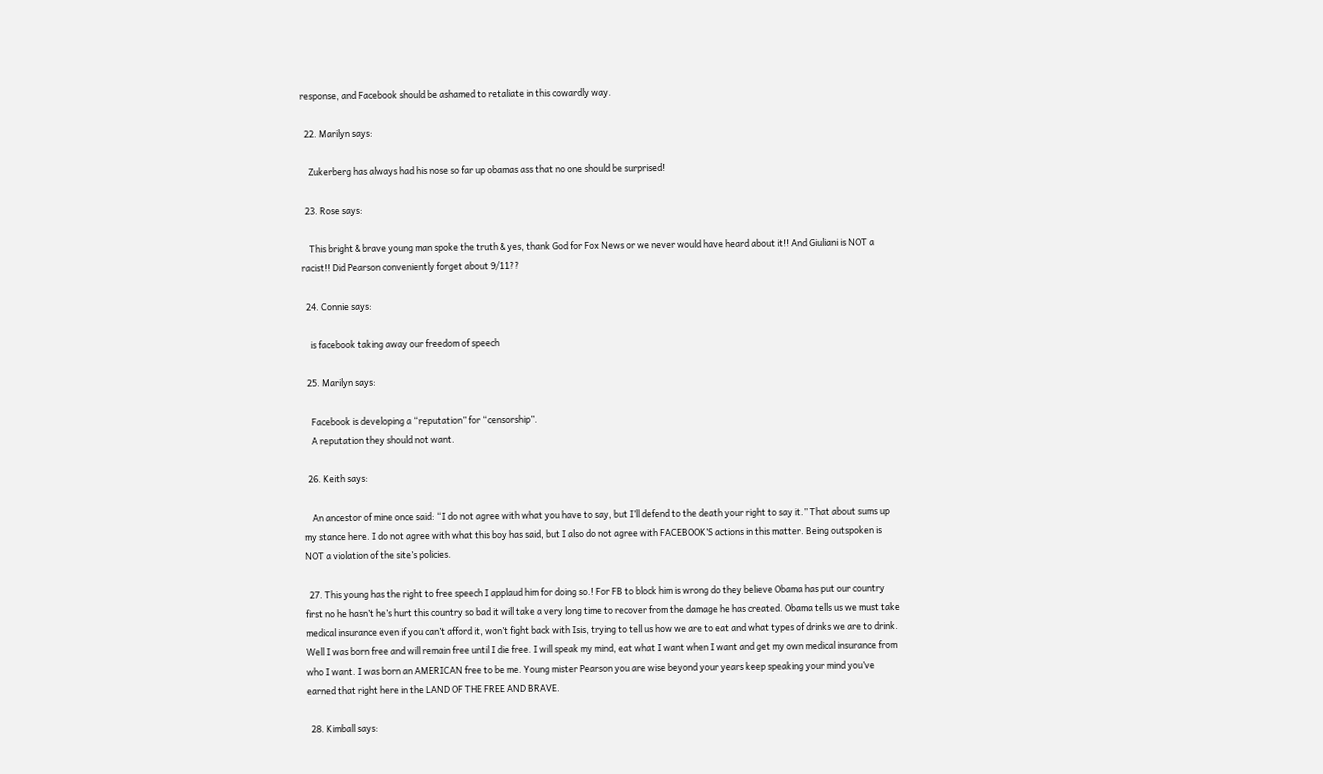response, and Facebook should be ashamed to retaliate in this cowardly way.

  22. Marilyn says:

    Zukerberg has always had his nose so far up obamas ass that no one should be surprised!

  23. Rose says:

    This bright & brave young man spoke the truth & yes, thank God for Fox News or we never would have heard about it!! And Giuliani is NOT a racist!! Did Pearson conveniently forget about 9/11??

  24. Connie says:

    is facebook taking away our freedom of speech

  25. Marilyn says:

    Facebook is developing a “reputation” for “censorship”.
    A reputation they should not want.

  26. Keith says:

    An ancestor of mine once said: “I do not agree with what you have to say, but I’ll defend to the death your right to say it.” That about sums up my stance here. I do not agree with what this boy has said, but I also do not agree with FACEBOOK’S actions in this matter. Being outspoken is NOT a violation of the site’s policies.

  27. This young has the right to free speech I applaud him for doing so.! For FB to block him is wrong do they believe Obama has put our country first no he hasn’t he’s hurt this country so bad it will take a very long time to recover from the damage he has created. Obama tells us we must take medical insurance even if you can’t afford it, won’t fight back with Isis, trying to tell us how we are to eat and what types of drinks we are to drink. Well I was born free and will remain free until I die free. I will speak my mind, eat what I want when I want and get my own medical insurance from who I want. I was born an AMERICAN free to be me. Young mister Pearson you are wise beyond your years keep speaking your mind you’ve earned that right here in the LAND OF THE FREE AND BRAVE.

  28. Kimball says: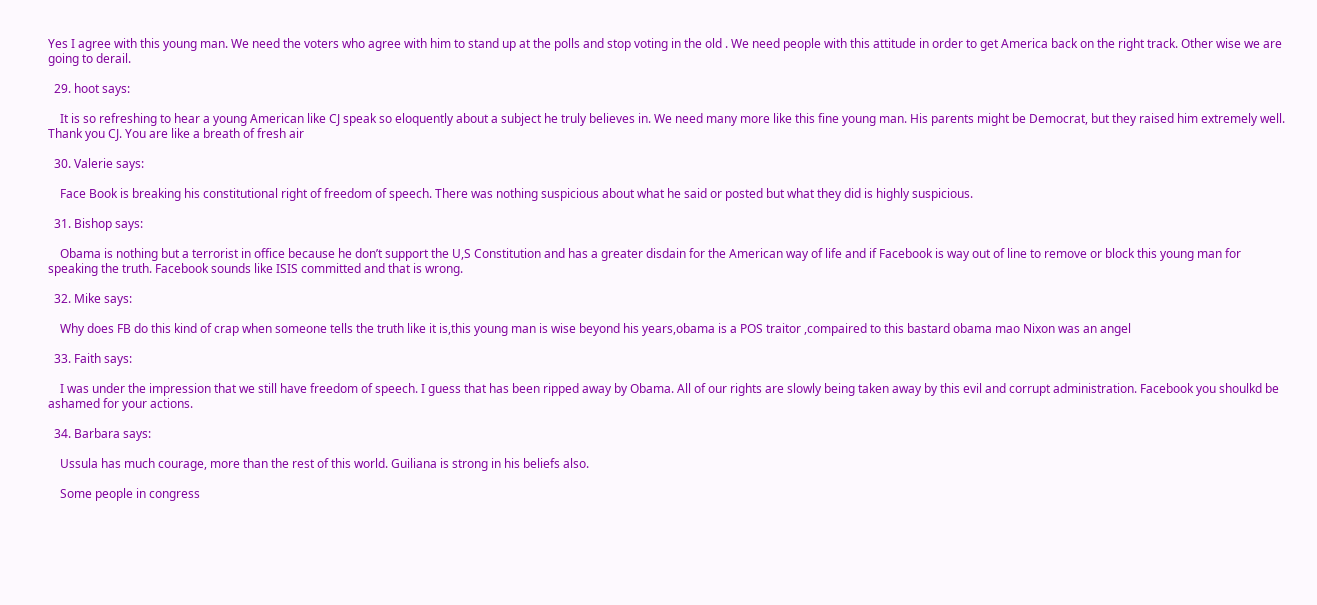Yes I agree with this young man. We need the voters who agree with him to stand up at the polls and stop voting in the old . We need people with this attitude in order to get America back on the right track. Other wise we are going to derail.

  29. hoot says:

    It is so refreshing to hear a young American like CJ speak so eloquently about a subject he truly believes in. We need many more like this fine young man. His parents might be Democrat, but they raised him extremely well. Thank you CJ. You are like a breath of fresh air

  30. Valerie says:

    Face Book is breaking his constitutional right of freedom of speech. There was nothing suspicious about what he said or posted but what they did is highly suspicious.

  31. Bishop says:

    Obama is nothing but a terrorist in office because he don’t support the U,S Constitution and has a greater disdain for the American way of life and if Facebook is way out of line to remove or block this young man for speaking the truth. Facebook sounds like ISIS committed and that is wrong.

  32. Mike says:

    Why does FB do this kind of crap when someone tells the truth like it is,this young man is wise beyond his years,obama is a POS traitor ,compaired to this bastard obama mao Nixon was an angel

  33. Faith says:

    I was under the impression that we still have freedom of speech. I guess that has been ripped away by Obama. All of our rights are slowly being taken away by this evil and corrupt administration. Facebook you shoulkd be ashamed for your actions.

  34. Barbara says:

    Ussula has much courage, more than the rest of this world. Guiliana is strong in his beliefs also.

    Some people in congress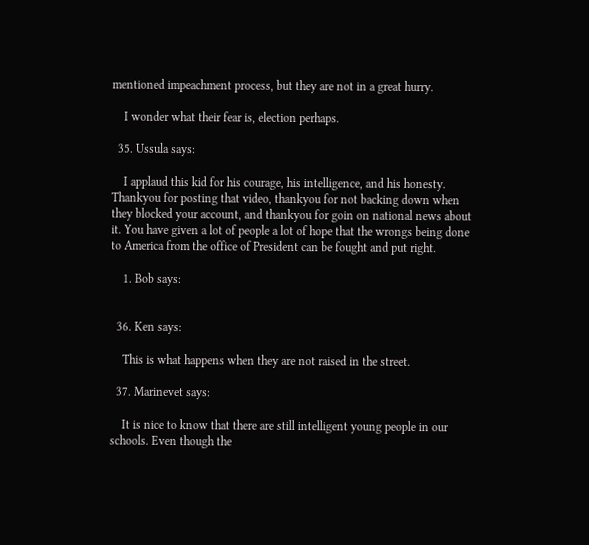mentioned impeachment process, but they are not in a great hurry.

    I wonder what their fear is, election perhaps.

  35. Ussula says:

    I applaud this kid for his courage, his intelligence, and his honesty. Thankyou for posting that video, thankyou for not backing down when they blocked your account, and thankyou for goin on national news about it. You have given a lot of people a lot of hope that the wrongs being done to America from the office of President can be fought and put right.

    1. Bob says:


  36. Ken says:

    This is what happens when they are not raised in the street.

  37. Marinevet says:

    It is nice to know that there are still intelligent young people in our schools. Even though the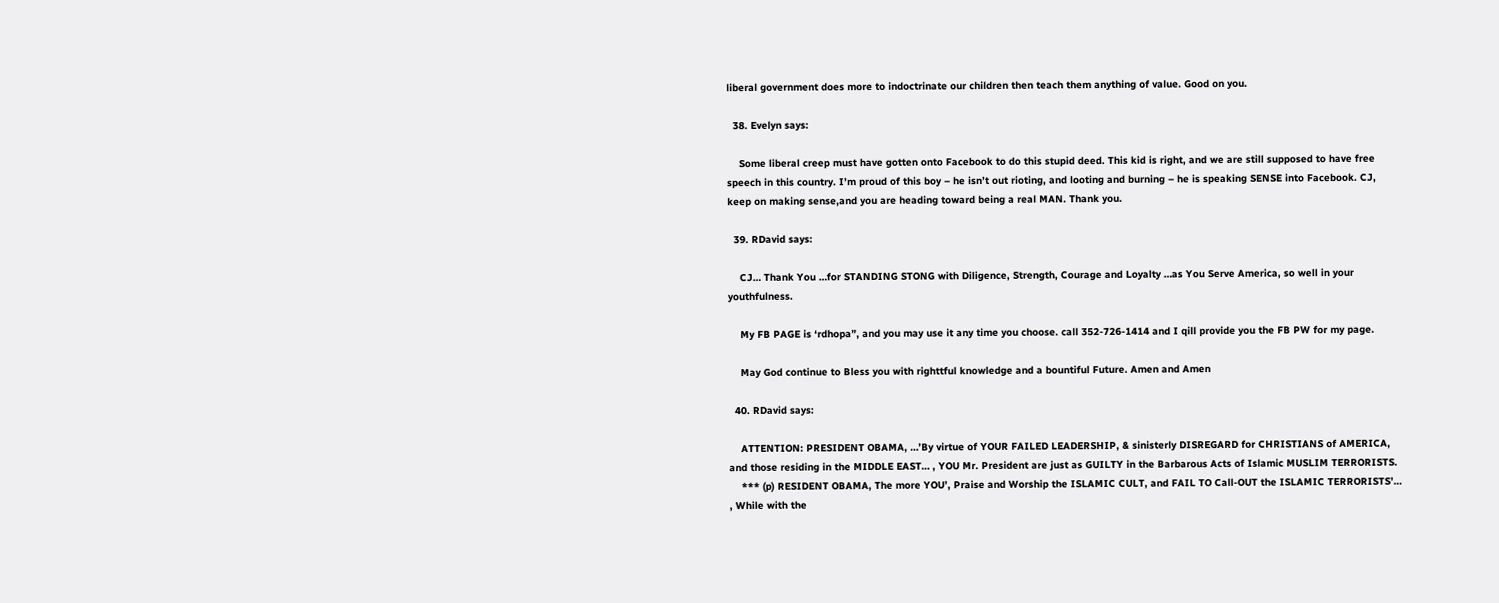liberal government does more to indoctrinate our children then teach them anything of value. Good on you.

  38. Evelyn says:

    Some liberal creep must have gotten onto Facebook to do this stupid deed. This kid is right, and we are still supposed to have free speech in this country. I’m proud of this boy – he isn’t out rioting, and looting and burning – he is speaking SENSE into Facebook. CJ, keep on making sense,and you are heading toward being a real MAN. Thank you.

  39. RDavid says:

    CJ… Thank You …for STANDING STONG with Diligence, Strength, Courage and Loyalty …as You Serve America, so well in your youthfulness.

    My FB PAGE is ‘rdhopa”, and you may use it any time you choose. call 352-726-1414 and I qill provide you the FB PW for my page.

    May God continue to Bless you with righttful knowledge and a bountiful Future. Amen and Amen

  40. RDavid says:

    ATTENTION: PRESIDENT OBAMA, …’By virtue of YOUR FAILED LEADERSHIP, & sinisterly DISREGARD for CHRISTIANS of AMERICA, and those residing in the MIDDLE EAST… , YOU Mr. President are just as GUILTY in the Barbarous Acts of Islamic MUSLIM TERRORISTS.
    *** (p) RESIDENT OBAMA, The more YOU’, Praise and Worship the ISLAMIC CULT, and FAIL TO Call-OUT the ISLAMIC TERRORISTS’… , While with the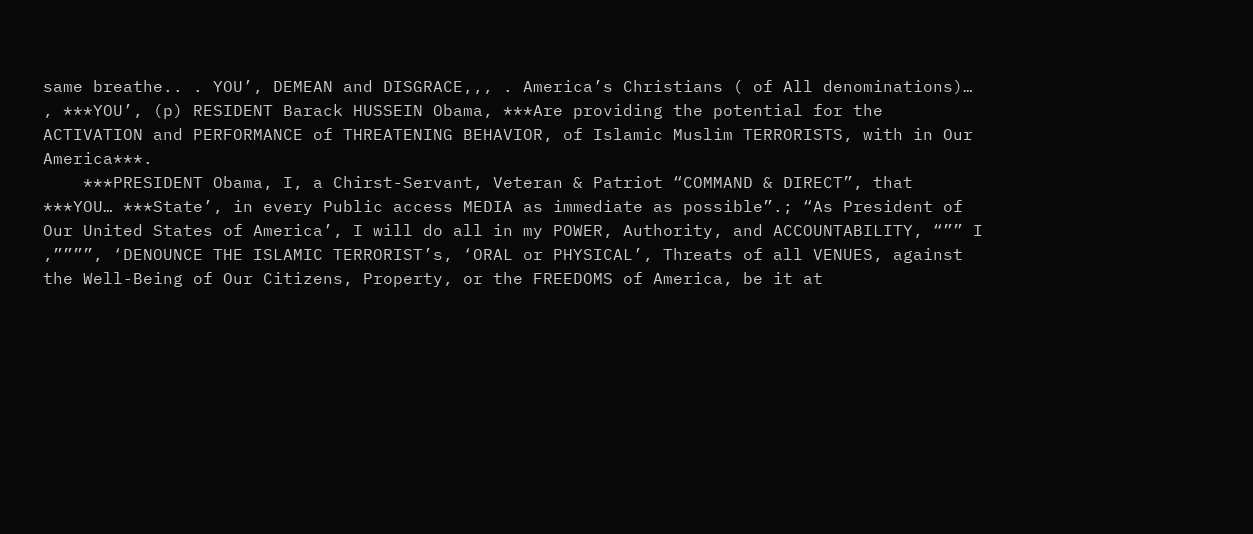same breathe.. . YOU’, DEMEAN and DISGRACE,,, . America’s Christians ( of All denominations)… , ***YOU’, (p) RESIDENT Barack HUSSEIN Obama, ***Are providing the potential for the ACTIVATION and PERFORMANCE of THREATENING BEHAVIOR, of Islamic Muslim TERRORISTS, with in Our America***.
    ***PRESIDENT Obama, I, a Chirst-Servant, Veteran & Patriot “COMMAND & DIRECT”, that ***YOU… ***State’, in every Public access MEDIA as immediate as possible”.; “As President of Our United States of America’, I will do all in my POWER, Authority, and ACCOUNTABILITY, “”” I ,””””, ‘DENOUNCE THE ISLAMIC TERRORIST’s, ‘ORAL or PHYSICAL’, Threats of all VENUES, against the Well-Being of Our Citizens, Property, or the FREEDOMS of America, be it at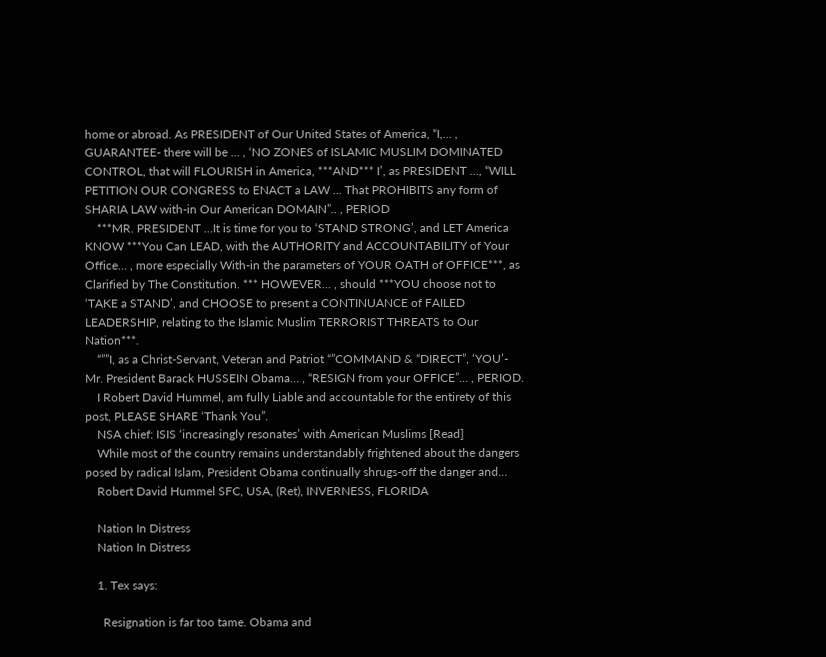home or abroad. As PRESIDENT of Our United States of America, “I,… , GUARANTEE- there will be … , ‘NO ZONES of ISLAMIC MUSLIM DOMINATED CONTROL, that will FLOURISH in America, ***AND*** I’, as PRESIDENT …, “WILL PETITION OUR CONGRESS to ENACT a LAW … That PROHIBITS any form of SHARIA LAW with-in Our American DOMAIN”.. , PERIOD
    ***MR. PRESIDENT …It is time for you to ‘STAND STRONG’, and LET America KNOW ***You Can LEAD, with the AUTHORITY and ACCOUNTABILITY of Your Office… , more especially With-in the parameters of YOUR OATH of OFFICE***, as Clarified by The Constitution. *** HOWEVER… , should ***YOU choose not to ‘TAKE a STAND’, and CHOOSE to present a CONTINUANCE of FAILED LEADERSHIP, relating to the Islamic Muslim TERRORIST THREATS to Our Nation***.
    “””I, as a Christ-Servant, Veteran and Patriot “”COMMAND & “DIRECT”, ‘YOU’- Mr. President Barack HUSSEIN Obama… , “RESIGN from your OFFICE”… , PERIOD.
    I Robert David Hummel, am fully Liable and accountable for the entirety of this post, PLEASE SHARE ‘Thank You”.
    NSA chief: ISIS ‘increasingly resonates’ with American Muslims [Read]
    While most of the country remains understandably frightened about the dangers posed by radical Islam, President Obama continually shrugs-off the danger and…
    Robert David Hummel SFC, USA, (Ret), INVERNESS, FLORIDA

    Nation In Distress
    Nation In Distress

    1. Tex says:

      Resignation is far too tame. Obama and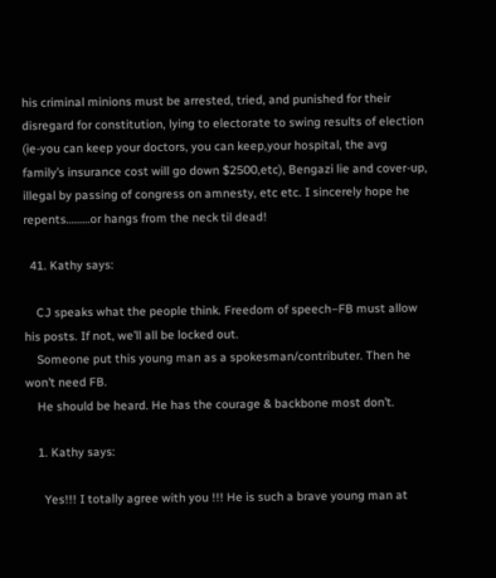his criminal minions must be arrested, tried, and punished for their disregard for constitution, lying to electorate to swing results of election (ie-you can keep your doctors, you can keep,your hospital, the avg family’s insurance cost will go down $2500,etc), Bengazi lie and cover-up, illegal by passing of congress on amnesty, etc etc. I sincerely hope he repents………or hangs from the neck til dead!

  41. Kathy says:

    CJ speaks what the people think. Freedom of speech–FB must allow his posts. If not, we’ll all be locked out.
    Someone put this young man as a spokesman/contributer. Then he won’t need FB.
    He should be heard. He has the courage & backbone most don’t.

    1. Kathy says:

      Yes!!! I totally agree with you !!! He is such a brave young man at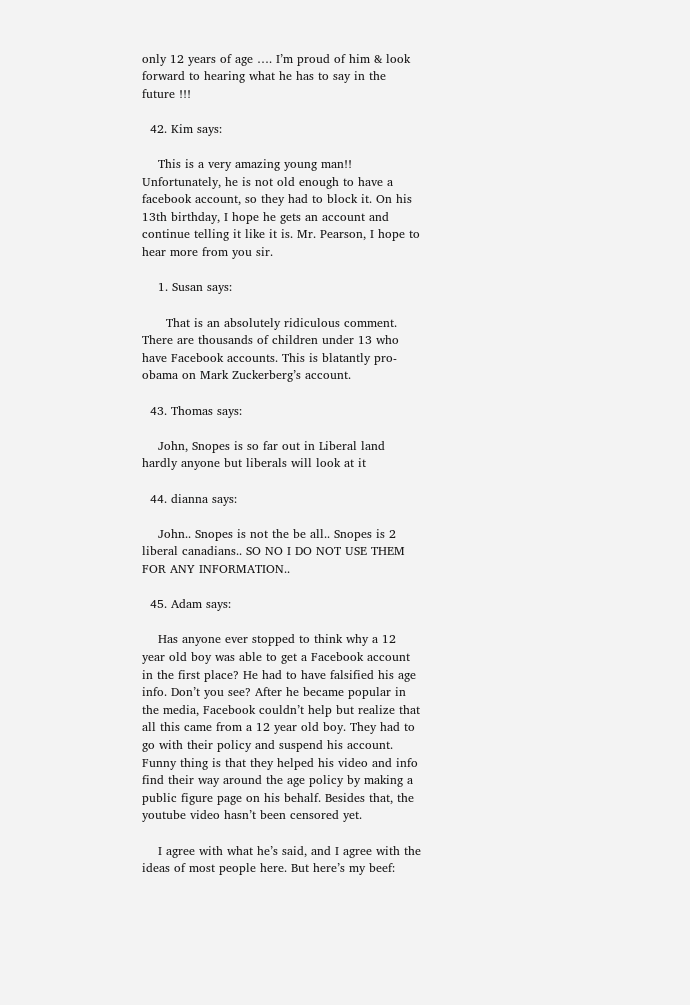only 12 years of age …. I’m proud of him & look forward to hearing what he has to say in the future !!!

  42. Kim says:

    This is a very amazing young man!! Unfortunately, he is not old enough to have a facebook account, so they had to block it. On his 13th birthday, I hope he gets an account and continue telling it like it is. Mr. Pearson, I hope to hear more from you sir.

    1. Susan says:

      That is an absolutely ridiculous comment. There are thousands of children under 13 who have Facebook accounts. This is blatantly pro-obama on Mark Zuckerberg’s account.

  43. Thomas says:

    John, Snopes is so far out in Liberal land hardly anyone but liberals will look at it

  44. dianna says:

    John.. Snopes is not the be all.. Snopes is 2 liberal canadians.. SO NO I DO NOT USE THEM FOR ANY INFORMATION..

  45. Adam says:

    Has anyone ever stopped to think why a 12 year old boy was able to get a Facebook account in the first place? He had to have falsified his age info. Don’t you see? After he became popular in the media, Facebook couldn’t help but realize that all this came from a 12 year old boy. They had to go with their policy and suspend his account. Funny thing is that they helped his video and info find their way around the age policy by making a public figure page on his behalf. Besides that, the youtube video hasn’t been censored yet.

    I agree with what he’s said, and I agree with the ideas of most people here. But here’s my beef: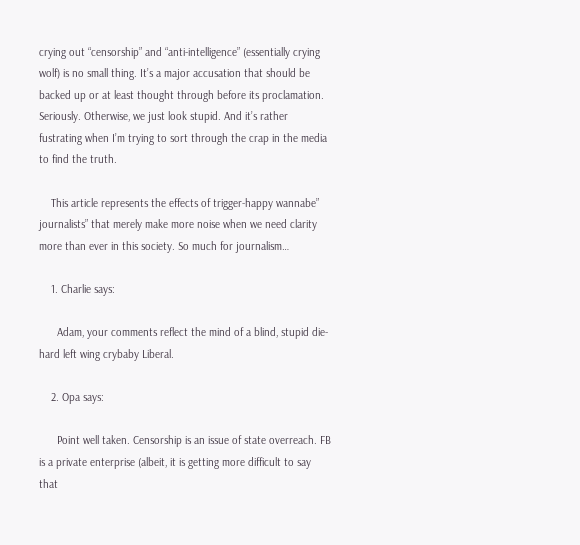crying out “censorship” and “anti-intelligence” (essentially crying wolf) is no small thing. It’s a major accusation that should be backed up or at least thought through before its proclamation. Seriously. Otherwise, we just look stupid. And it’s rather fustrating when I’m trying to sort through the crap in the media to find the truth.

    This article represents the effects of trigger-happy wannabe” journalists” that merely make more noise when we need clarity more than ever in this society. So much for journalism…

    1. Charlie says:

      Adam, your comments reflect the mind of a blind, stupid die-hard left wing crybaby Liberal.

    2. Opa says:

      Point well taken. Censorship is an issue of state overreach. FB is a private enterprise (albeit, it is getting more difficult to say that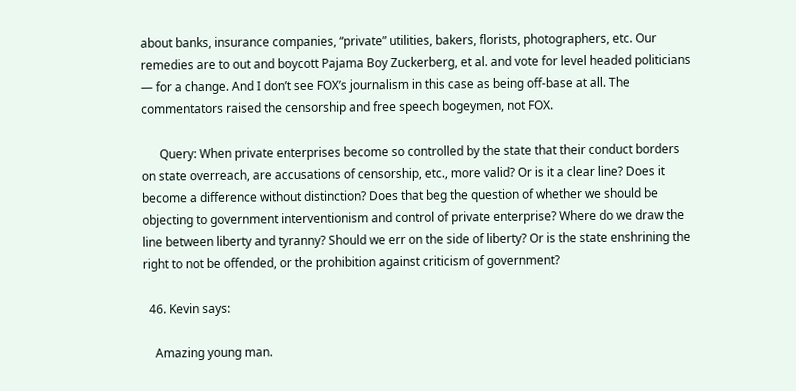about banks, insurance companies, “private” utilities, bakers, florists, photographers, etc. Our remedies are to out and boycott Pajama Boy Zuckerberg, et al. and vote for level headed politicians — for a change. And I don’t see FOX’s journalism in this case as being off-base at all. The commentators raised the censorship and free speech bogeymen, not FOX.

      Query: When private enterprises become so controlled by the state that their conduct borders on state overreach, are accusations of censorship, etc., more valid? Or is it a clear line? Does it become a difference without distinction? Does that beg the question of whether we should be objecting to government interventionism and control of private enterprise? Where do we draw the line between liberty and tyranny? Should we err on the side of liberty? Or is the state enshrining the right to not be offended, or the prohibition against criticism of government?

  46. Kevin says:

    Amazing young man.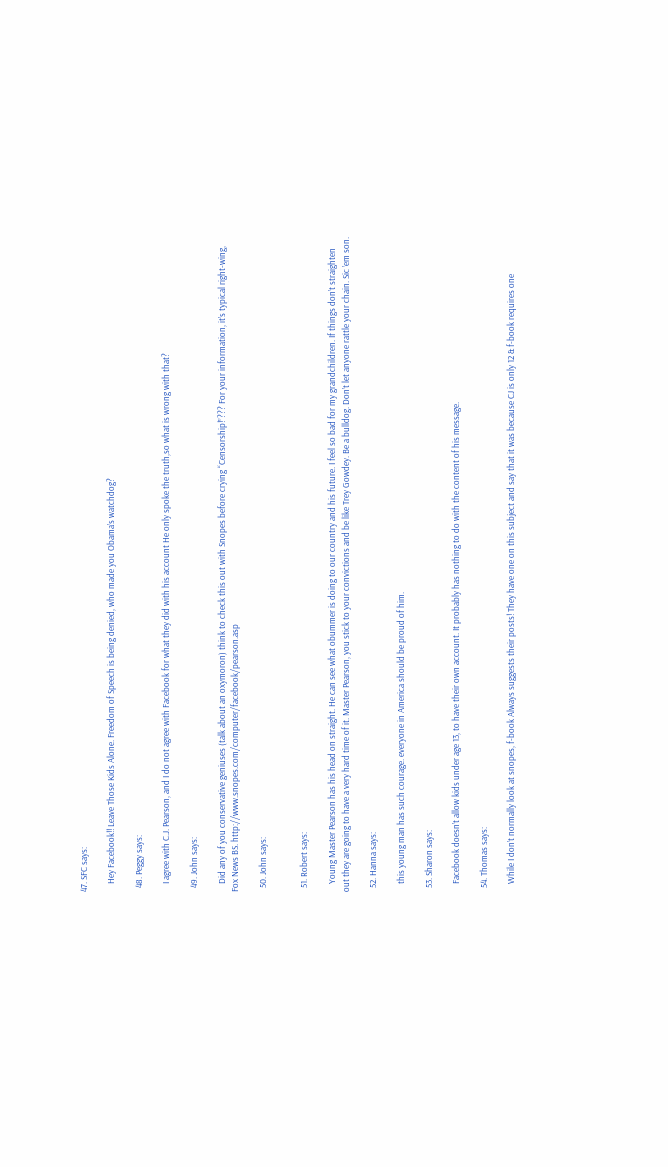47. SFC says:

    Hey Facebook!! Leave Those Kids Alone. Freedom of Speech is being denied, who made you Obama’s watchdog?

  48. Peggy says:

    I agree with C.J. Pearson, and I do not agree with Facebook for what they did with his account He only spoke the truth,so what is wrong with that?

  49. John says:

    Did any of you conservative geniuses (talk about an oxymoron) think to check this out with Snopes before crying “Censorship!”??? For your information, it’s typical right-wing, Fox News BS. http://www.snopes.com/computer/facebook/pearson.asp

  50. John says:


  51. Robert says:

    Young Master Pearson has his head on straight. He can see what obummer is doing to our country and his future. I feel so bad for my grandchildren. If things don’t straighten out they are going to have a very hard time of it. Master Pearson, you stick to your convictions and be like Trey Gowdey. Be a bulldog. Don’t let anyone rattle your chain. Sic ’em son.

  52. Hanna says:

    this young man has such courage. everyone in America should be proud of him.

  53. Sharon says:

    Facebook doesn’t allow kids under age 13, to have their own account. It probably has nothing to do with the content of his message.

  54. Thomas says:

    While I don’t normally look at snopes, f-book Always suggests their posts! They have one on this subject and say that it was because CJ is only 12 & f-book requires one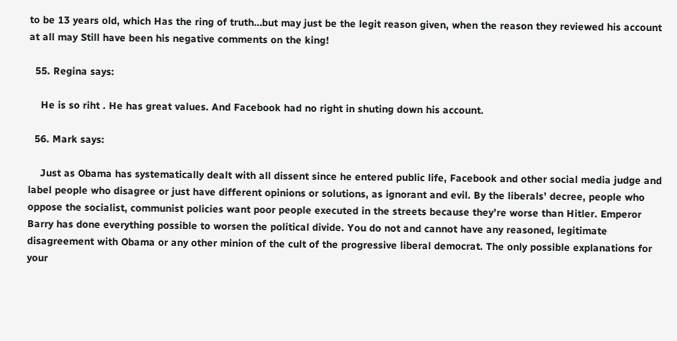to be 13 years old, which Has the ring of truth…but may just be the legit reason given, when the reason they reviewed his account at all may Still have been his negative comments on the king!

  55. Regina says:

    He is so riht . He has great values. And Facebook had no right in shuting down his account.

  56. Mark says:

    Just as Obama has systematically dealt with all dissent since he entered public life, Facebook and other social media judge and label people who disagree or just have different opinions or solutions, as ignorant and evil. By the liberals’ decree, people who oppose the socialist, communist policies want poor people executed in the streets because they’re worse than Hitler. Emperor Barry has done everything possible to worsen the political divide. You do not and cannot have any reasoned, legitimate disagreement with Obama or any other minion of the cult of the progressive liberal democrat. The only possible explanations for your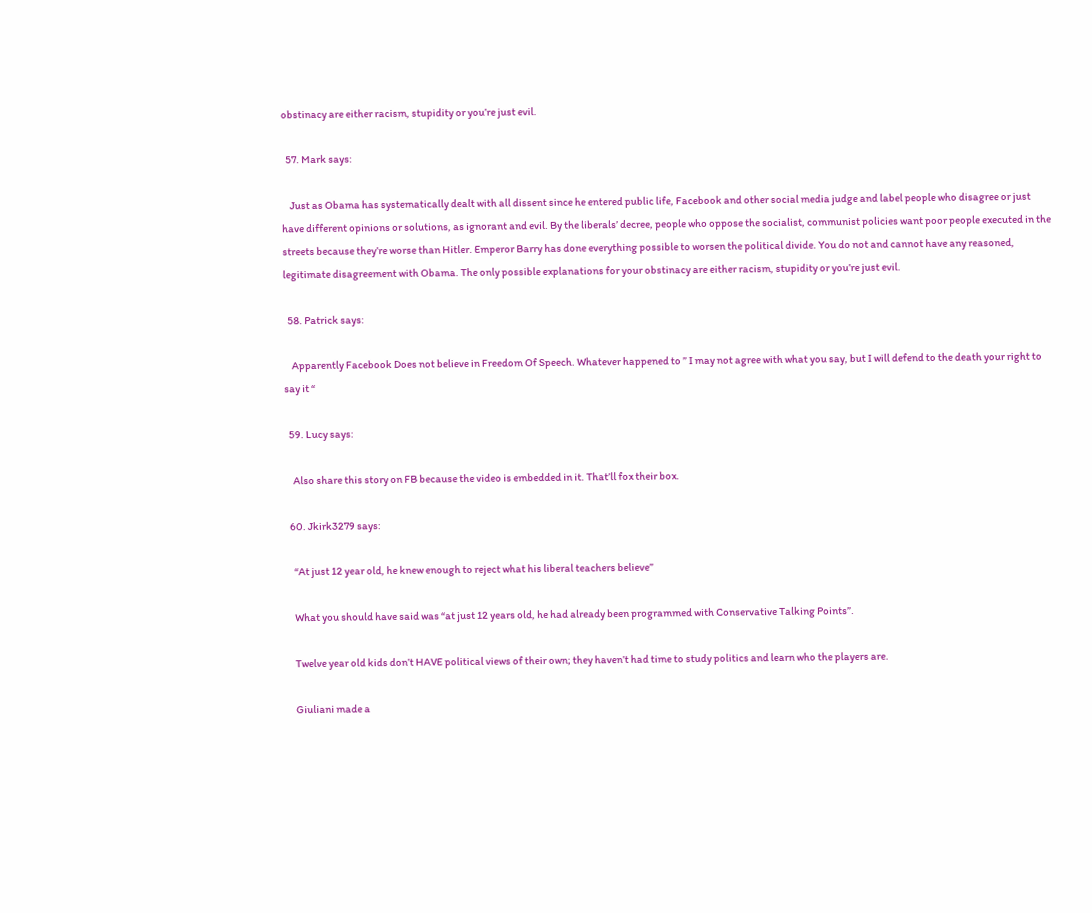obstinacy are either racism, stupidity or you’re just evil.

  57. Mark says:

    Just as Obama has systematically dealt with all dissent since he entered public life, Facebook and other social media judge and label people who disagree or just have different opinions or solutions, as ignorant and evil. By the liberals’ decree, people who oppose the socialist, communist policies want poor people executed in the streets because they’re worse than Hitler. Emperor Barry has done everything possible to worsen the political divide. You do not and cannot have any reasoned, legitimate disagreement with Obama. The only possible explanations for your obstinacy are either racism, stupidity or you’re just evil.

  58. Patrick says:

    Apparently Facebook Does not believe in Freedom Of Speech. Whatever happened to ” I may not agree with what you say, but I will defend to the death your right to say it “

  59. Lucy says:

    Also share this story on FB because the video is embedded in it. That’ll fox their box.

  60. Jkirk3279 says:

    “At just 12 year old, he knew enough to reject what his liberal teachers believe”

    What you should have said was “at just 12 years old, he had already been programmed with Conservative Talking Points”.

    Twelve year old kids don’t HAVE political views of their own; they haven’t had time to study politics and learn who the players are.

    Giuliani made a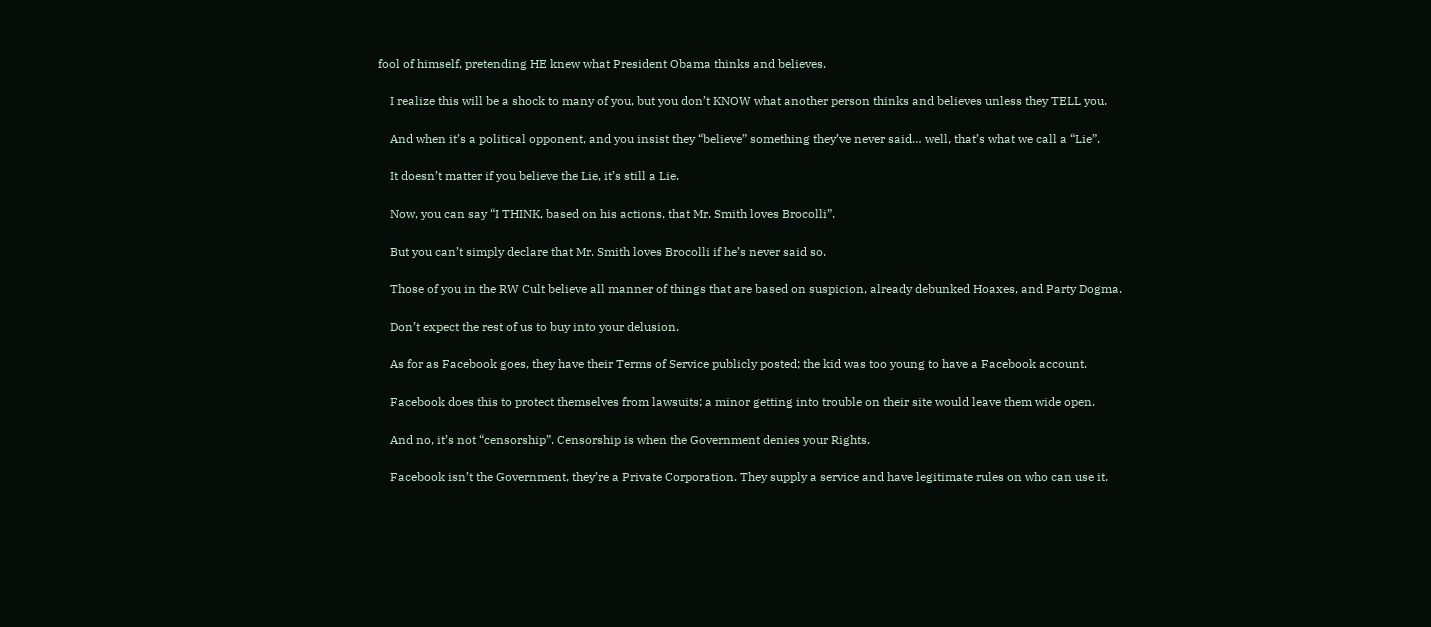fool of himself, pretending HE knew what President Obama thinks and believes.

    I realize this will be a shock to many of you, but you don’t KNOW what another person thinks and believes unless they TELL you.

    And when it’s a political opponent, and you insist they “believe” something they’ve never said… well, that’s what we call a “Lie”.

    It doesn’t matter if you believe the Lie, it’s still a Lie.

    Now, you can say “I THINK, based on his actions, that Mr. Smith loves Brocolli”.

    But you can’t simply declare that Mr. Smith loves Brocolli if he’s never said so.

    Those of you in the RW Cult believe all manner of things that are based on suspicion, already debunked Hoaxes, and Party Dogma.

    Don’t expect the rest of us to buy into your delusion.

    As for as Facebook goes, they have their Terms of Service publicly posted; the kid was too young to have a Facebook account.

    Facebook does this to protect themselves from lawsuits; a minor getting into trouble on their site would leave them wide open.

    And no, it’s not “censorship”. Censorship is when the Government denies your Rights.

    Facebook isn’t the Government, they’re a Private Corporation. They supply a service and have legitimate rules on who can use it.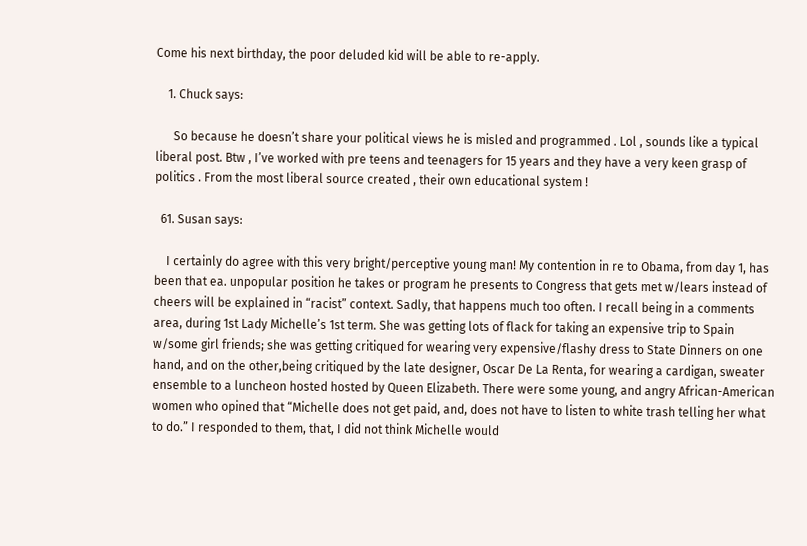Come his next birthday, the poor deluded kid will be able to re-apply.

    1. Chuck says:

      So because he doesn’t share your political views he is misled and programmed . Lol , sounds like a typical liberal post. Btw , I’ve worked with pre teens and teenagers for 15 years and they have a very keen grasp of politics . From the most liberal source created , their own educational system !

  61. Susan says:

    I certainly do agree with this very bright/perceptive young man! My contention in re to Obama, from day 1, has been that ea. unpopular position he takes or program he presents to Congress that gets met w/lears instead of cheers will be explained in “racist” context. Sadly, that happens much too often. I recall being in a comments area, during 1st Lady Michelle’s 1st term. She was getting lots of flack for taking an expensive trip to Spain w/some girl friends; she was getting critiqued for wearing very expensive/flashy dress to State Dinners on one hand, and on the other,being critiqued by the late designer, Oscar De La Renta, for wearing a cardigan, sweater ensemble to a luncheon hosted hosted by Queen Elizabeth. There were some young, and angry African-American women who opined that “Michelle does not get paid, and, does not have to listen to white trash telling her what to do.” I responded to them, that, I did not think Michelle would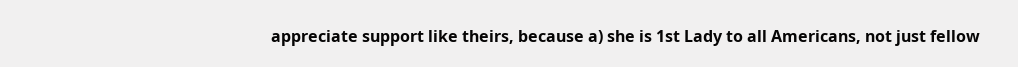appreciate support like theirs, because a) she is 1st Lady to all Americans, not just fellow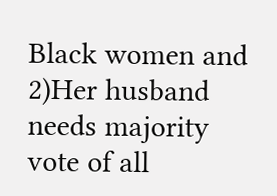Black women and 2)Her husband needs majority vote of all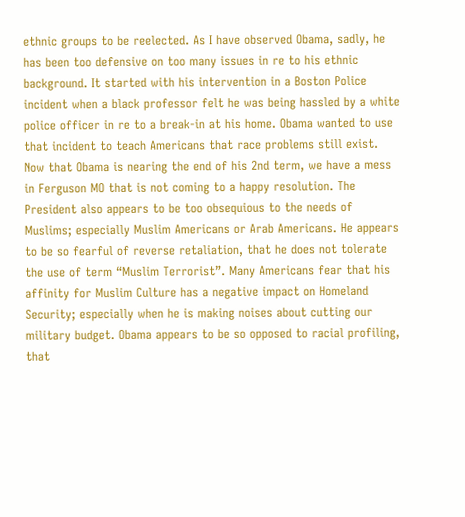ethnic groups to be reelected. As I have observed Obama, sadly, he has been too defensive on too many issues in re to his ethnic background. It started with his intervention in a Boston Police incident when a black professor felt he was being hassled by a white police officer in re to a break-in at his home. Obama wanted to use that incident to teach Americans that race problems still exist. Now that Obama is nearing the end of his 2nd term, we have a mess in Ferguson MO that is not coming to a happy resolution. The President also appears to be too obsequious to the needs of Muslims; especially Muslim Americans or Arab Americans. He appears to be so fearful of reverse retaliation, that he does not tolerate the use of term “Muslim Terrorist”. Many Americans fear that his affinity for Muslim Culture has a negative impact on Homeland Security; especially when he is making noises about cutting our military budget. Obama appears to be so opposed to racial profiling, that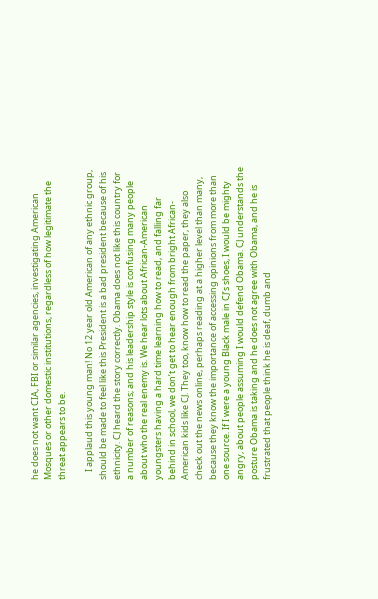he does not want CIA, FBI or similar agencies, investigating American Mosques or other domestic institutions, regardless of how legitimate the threat appears to be.

    I applaud this young man! No 12 year old American of any ethnic group, should be made to feel like this President is a bad president because of his ethnicity. CJ heard the story correctly. Obama does not like this country for a number of reasons; and his leadership style is confusing many people about who the real enemy is. We hear lots about African-American youngsters having a hard time learning how to read, and falling far behind in school, we don’t get to hear enough from bright African-American kids like CJ. They too, know how to read the paper, they also check out the news online, perhaps reading at a higher level than many, because they know the importance of accessing opinions from more than one source. If I were a young Black male in CJ’s shoes, I would be mighty angry, about people assuming I would defend Obama. CJ understands the posture Obama is taking and he does not agree with Obama, and he is frustrated that people think he is deaf, dumb and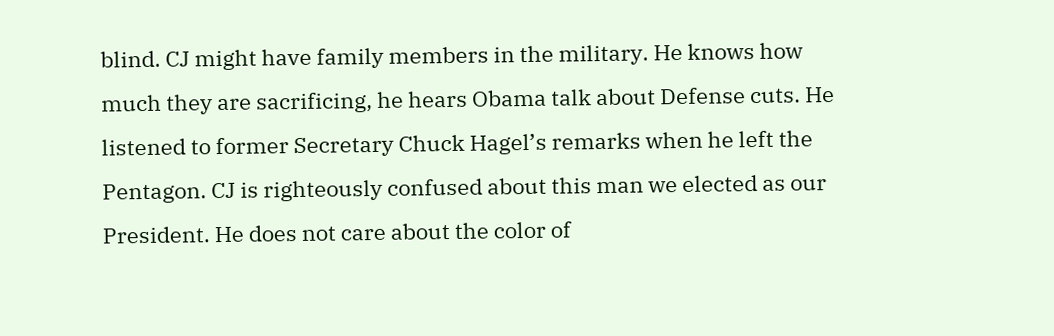blind. CJ might have family members in the military. He knows how much they are sacrificing, he hears Obama talk about Defense cuts. He listened to former Secretary Chuck Hagel’s remarks when he left the Pentagon. CJ is righteously confused about this man we elected as our President. He does not care about the color of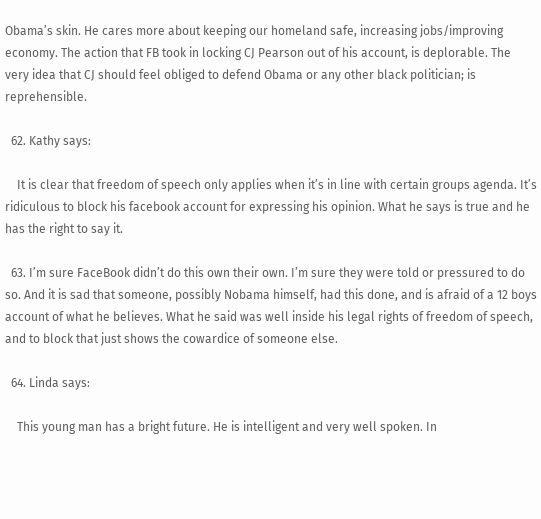Obama’s skin. He cares more about keeping our homeland safe, increasing jobs/improving economy. The action that FB took in locking CJ Pearson out of his account, is deplorable. The very idea that CJ should feel obliged to defend Obama or any other black politician; is reprehensible.

  62. Kathy says:

    It is clear that freedom of speech only applies when it’s in line with certain groups agenda. It’s ridiculous to block his facebook account for expressing his opinion. What he says is true and he has the right to say it.

  63. I’m sure FaceBook didn’t do this own their own. I’m sure they were told or pressured to do so. And it is sad that someone, possibly Nobama himself, had this done, and is afraid of a 12 boys account of what he believes. What he said was well inside his legal rights of freedom of speech, and to block that just shows the cowardice of someone else.

  64. Linda says:

    This young man has a bright future. He is intelligent and very well spoken. In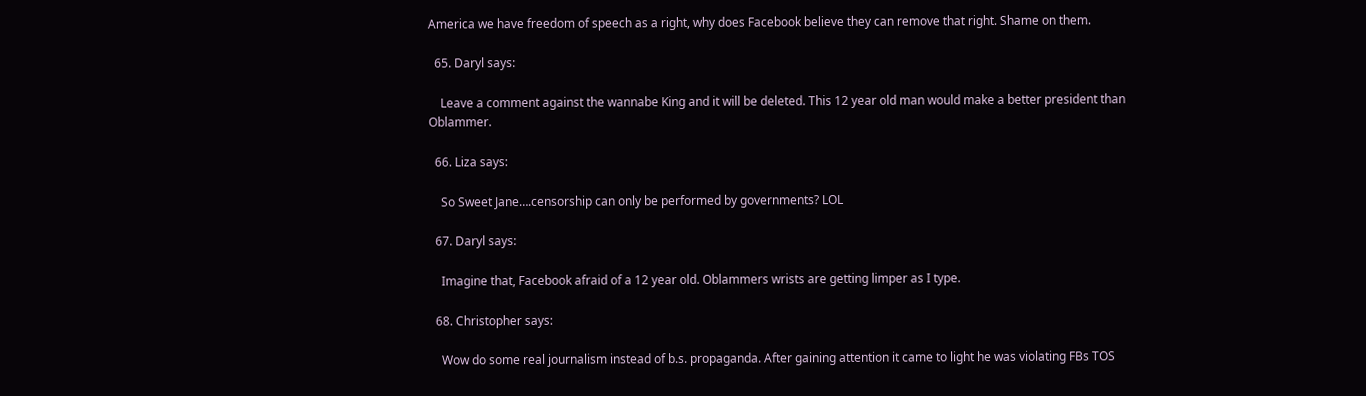America we have freedom of speech as a right, why does Facebook believe they can remove that right. Shame on them.

  65. Daryl says:

    Leave a comment against the wannabe King and it will be deleted. This 12 year old man would make a better president than Oblammer.

  66. Liza says:

    So Sweet Jane….censorship can only be performed by governments? LOL

  67. Daryl says:

    Imagine that, Facebook afraid of a 12 year old. Oblammers wrists are getting limper as I type.

  68. Christopher says:

    Wow do some real journalism instead of b.s. propaganda. After gaining attention it came to light he was violating FBs TOS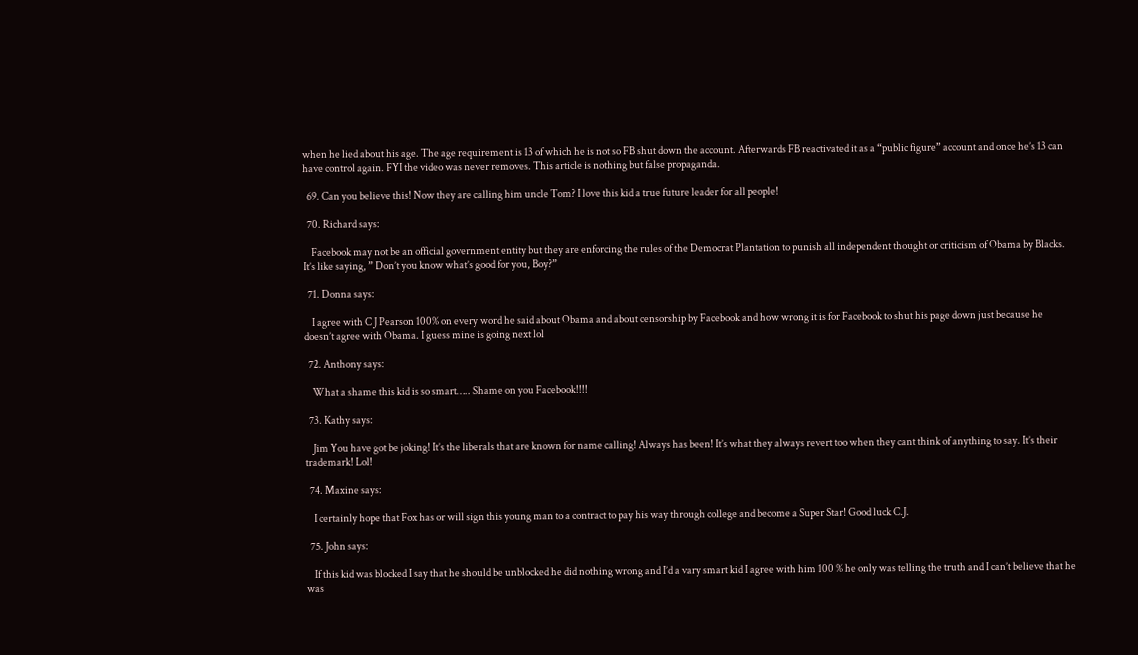when he lied about his age. The age requirement is 13 of which he is not so FB shut down the account. Afterwards FB reactivated it as a “public figure” account and once he’s 13 can have control again. FYI the video was never removes. This article is nothing but false propaganda.

  69. Can you believe this! Now they are calling him uncle Tom? I love this kid a true future leader for all people!

  70. Richard says:

    Facebook may not be an official government entity but they are enforcing the rules of the Democrat Plantation to punish all independent thought or criticism of Obama by Blacks. It’s like saying, ” Don’t you know what’s good for you, Boy?”

  71. Donna says:

    I agree with C J Pearson 100% on every word he said about Obama and about censorship by Facebook and how wrong it is for Facebook to shut his page down just because he doesn’t agree with Obama. I guess mine is going next lol

  72. Anthony says:

    What a shame this kid is so smart….. Shame on you Facebook!!!!

  73. Kathy says:

    Jim You have got be joking! It’s the liberals that are known for name calling! Always has been! It’s what they always revert too when they cant think of anything to say. It’s their trademark! Lol!

  74. Maxine says:

    I certainly hope that Fox has or will sign this young man to a contract to pay his way through college and become a Super Star! Good luck C.J.

  75. John says:

    If this kid was blocked I say that he should be unblocked he did nothing wrong and I’d a vary smart kid I agree with him 100 % he only was telling the truth and I can’t believe that he was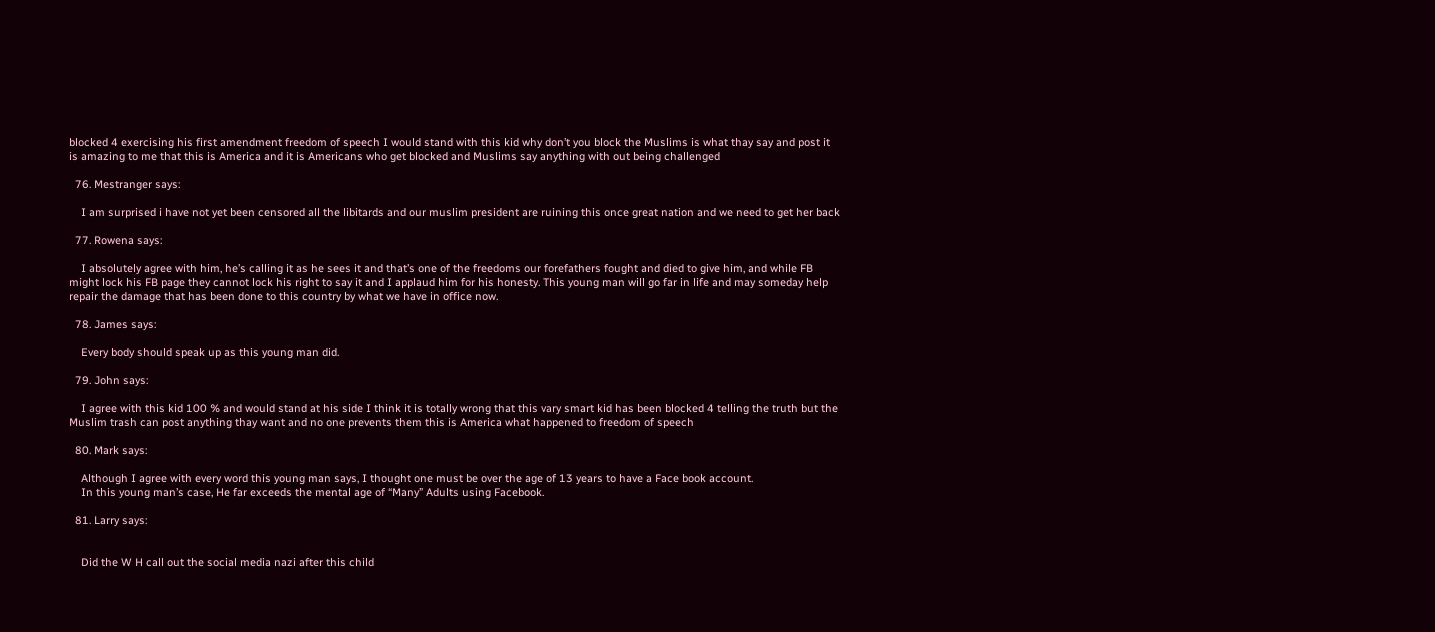blocked 4 exercising his first amendment freedom of speech I would stand with this kid why don’t you block the Muslims is what thay say and post it is amazing to me that this is America and it is Americans who get blocked and Muslims say anything with out being challenged

  76. Mestranger says:

    I am surprised i have not yet been censored all the libitards and our muslim president are ruining this once great nation and we need to get her back

  77. Rowena says:

    I absolutely agree with him, he’s calling it as he sees it and that’s one of the freedoms our forefathers fought and died to give him, and while FB might lock his FB page they cannot lock his right to say it and I applaud him for his honesty. This young man will go far in life and may someday help repair the damage that has been done to this country by what we have in office now.

  78. James says:

    Every body should speak up as this young man did.

  79. John says:

    I agree with this kid 100 % and would stand at his side I think it is totally wrong that this vary smart kid has been blocked 4 telling the truth but the Muslim trash can post anything thay want and no one prevents them this is America what happened to freedom of speech

  80. Mark says:

    Although I agree with every word this young man says, I thought one must be over the age of 13 years to have a Face book account.
    In this young man’s case, He far exceeds the mental age of “Many” Adults using Facebook.

  81. Larry says:


    Did the W H call out the social media nazi after this child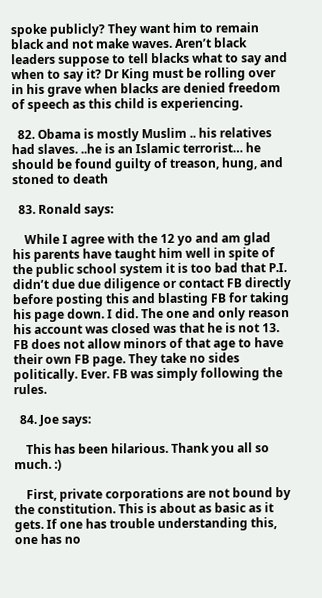spoke publicly? They want him to remain black and not make waves. Aren’t black leaders suppose to tell blacks what to say and when to say it? Dr King must be rolling over in his grave when blacks are denied freedom of speech as this child is experiencing.

  82. Obama is mostly Muslim .. his relatives had slaves. ..he is an Islamic terrorist… he should be found guilty of treason, hung, and stoned to death

  83. Ronald says:

    While I agree with the 12 yo and am glad his parents have taught him well in spite of the public school system it is too bad that P.I. didn’t due due diligence or contact FB directly before posting this and blasting FB for taking his page down. I did. The one and only reason his account was closed was that he is not 13. FB does not allow minors of that age to have their own FB page. They take no sides politically. Ever. FB was simply following the rules.

  84. Joe says:

    This has been hilarious. Thank you all so much. :)

    First, private corporations are not bound by the constitution. This is about as basic as it gets. If one has trouble understanding this, one has no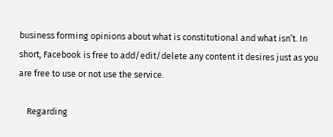business forming opinions about what is constitutional and what isn’t. In short, Facebook is free to add/edit/delete any content it desires just as you are free to use or not use the service.

    Regarding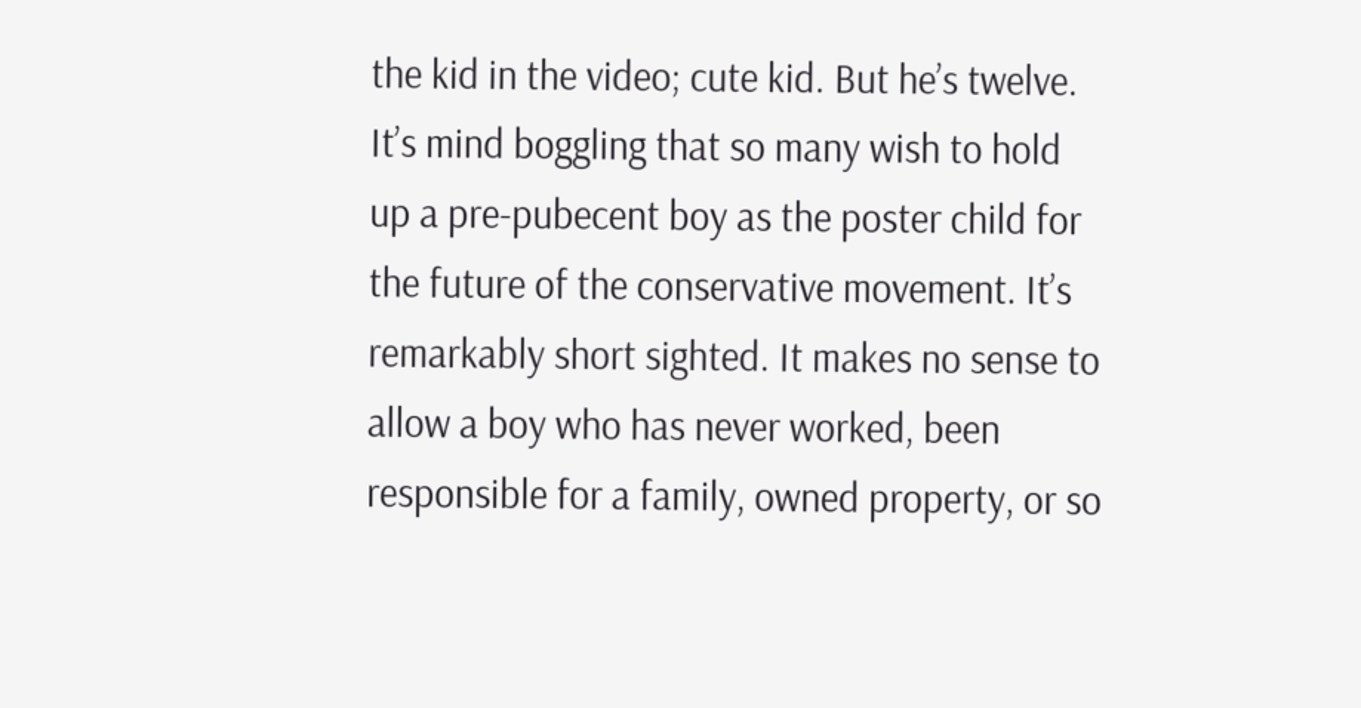the kid in the video; cute kid. But he’s twelve. It’s mind boggling that so many wish to hold up a pre-pubecent boy as the poster child for the future of the conservative movement. It’s remarkably short sighted. It makes no sense to allow a boy who has never worked, been responsible for a family, owned property, or so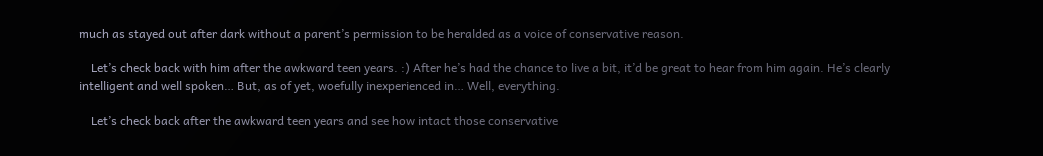much as stayed out after dark without a parent’s permission to be heralded as a voice of conservative reason.

    Let’s check back with him after the awkward teen years. :) After he’s had the chance to live a bit, it’d be great to hear from him again. He’s clearly intelligent and well spoken… But, as of yet, woefully inexperienced in… Well, everything.

    Let’s check back after the awkward teen years and see how intact those conservative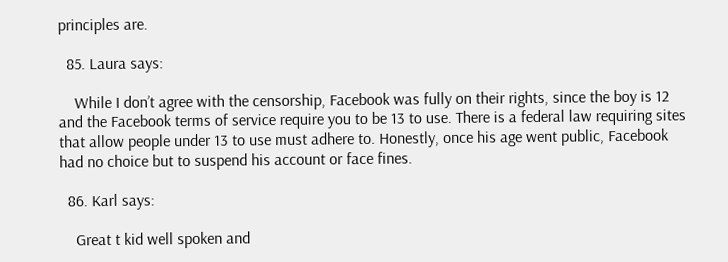principles are.

  85. Laura says:

    While I don’t agree with the censorship, Facebook was fully on their rights, since the boy is 12 and the Facebook terms of service require you to be 13 to use. There is a federal law requiring sites that allow people under 13 to use must adhere to. Honestly, once his age went public, Facebook had no choice but to suspend his account or face fines.

  86. Karl says:

    Great t kid well spoken and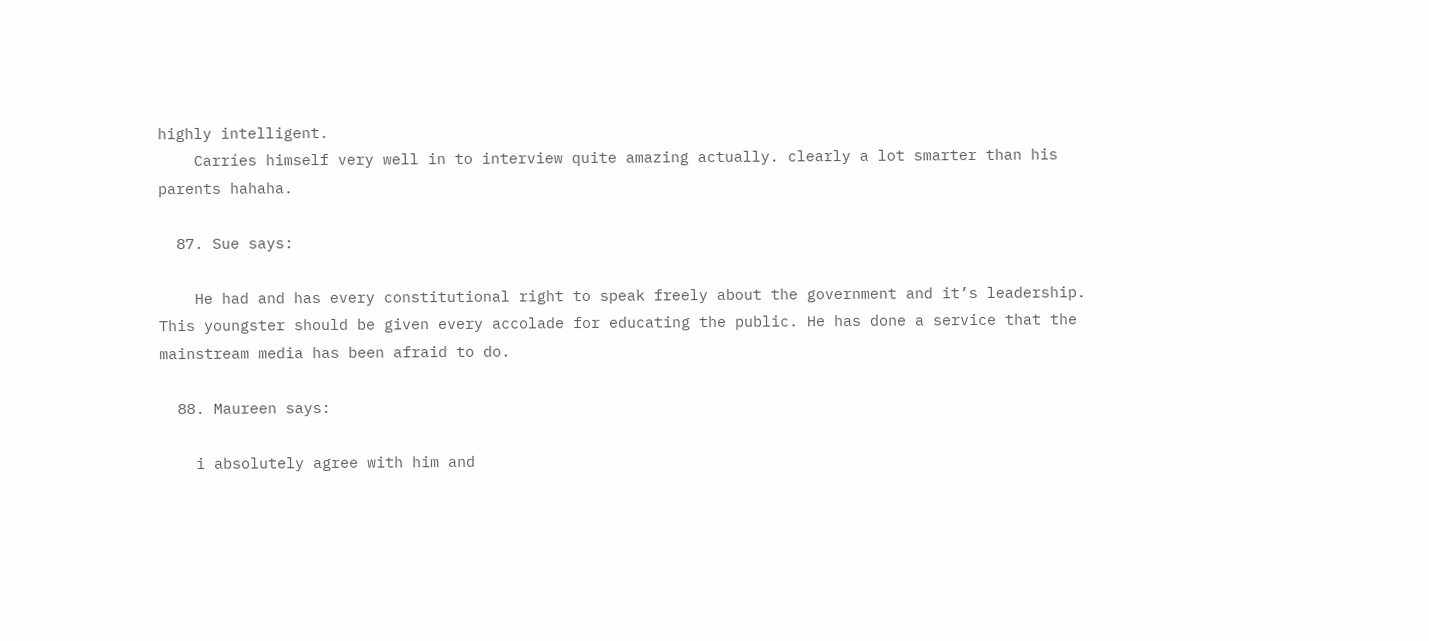highly intelligent.
    Carríes himself very well in to interview quite amazing actually. clearly a lot smarter than his parents hahaha.

  87. Sue says:

    He had and has every constitutional right to speak freely about the government and it’s leadership. This youngster should be given every accolade for educating the public. He has done a service that the mainstream media has been afraid to do.

  88. Maureen says:

    i absolutely agree with him and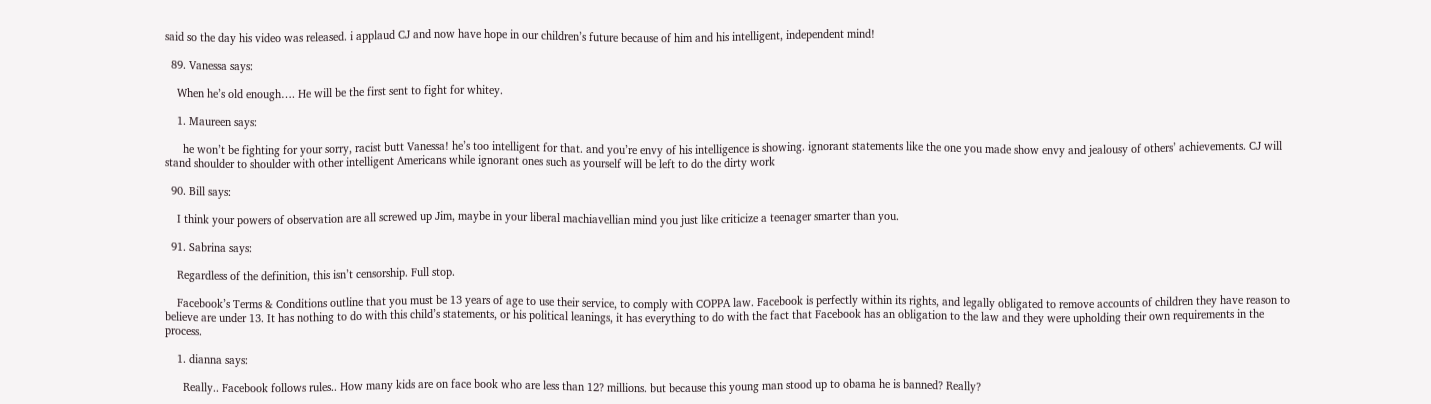said so the day his video was released. i applaud CJ and now have hope in our children’s future because of him and his intelligent, independent mind!

  89. Vanessa says:

    When he’s old enough…. He will be the first sent to fight for whitey.

    1. Maureen says:

      he won’t be fighting for your sorry, racist butt Vanessa! he’s too intelligent for that. and you’re envy of his intelligence is showing. ignorant statements like the one you made show envy and jealousy of others’ achievements. CJ will stand shoulder to shoulder with other intelligent Americans while ignorant ones such as yourself will be left to do the dirty work

  90. Bill says:

    I think your powers of observation are all screwed up Jim, maybe in your liberal machiavellian mind you just like criticize a teenager smarter than you.

  91. Sabrina says:

    Regardless of the definition, this isn’t censorship. Full stop.

    Facebook’s Terms & Conditions outline that you must be 13 years of age to use their service, to comply with COPPA law. Facebook is perfectly within its rights, and legally obligated to remove accounts of children they have reason to believe are under 13. It has nothing to do with this child’s statements, or his political leanings, it has everything to do with the fact that Facebook has an obligation to the law and they were upholding their own requirements in the process.

    1. dianna says:

      Really.. Facebook follows rules.. How many kids are on face book who are less than 12? millions. but because this young man stood up to obama he is banned? Really?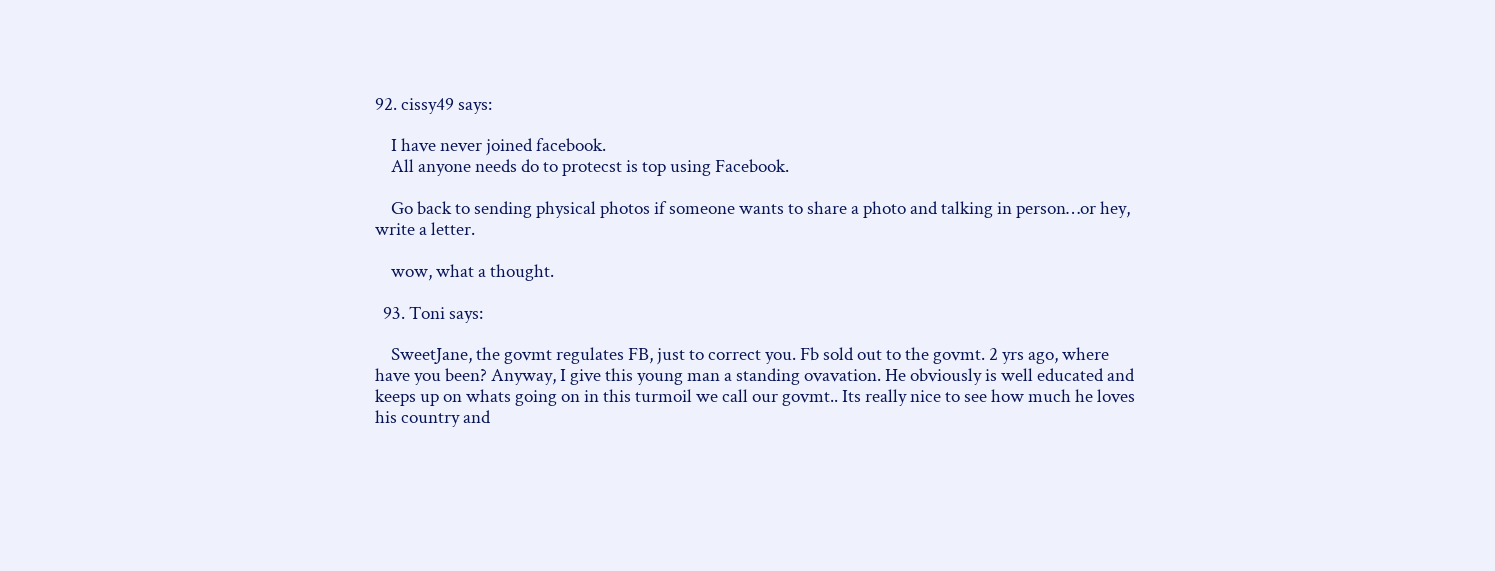92. cissy49 says:

    I have never joined facebook.
    All anyone needs do to protecst is top using Facebook.

    Go back to sending physical photos if someone wants to share a photo and talking in person…or hey, write a letter.

    wow, what a thought.

  93. Toni says:

    SweetJane, the govmt regulates FB, just to correct you. Fb sold out to the govmt. 2 yrs ago, where have you been? Anyway, I give this young man a standing ovavation. He obviously is well educated and keeps up on whats going on in this turmoil we call our govmt.. Its really nice to see how much he loves his country and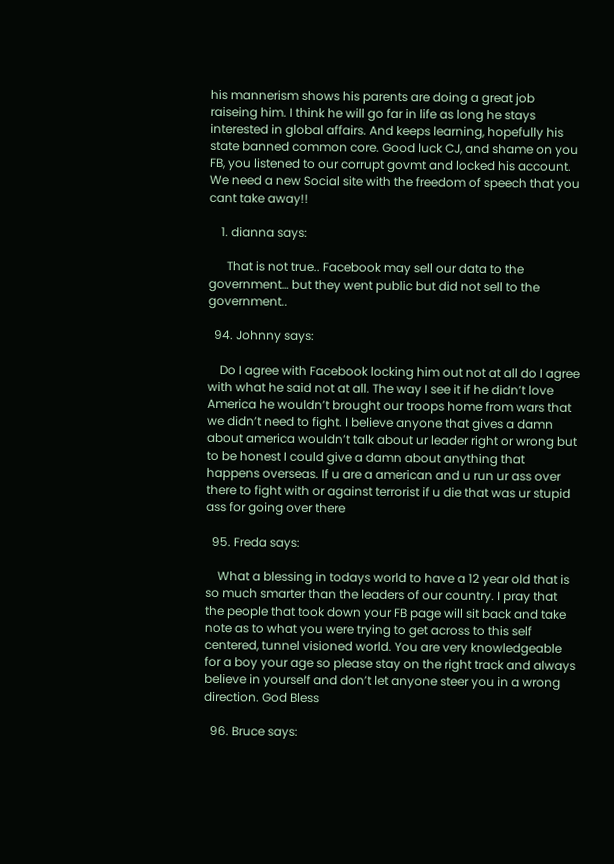his mannerism shows his parents are doing a great job raiseing him. I think he will go far in life as long he stays interested in global affairs. And keeps learning, hopefully his state banned common core. Good luck CJ, and shame on you FB, you listened to our corrupt govmt and locked his account. We need a new Social site with the freedom of speech that you cant take away!!

    1. dianna says:

      That is not true.. Facebook may sell our data to the government… but they went public but did not sell to the government..

  94. Johnny says:

    Do I agree with Facebook locking him out not at all do I agree with what he said not at all. The way I see it if he didn’t love America he wouldn’t brought our troops home from wars that we didn’t need to fight. I believe anyone that gives a damn about america wouldn’t talk about ur leader right or wrong but to be honest I could give a damn about anything that happens overseas. If u are a american and u run ur ass over there to fight with or against terrorist if u die that was ur stupid ass for going over there

  95. Freda says:

    What a blessing in todays world to have a 12 year old that is so much smarter than the leaders of our country. I pray that the people that took down your FB page will sit back and take note as to what you were trying to get across to this self centered, tunnel visioned world. You are very knowledgeable for a boy your age so please stay on the right track and always believe in yourself and don’t let anyone steer you in a wrong direction. God Bless

  96. Bruce says: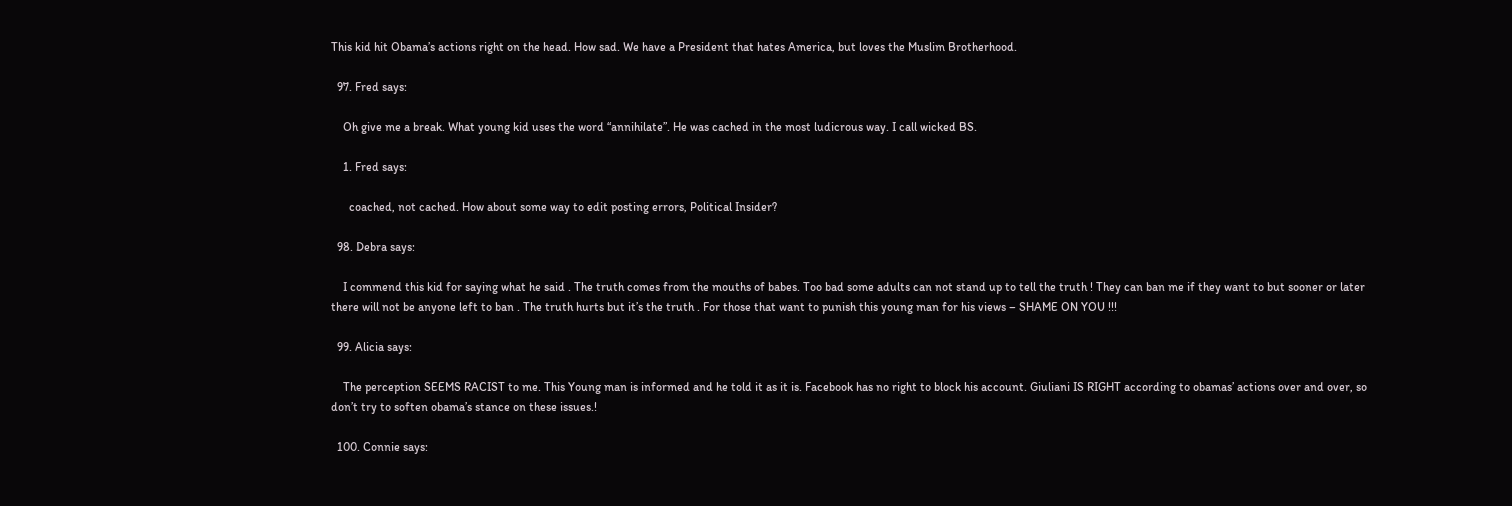This kid hit Obama’s actions right on the head. How sad. We have a President that hates America, but loves the Muslim Brotherhood.

  97. Fred says:

    Oh give me a break. What young kid uses the word “annihilate”. He was cached in the most ludicrous way. I call wicked BS.

    1. Fred says:

      coached, not cached. How about some way to edit posting errors, Political Insider?

  98. Debra says:

    I commend this kid for saying what he said . The truth comes from the mouths of babes. Too bad some adults can not stand up to tell the truth ! They can ban me if they want to but sooner or later there will not be anyone left to ban . The truth hurts but it’s the truth . For those that want to punish this young man for his views – SHAME ON YOU !!!

  99. Alicia says:

    The perception SEEMS RACIST to me. This Young man is informed and he told it as it is. Facebook has no right to block his account. Giuliani IS RIGHT according to obamas’ actions over and over, so don’t try to soften obama’s stance on these issues.!

  100. Connie says: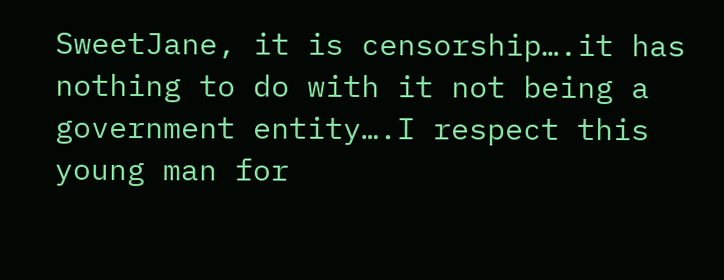SweetJane, it is censorship….it has nothing to do with it not being a government entity….I respect this young man for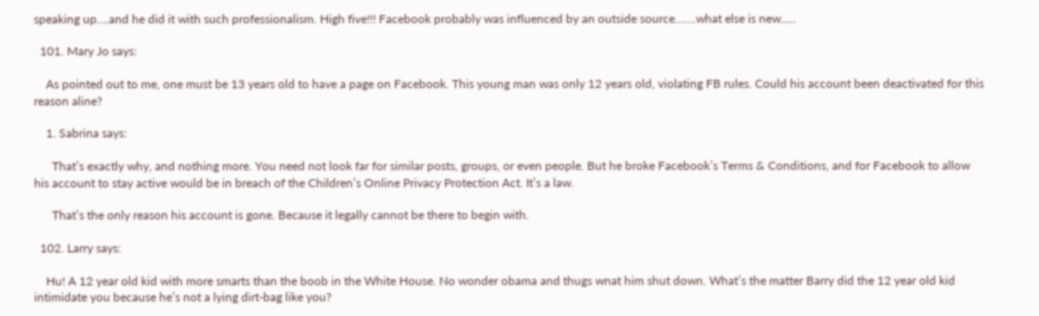speaking up….and he did it with such professionalism. High five!!! Facebook probably was influenced by an outside source…….what else is new…..

  101. Mary Jo says:

    As pointed out to me, one must be 13 years old to have a page on Facebook. This young man was only 12 years old, violating FB rules. Could his account been deactivated for this reason aline?

    1. Sabrina says:

      That’s exactly why, and nothing more. You need not look far for similar posts, groups, or even people. But he broke Facebook’s Terms & Conditions, and for Facebook to allow his account to stay active would be in breach of the Children’s Online Privacy Protection Act. It’s a law.

      That’s the only reason his account is gone. Because it legally cannot be there to begin with.

  102. Larry says:

    Hu! A 12 year old kid with more smarts than the boob in the White House. No wonder obama and thugs wnat him shut down. What’s the matter Barry did the 12 year old kid intimidate you because he’s not a lying dirt-bag like you?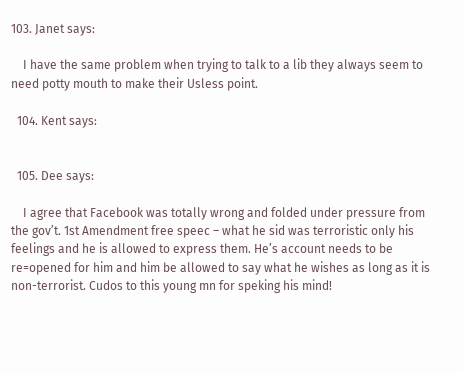103. Janet says:

    I have the same problem when trying to talk to a lib they always seem to need potty mouth to make their Usless point.

  104. Kent says:


  105. Dee says:

    I agree that Facebook was totally wrong and folded under pressure from the gov’t. 1st Amendment free speec – what he sid was terroristic only his feelings and he is allowed to express them. He’s account needs to be re=opened for him and him be allowed to say what he wishes as long as it is non-terrorist. Cudos to this young mn for speking his mind!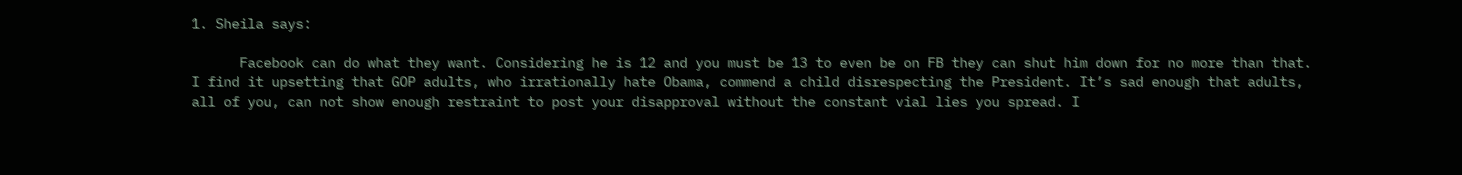1. Sheila says:

      Facebook can do what they want. Considering he is 12 and you must be 13 to even be on FB they can shut him down for no more than that. I find it upsetting that GOP adults, who irrationally hate Obama, commend a child disrespecting the President. It’s sad enough that adults, all of you, can not show enough restraint to post your disapproval without the constant vial lies you spread. I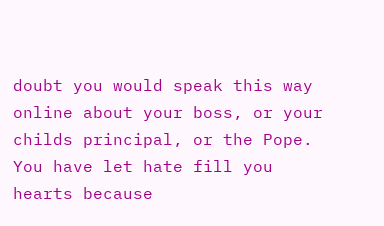doubt you would speak this way online about your boss, or your childs principal, or the Pope. You have let hate fill you hearts because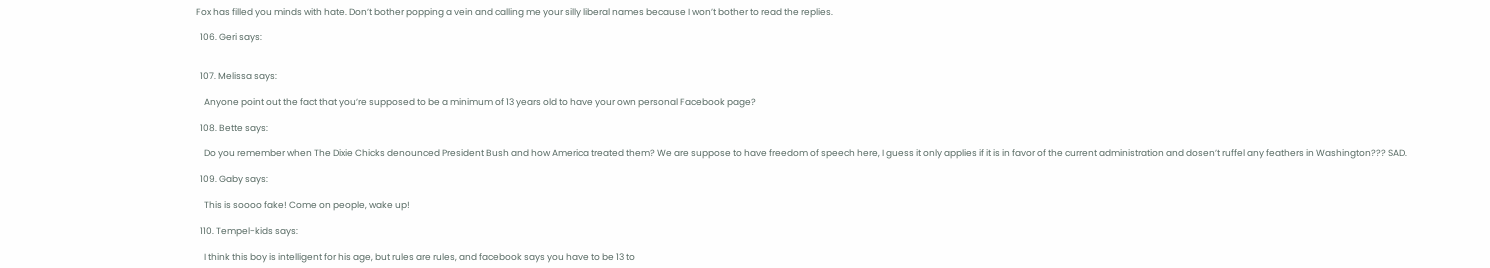Fox has filled you minds with hate. Don’t bother popping a vein and calling me your silly liberal names because I won’t bother to read the replies.

  106. Geri says:


  107. Melissa says:

    Anyone point out the fact that you’re supposed to be a minimum of 13 years old to have your own personal Facebook page?

  108. Bette says:

    Do you remember when The Dixie Chicks denounced President Bush and how America treated them? We are suppose to have freedom of speech here, I guess it only applies if it is in favor of the current administration and dosen’t ruffel any feathers in Washington??? SAD.

  109. Gaby says:

    This is soooo fake! Come on people, wake up!

  110. Tempel-kids says:

    I think this boy is intelligent for his age, but rules are rules, and facebook says you have to be 13 to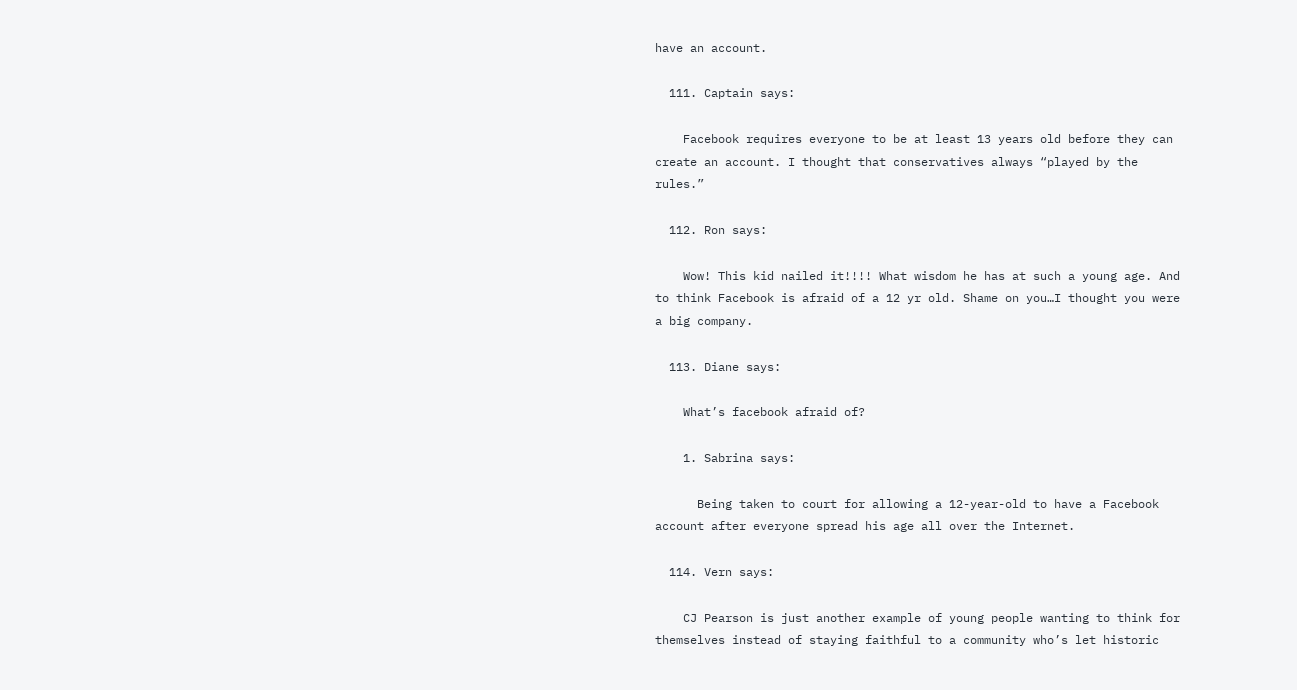have an account.

  111. Captain says:

    Facebook requires everyone to be at least 13 years old before they can create an account. I thought that conservatives always “played by the rules.”

  112. Ron says:

    Wow! This kid nailed it!!!! What wisdom he has at such a young age. And to think Facebook is afraid of a 12 yr old. Shame on you…I thought you were a big company.

  113. Diane says:

    What’s facebook afraid of?

    1. Sabrina says:

      Being taken to court for allowing a 12-year-old to have a Facebook account after everyone spread his age all over the Internet.

  114. Vern says:

    CJ Pearson is just another example of young people wanting to think for themselves instead of staying faithful to a community who’s let historic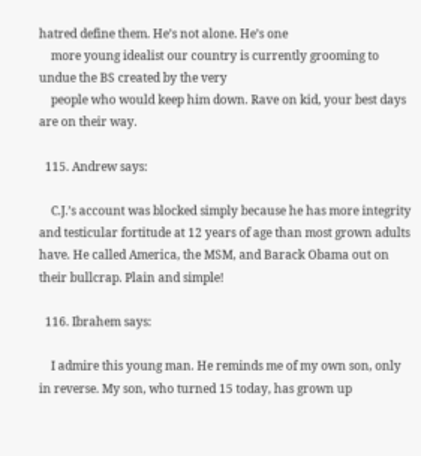hatred define them. He’s not alone. He’s one
    more young idealist our country is currently grooming to undue the BS created by the very
    people who would keep him down. Rave on kid, your best days are on their way.

  115. Andrew says:

    C.J.’s account was blocked simply because he has more integrity and testicular fortitude at 12 years of age than most grown adults have. He called America, the MSM, and Barack Obama out on their bullcrap. Plain and simple!

  116. Ibrahem says:

    I admire this young man. He reminds me of my own son, only in reverse. My son, who turned 15 today, has grown up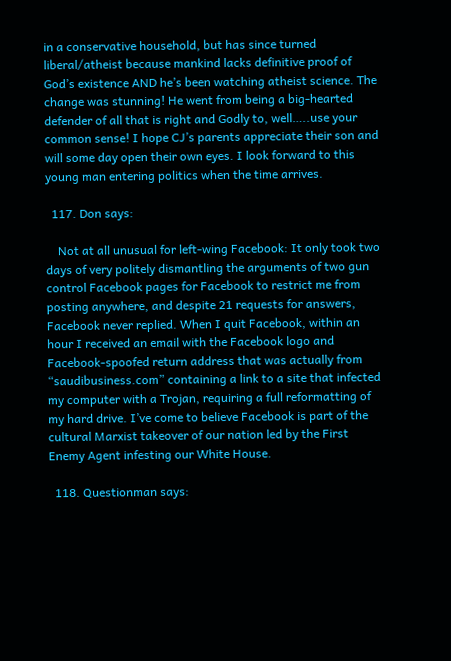in a conservative household, but has since turned liberal/atheist because mankind lacks definitive proof of God’s existence AND he’s been watching atheist science. The change was stunning! He went from being a big-hearted defender of all that is right and Godly to, well…..use your common sense! I hope CJ’s parents appreciate their son and will some day open their own eyes. I look forward to this young man entering politics when the time arrives.

  117. Don says:

    Not at all unusual for left-wing Facebook: It only took two days of very politely dismantling the arguments of two gun control Facebook pages for Facebook to restrict me from posting anywhere, and despite 21 requests for answers, Facebook never replied. When I quit Facebook, within an hour I received an email with the Facebook logo and Facebook-spoofed return address that was actually from “saudibusiness.com” containing a link to a site that infected my computer with a Trojan, requiring a full reformatting of my hard drive. I’ve come to believe Facebook is part of the cultural Marxist takeover of our nation led by the First Enemy Agent infesting our White House.

  118. Questionman says: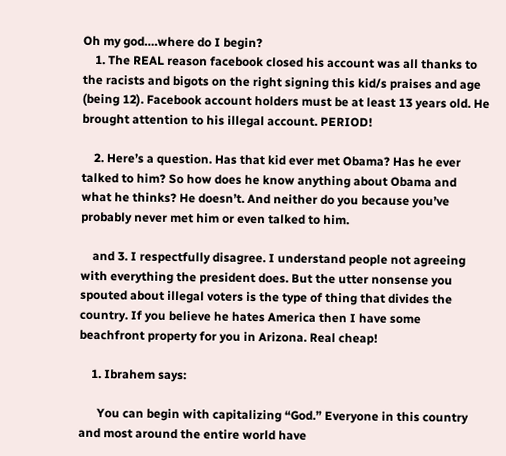Oh my god….where do I begin?
    1. The REAL reason facebook closed his account was all thanks to the racists and bigots on the right signing this kid/s praises and age (being 12). Facebook account holders must be at least 13 years old. He brought attention to his illegal account. PERIOD!

    2. Here’s a question. Has that kid ever met Obama? Has he ever talked to him? So how does he know anything about Obama and what he thinks? He doesn’t. And neither do you because you’ve probably never met him or even talked to him.

    and 3. I respectfully disagree. I understand people not agreeing with everything the president does. But the utter nonsense you spouted about illegal voters is the type of thing that divides the country. If you believe he hates America then I have some beachfront property for you in Arizona. Real cheap!

    1. Ibrahem says:

      You can begin with capitalizing “God.” Everyone in this country and most around the entire world have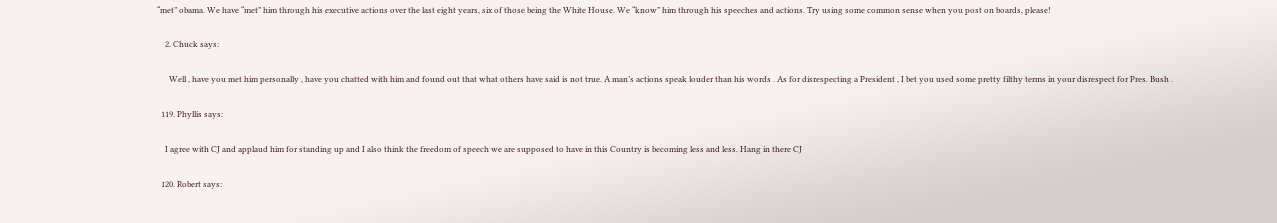“met” obama. We have “met” him through his executive actions over the last eight years, six of those being the White House. We “know” him through his speeches and actions. Try using some common sense when you post on boards, please!

    2. Chuck says:

      Well , have you met him personally , have you chatted with him and found out that what others have said is not true. A man’s actions speak louder than his words . As for disrespecting a President , I bet you used some pretty filthy terms in your disrespect for Pres. Bush .

  119. Phyllis says:

    I agree with CJ and applaud him for standing up and I also think the freedom of speech we are supposed to have in this Country is becoming less and less. Hang in there CJ

  120. Robert says: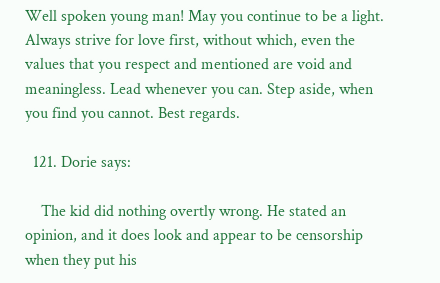Well spoken young man! May you continue to be a light. Always strive for love first, without which, even the values that you respect and mentioned are void and meaningless. Lead whenever you can. Step aside, when you find you cannot. Best regards.

  121. Dorie says:

    The kid did nothing overtly wrong. He stated an opinion, and it does look and appear to be censorship when they put his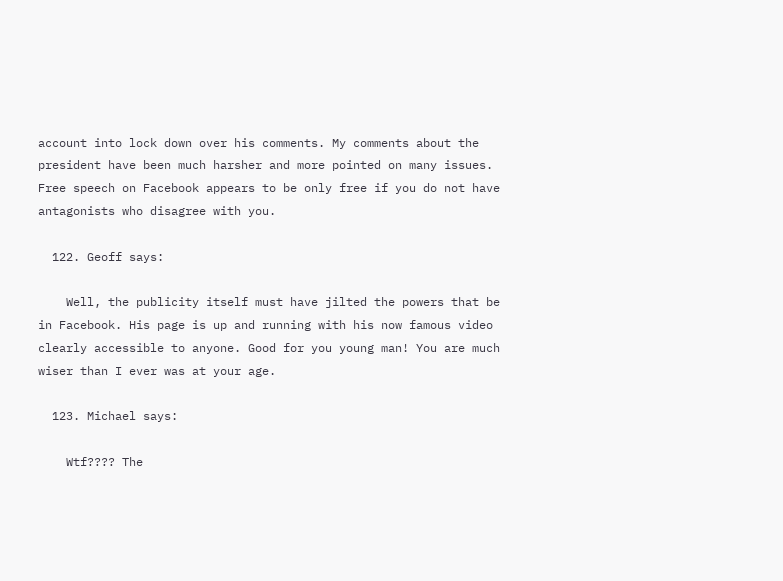account into lock down over his comments. My comments about the president have been much harsher and more pointed on many issues. Free speech on Facebook appears to be only free if you do not have antagonists who disagree with you.

  122. Geoff says:

    Well, the publicity itself must have jilted the powers that be in Facebook. His page is up and running with his now famous video clearly accessible to anyone. Good for you young man! You are much wiser than I ever was at your age.

  123. Michael says:

    Wtf???? The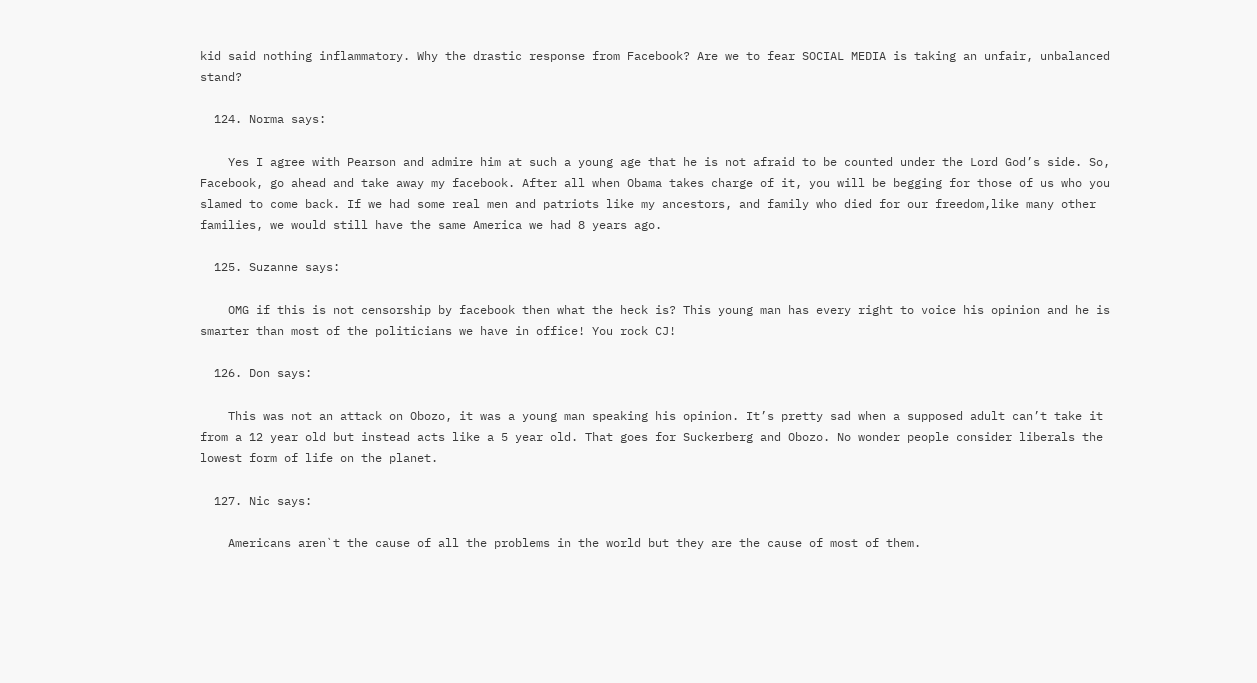kid said nothing inflammatory. Why the drastic response from Facebook? Are we to fear SOCIAL MEDIA is taking an unfair, unbalanced stand?

  124. Norma says:

    Yes I agree with Pearson and admire him at such a young age that he is not afraid to be counted under the Lord God’s side. So, Facebook, go ahead and take away my facebook. After all when Obama takes charge of it, you will be begging for those of us who you slamed to come back. If we had some real men and patriots like my ancestors, and family who died for our freedom,like many other families, we would still have the same America we had 8 years ago.

  125. Suzanne says:

    OMG if this is not censorship by facebook then what the heck is? This young man has every right to voice his opinion and he is smarter than most of the politicians we have in office! You rock CJ!

  126. Don says:

    This was not an attack on Obozo, it was a young man speaking his opinion. It’s pretty sad when a supposed adult can’t take it from a 12 year old but instead acts like a 5 year old. That goes for Suckerberg and Obozo. No wonder people consider liberals the lowest form of life on the planet.

  127. Nic says:

    Americans aren`t the cause of all the problems in the world but they are the cause of most of them.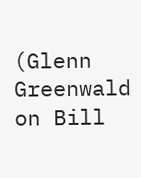(Glenn Greenwald on Bill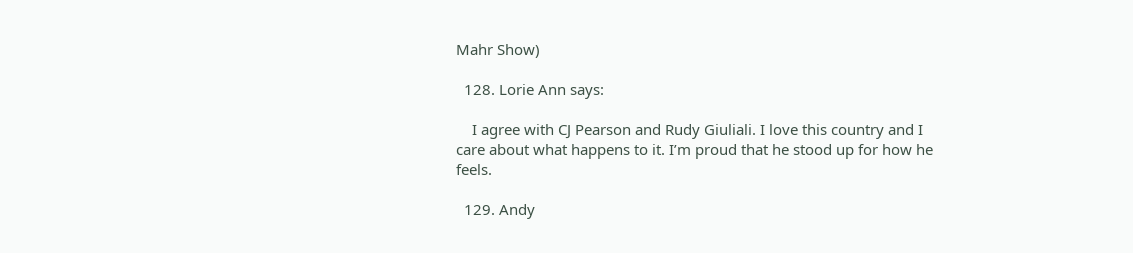Mahr Show)

  128. Lorie Ann says:

    I agree with CJ Pearson and Rudy Giuliali. I love this country and I care about what happens to it. I’m proud that he stood up for how he feels.

  129. Andy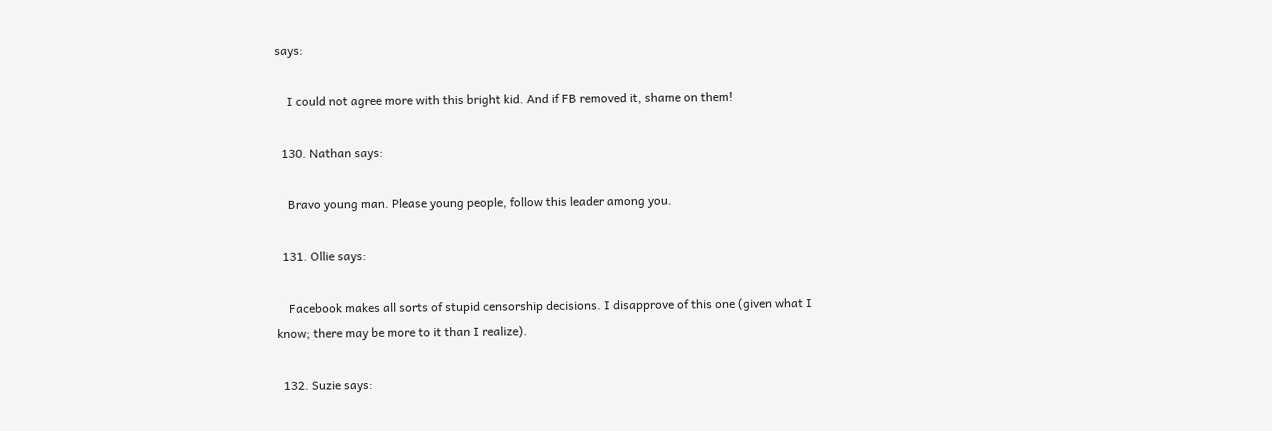says:

    I could not agree more with this bright kid. And if FB removed it, shame on them!

  130. Nathan says:

    Bravo young man. Please young people, follow this leader among you.

  131. Ollie says:

    Facebook makes all sorts of stupid censorship decisions. I disapprove of this one (given what I know; there may be more to it than I realize).

  132. Suzie says: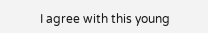I agree with this young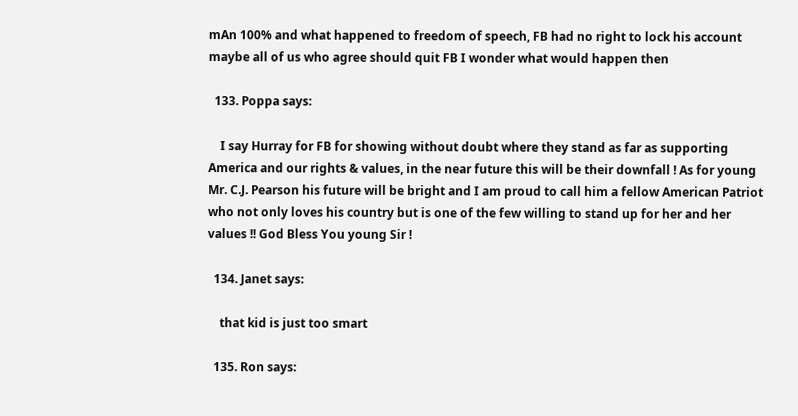mAn 100% and what happened to freedom of speech, FB had no right to lock his account maybe all of us who agree should quit FB I wonder what would happen then

  133. Poppa says:

    I say Hurray for FB for showing without doubt where they stand as far as supporting America and our rights & values, in the near future this will be their downfall ! As for young Mr. C.J. Pearson his future will be bright and I am proud to call him a fellow American Patriot who not only loves his country but is one of the few willing to stand up for her and her values !! God Bless You young Sir !

  134. Janet says:

    that kid is just too smart

  135. Ron says: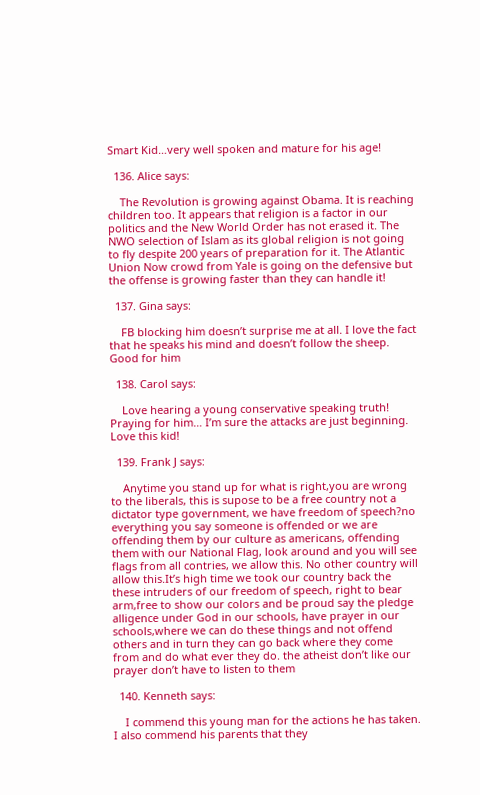Smart Kid…very well spoken and mature for his age!

  136. Alice says:

    The Revolution is growing against Obama. It is reaching children too. It appears that religion is a factor in our politics and the New World Order has not erased it. The NWO selection of Islam as its global religion is not going to fly despite 200 years of preparation for it. The Atlantic Union Now crowd from Yale is going on the defensive but the offense is growing faster than they can handle it!

  137. Gina says:

    FB blocking him doesn’t surprise me at all. I love the fact that he speaks his mind and doesn’t follow the sheep. Good for him

  138. Carol says:

    Love hearing a young conservative speaking truth! Praying for him… I’m sure the attacks are just beginning. Love this kid!

  139. Frank J says:

    Anytime you stand up for what is right,you are wrong to the liberals, this is supose to be a free country not a dictator type government, we have freedom of speech?no everything you say someone is offended or we are offending them by our culture as americans, offending them with our National Flag, look around and you will see flags from all contries, we allow this. No other country will allow this.It’s high time we took our country back the these intruders of our freedom of speech, right to bear arm,free to show our colors and be proud say the pledge alligence under God in our schools, have prayer in our schools,where we can do these things and not offend others and in turn they can go back where they come from and do what ever they do. the atheist don’t like our prayer don’t have to listen to them

  140. Kenneth says:

    I commend this young man for the actions he has taken. I also commend his parents that they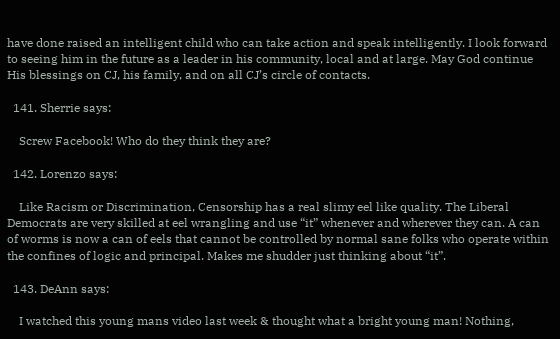have done raised an intelligent child who can take action and speak intelligently. I look forward to seeing him in the future as a leader in his community, local and at large. May God continue His blessings on CJ, his family, and on all CJ’s circle of contacts.

  141. Sherrie says:

    Screw Facebook! Who do they think they are?

  142. Lorenzo says:

    Like Racism or Discrimination, Censorship has a real slimy eel like quality. The Liberal Democrats are very skilled at eel wrangling and use “it” whenever and wherever they can. A can of worms is now a can of eels that cannot be controlled by normal sane folks who operate within the confines of logic and principal. Makes me shudder just thinking about “it”.

  143. DeAnn says:

    I watched this young mans video last week & thought what a bright young man! Nothing,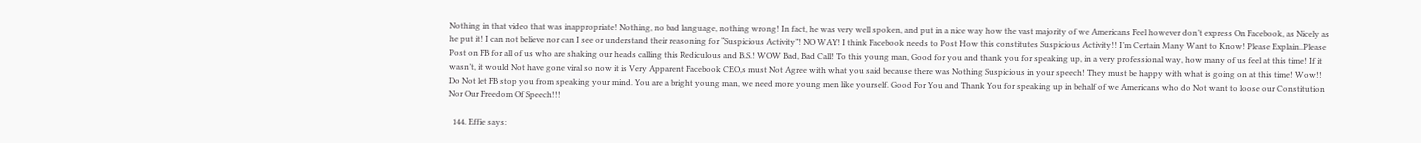Nothing in that video that was inappropriate! Nothing, no bad language, nothing wrong! In fact, he was very well spoken, and put in a nice way how the vast majority of we Americans Feel however don’t express On Facebook, as Nicely as he put it! I can not believe nor can I see or understand their reasoning for “Suspicious Activity”! NO WAY! I think Facebook needs to Post How this constitutes Suspicious Activity!! I’m Certain Many Want to Know! Please Explain..Please Post on FB for all of us who are shaking our heads calling this Rediculous and B.S.! WOW Bad, Bad Call! To this young man, Good for you and thank you for speaking up, in a very professional way, how many of us feel at this time! If it wasn’t, it would Not have gone viral so now it is Very Apparent Facebook CEO,s must Not Agree with what you said because there was Nothing Suspicious in your speech! They must be happy with what is going on at this time! Wow!! Do Not let FB stop you from speaking your mind. You are a bright young man, we need more young men like yourself. Good For You and Thank You for speaking up in behalf of we Americans who do Not want to loose our Constitution Nor Our Freedom Of Speech!!!

  144. Effie says: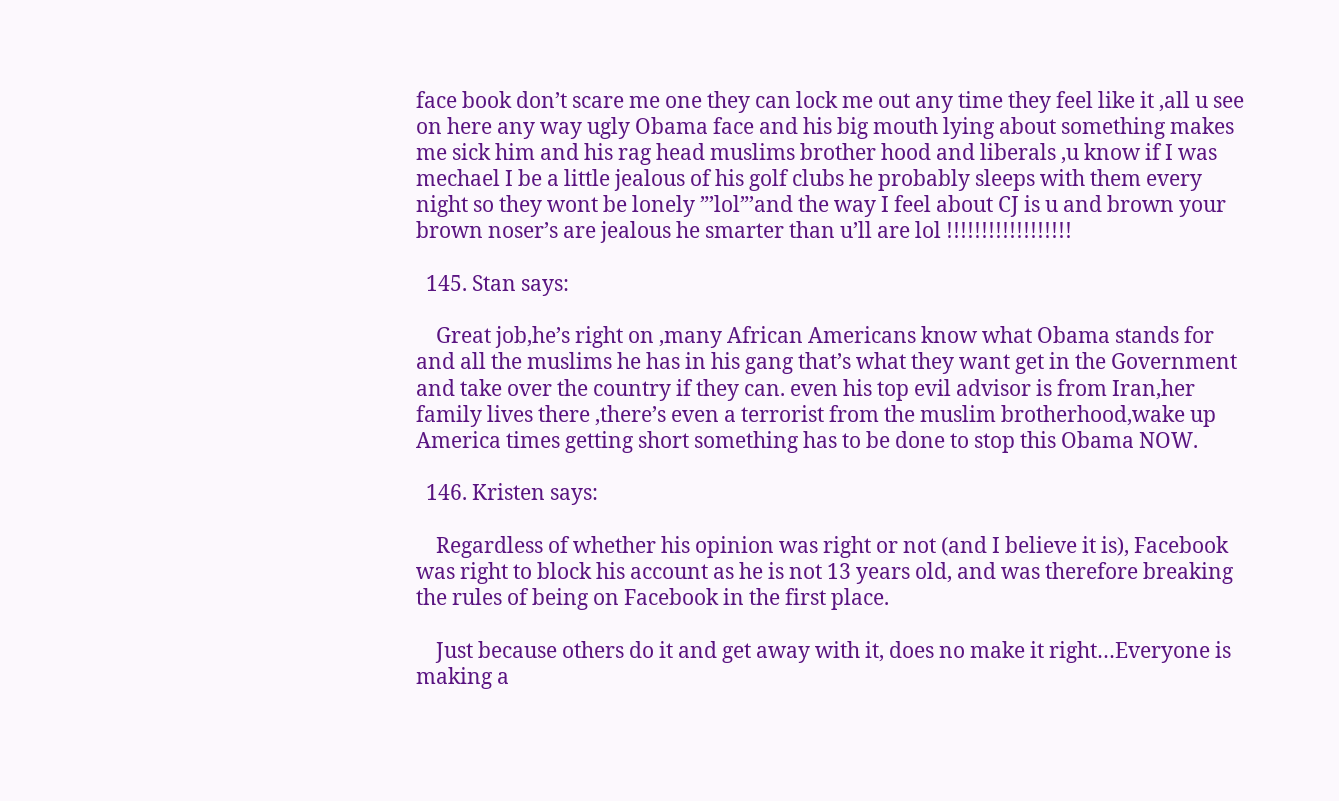face book don’t scare me one they can lock me out any time they feel like it ,all u see on here any way ugly Obama face and his big mouth lying about something makes me sick him and his rag head muslims brother hood and liberals ,u know if I was mechael I be a little jealous of his golf clubs he probably sleeps with them every night so they wont be lonely ”’lol”’and the way I feel about CJ is u and brown your brown noser’s are jealous he smarter than u’ll are lol !!!!!!!!!!!!!!!!!!

  145. Stan says:

    Great job,he’s right on ,many African Americans know what Obama stands for and all the muslims he has in his gang that’s what they want get in the Government and take over the country if they can. even his top evil advisor is from Iran,her family lives there ,there’s even a terrorist from the muslim brotherhood,wake up America times getting short something has to be done to stop this Obama NOW.

  146. Kristen says:

    Regardless of whether his opinion was right or not (and I believe it is), Facebook was right to block his account as he is not 13 years old, and was therefore breaking the rules of being on Facebook in the first place.

    Just because others do it and get away with it, does no make it right…Everyone is making a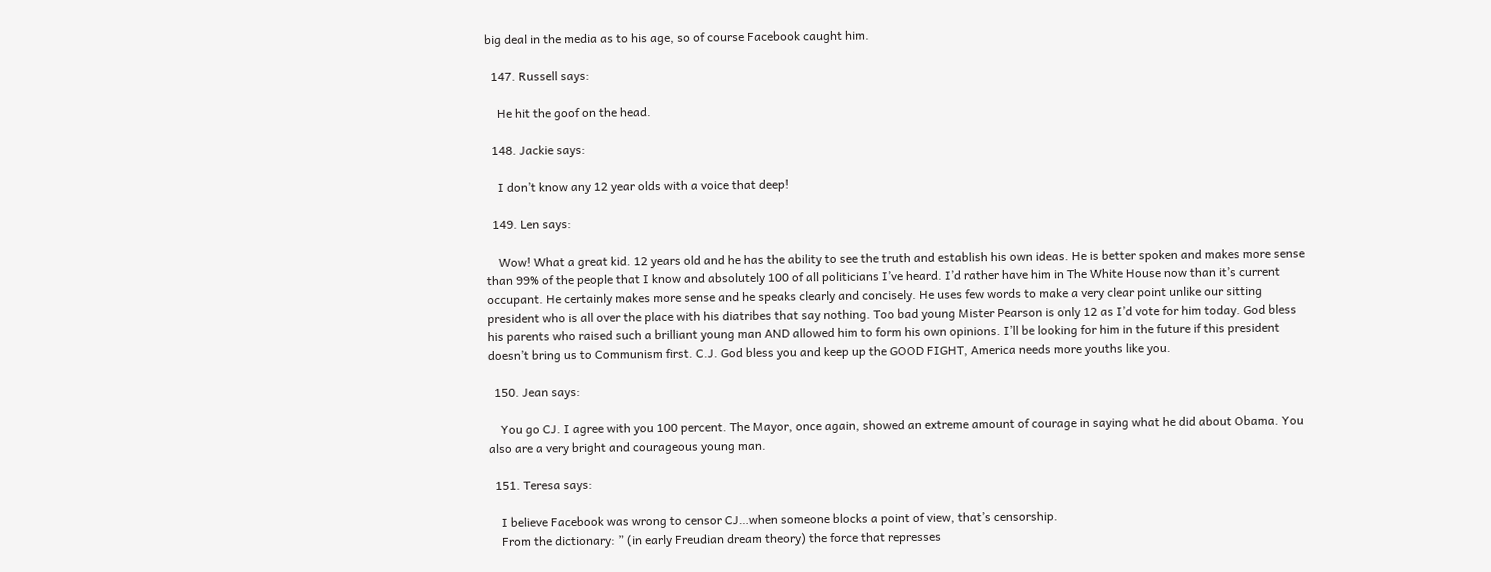big deal in the media as to his age, so of course Facebook caught him.

  147. Russell says:

    He hit the goof on the head.

  148. Jackie says:

    I don’t know any 12 year olds with a voice that deep!

  149. Len says:

    Wow! What a great kid. 12 years old and he has the ability to see the truth and establish his own ideas. He is better spoken and makes more sense than 99% of the people that I know and absolutely 100 of all politicians I’ve heard. I’d rather have him in The White House now than it’s current occupant. He certainly makes more sense and he speaks clearly and concisely. He uses few words to make a very clear point unlike our sitting president who is all over the place with his diatribes that say nothing. Too bad young Mister Pearson is only 12 as I’d vote for him today. God bless his parents who raised such a brilliant young man AND allowed him to form his own opinions. I’ll be looking for him in the future if this president doesn’t bring us to Communism first. C.J. God bless you and keep up the GOOD FIGHT, America needs more youths like you.

  150. Jean says:

    You go CJ. I agree with you 100 percent. The Mayor, once again, showed an extreme amount of courage in saying what he did about Obama. You also are a very bright and courageous young man.

  151. Teresa says:

    I believe Facebook was wrong to censor CJ…when someone blocks a point of view, that’s censorship.
    From the dictionary: ” (in early Freudian dream theory) the force that represses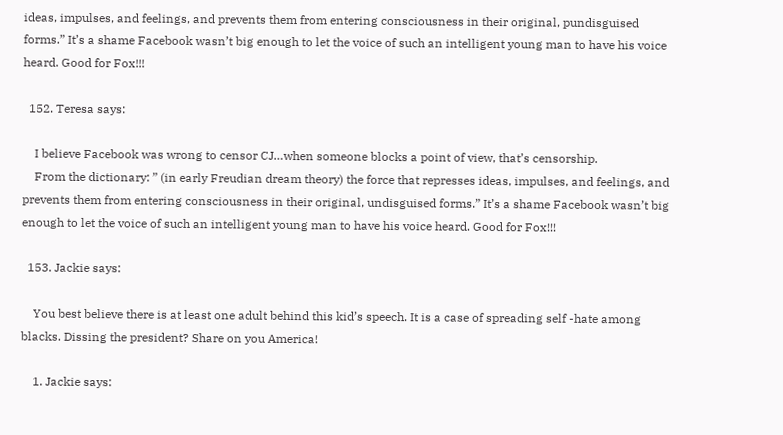ideas, impulses, and feelings, and prevents them from entering consciousness in their original, pundisguised forms.” It’s a shame Facebook wasn’t big enough to let the voice of such an intelligent young man to have his voice heard. Good for Fox!!!

  152. Teresa says:

    I believe Facebook was wrong to censor CJ…when someone blocks a point of view, that’s censorship.
    From the dictionary: ” (in early Freudian dream theory) the force that represses ideas, impulses, and feelings, and prevents them from entering consciousness in their original, undisguised forms.” It’s a shame Facebook wasn’t big enough to let the voice of such an intelligent young man to have his voice heard. Good for Fox!!!

  153. Jackie says:

    You best believe there is at least one adult behind this kid’s speech. It is a case of spreading self -hate among blacks. Dissing the president? Share on you America!

    1. Jackie says: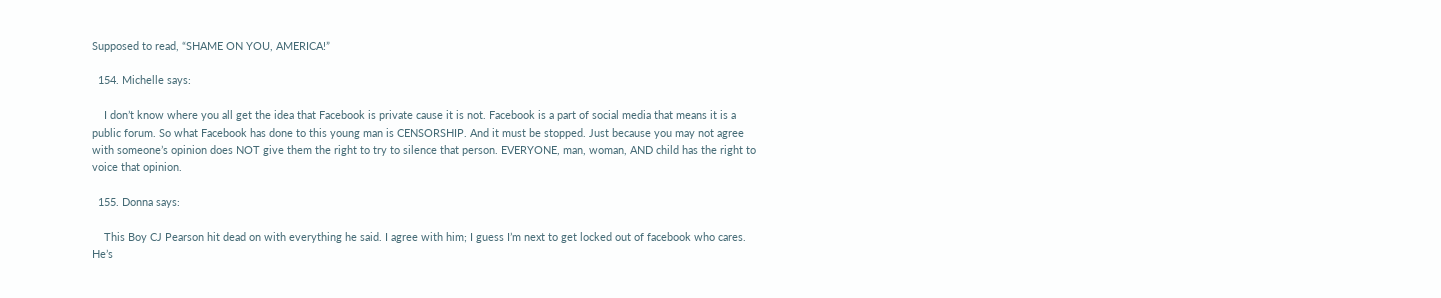Supposed to read, “SHAME ON YOU, AMERICA!”

  154. Michelle says:

    I don’t know where you all get the idea that Facebook is private cause it is not. Facebook is a part of social media that means it is a public forum. So what Facebook has done to this young man is CENSORSHIP. And it must be stopped. Just because you may not agree with someone’s opinion does NOT give them the right to try to silence that person. EVERYONE, man, woman, AND child has the right to voice that opinion.

  155. Donna says:

    This Boy CJ Pearson hit dead on with everything he said. I agree with him; I guess I’m next to get locked out of facebook who cares. He’s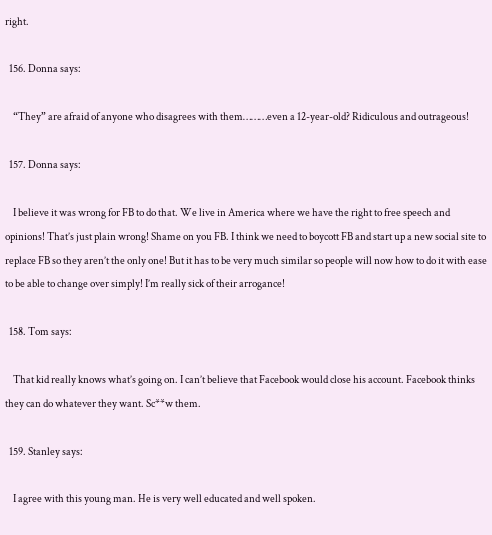right.

  156. Donna says:

    “They” are afraid of anyone who disagrees with them………even a 12-year-old? Ridiculous and outrageous!

  157. Donna says:

    I believe it was wrong for FB to do that. We live in America where we have the right to free speech and opinions! That’s just plain wrong! Shame on you FB. I think we need to boycott FB and start up a new social site to replace FB so they aren’t the only one! But it has to be very much similar so people will now how to do it with ease to be able to change over simply! I’m really sick of their arrogance!

  158. Tom says:

    That kid really knows what’s going on. I can’t believe that Facebook would close his account. Facebook thinks they can do whatever they want. Sc**w them.

  159. Stanley says:

    I agree with this young man. He is very well educated and well spoken.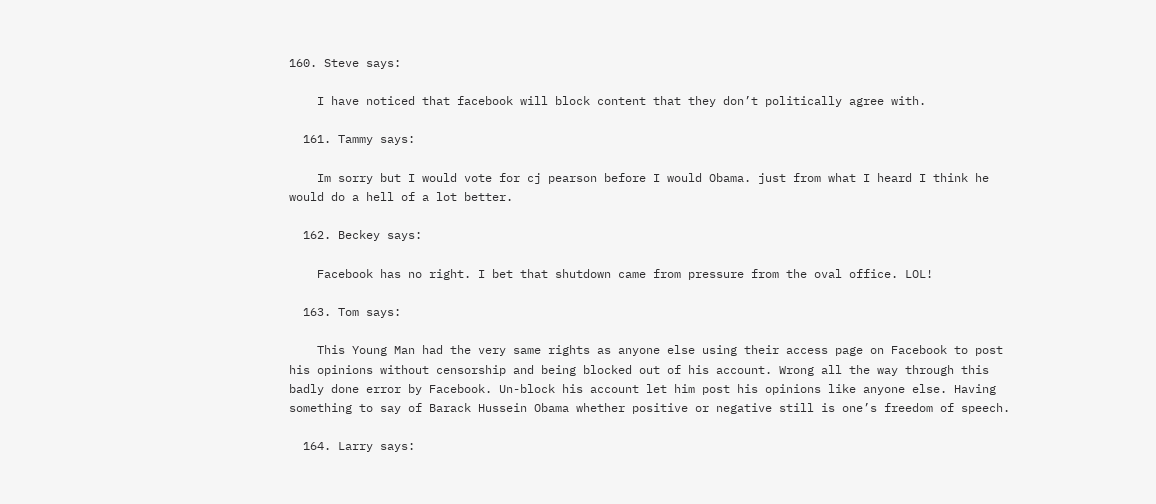160. Steve says:

    I have noticed that facebook will block content that they don’t politically agree with.

  161. Tammy says:

    Im sorry but I would vote for cj pearson before I would Obama. just from what I heard I think he would do a hell of a lot better.

  162. Beckey says:

    Facebook has no right. I bet that shutdown came from pressure from the oval office. LOL!

  163. Tom says:

    This Young Man had the very same rights as anyone else using their access page on Facebook to post his opinions without censorship and being blocked out of his account. Wrong all the way through this badly done error by Facebook. Un-block his account let him post his opinions like anyone else. Having something to say of Barack Hussein Obama whether positive or negative still is one’s freedom of speech.

  164. Larry says: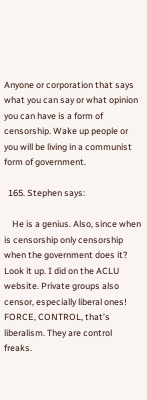Anyone or corporation that says what you can say or what opinion you can have is a form of censorship. Wake up people or you will be living in a communist form of government.

  165. Stephen says:

    He is a genius. Also, since when is censorship only censorship when the government does it? Look it up. I did on the ACLU website. Private groups also censor, especially liberal ones! FORCE, CONTROL, that’s liberalism. They are control freaks.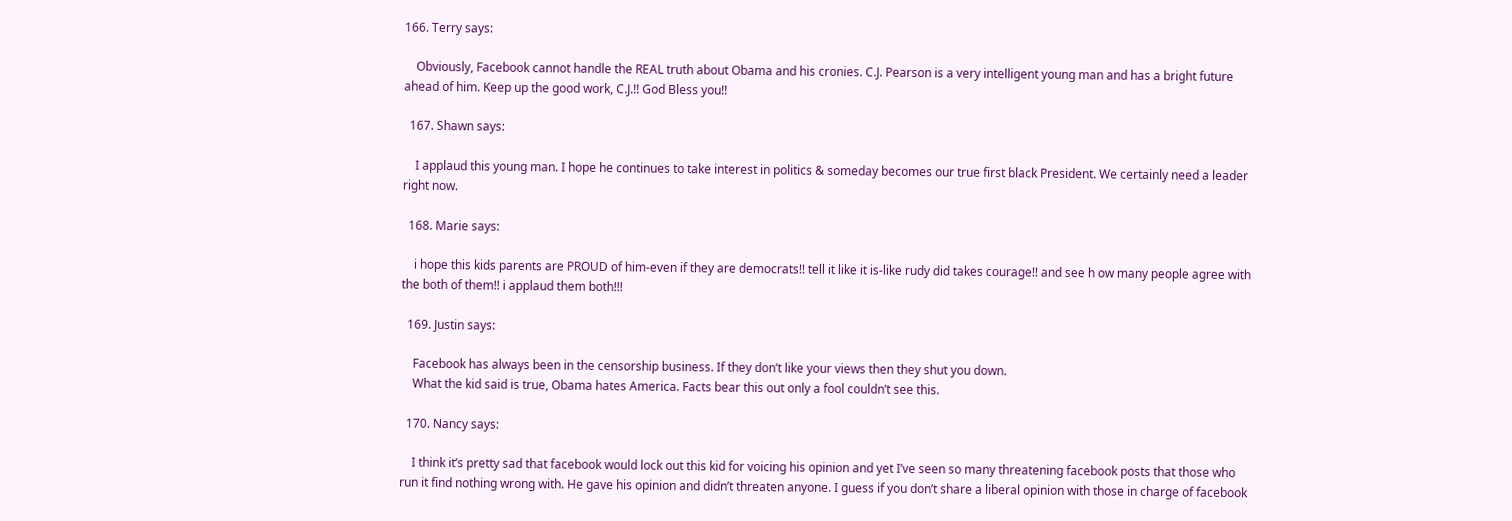166. Terry says:

    Obviously, Facebook cannot handle the REAL truth about Obama and his cronies. C.J. Pearson is a very intelligent young man and has a bright future ahead of him. Keep up the good work, C.J.!! God Bless you!!

  167. Shawn says:

    I applaud this young man. I hope he continues to take interest in politics & someday becomes our true first black President. We certainly need a leader right now.

  168. Marie says:

    i hope this kids parents are PROUD of him-even if they are democrats!! tell it like it is-like rudy did takes courage!! and see h ow many people agree with the both of them!! i applaud them both!!!

  169. Justin says:

    Facebook has always been in the censorship business. If they don’t like your views then they shut you down.
    What the kid said is true, Obama hates America. Facts bear this out only a fool couldn’t see this.

  170. Nancy says:

    I think it’s pretty sad that facebook would lock out this kid for voicing his opinion and yet I’ve seen so many threatening facebook posts that those who run it find nothing wrong with. He gave his opinion and didn’t threaten anyone. I guess if you don’t share a liberal opinion with those in charge of facebook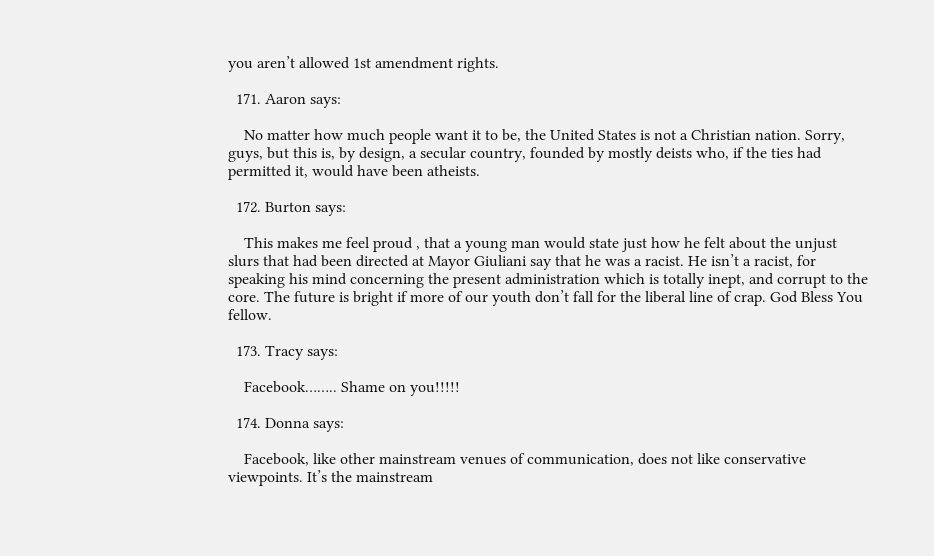you aren’t allowed 1st amendment rights.

  171. Aaron says:

    No matter how much people want it to be, the United States is not a Christian nation. Sorry, guys, but this is, by design, a secular country, founded by mostly deists who, if the ties had permitted it, would have been atheists.

  172. Burton says:

    This makes me feel proud , that a young man would state just how he felt about the unjust slurs that had been directed at Mayor Giuliani say that he was a racist. He isn’t a racist, for speaking his mind concerning the present administration which is totally inept, and corrupt to the core. The future is bright if more of our youth don’t fall for the liberal line of crap. God Bless You fellow.

  173. Tracy says:

    Facebook…….. Shame on you!!!!!

  174. Donna says:

    Facebook, like other mainstream venues of communication, does not like conservative viewpoints. It’s the mainstream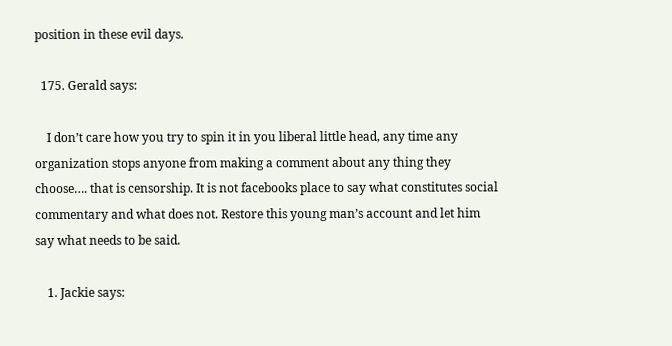position in these evil days.

  175. Gerald says:

    I don’t care how you try to spin it in you liberal little head, any time any organization stops anyone from making a comment about any thing they choose…. that is censorship. It is not facebooks place to say what constitutes social commentary and what does not. Restore this young man’s account and let him say what needs to be said.

    1. Jackie says: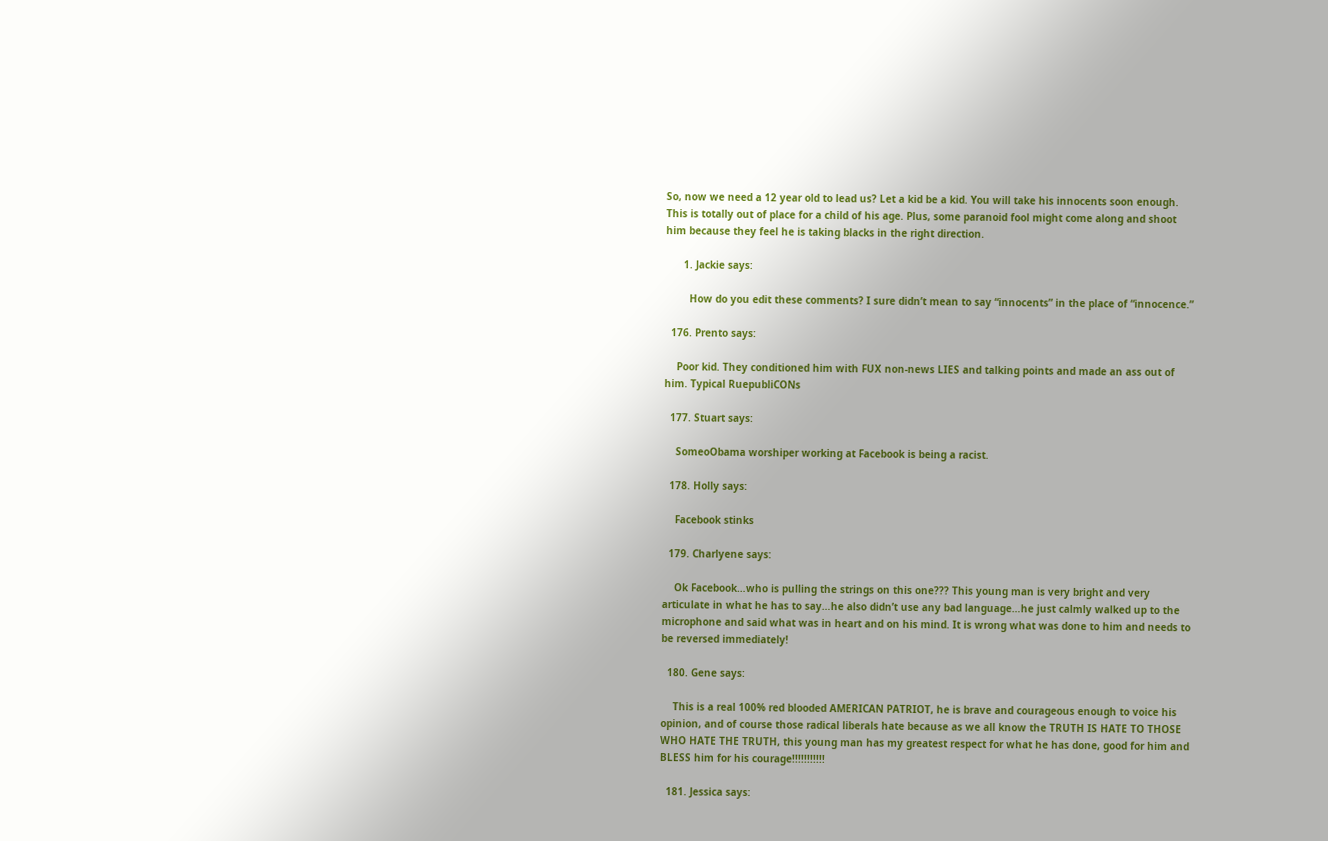So, now we need a 12 year old to lead us? Let a kid be a kid. You will take his innocents soon enough. This is totally out of place for a child of his age. Plus, some paranoid fool might come along and shoot him because they feel he is taking blacks in the right direction.

      1. Jackie says:

        How do you edit these comments? I sure didn’t mean to say “innocents” in the place of “innocence.”

  176. Prento says:

    Poor kid. They conditioned him with FUX non-news LIES and talking points and made an ass out of him. Typical RuepubliCONs

  177. Stuart says:

    SomeoObama worshiper working at Facebook is being a racist.

  178. Holly says:

    Facebook stinks

  179. Charlyene says:

    Ok Facebook…who is pulling the strings on this one??? This young man is very bright and very articulate in what he has to say…he also didn’t use any bad language…he just calmly walked up to the microphone and said what was in heart and on his mind. It is wrong what was done to him and needs to be reversed immediately!

  180. Gene says:

    This is a real 100% red blooded AMERICAN PATRIOT, he is brave and courageous enough to voice his opinion, and of course those radical liberals hate because as we all know the TRUTH IS HATE TO THOSE WHO HATE THE TRUTH, this young man has my greatest respect for what he has done, good for him and BLESS him for his courage!!!!!!!!!!!

  181. Jessica says: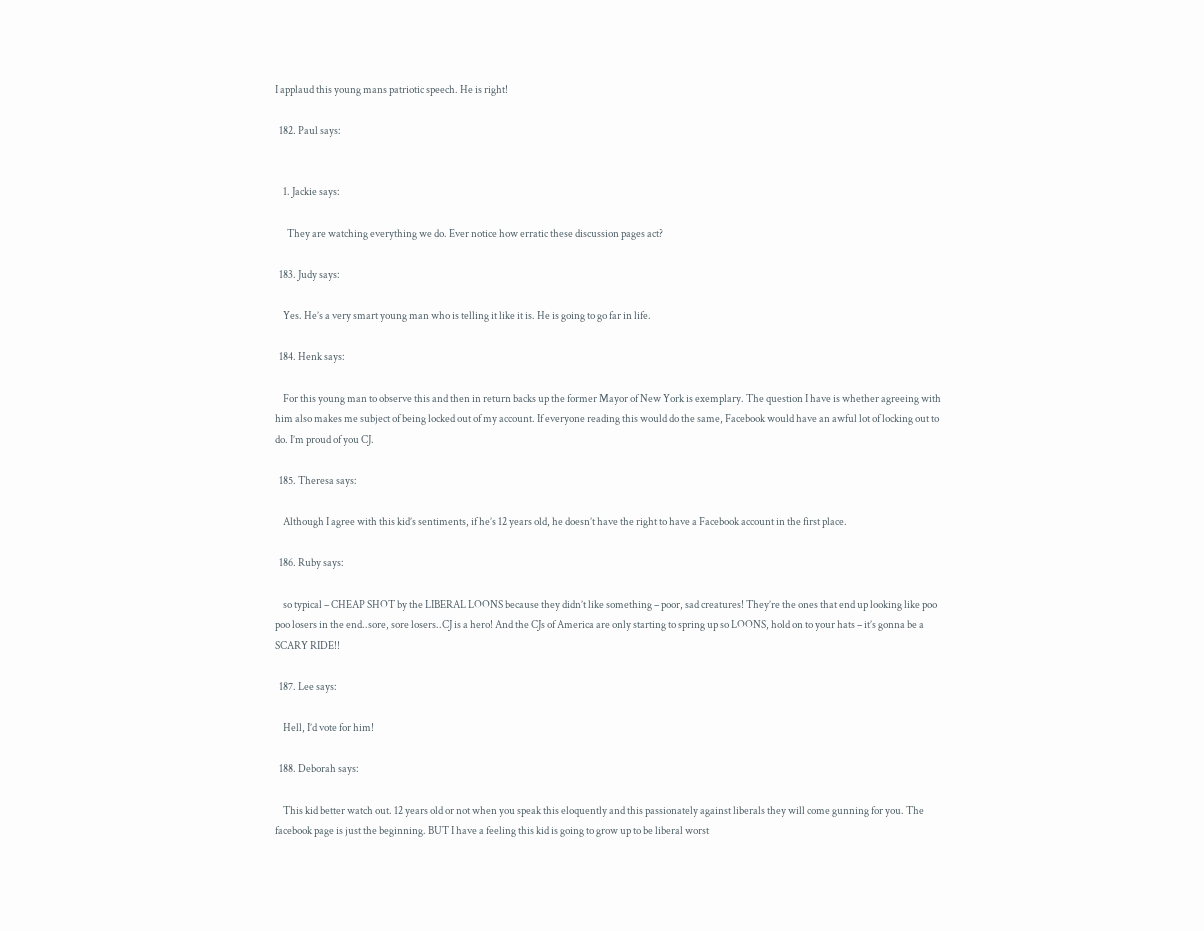I applaud this young mans patriotic speech. He is right!

  182. Paul says:


    1. Jackie says:

      They are watching everything we do. Ever notice how erratic these discussion pages act?

  183. Judy says:

    Yes. He’s a very smart young man who is telling it like it is. He is going to go far in life.

  184. Henk says:

    For this young man to observe this and then in return backs up the former Mayor of New York is exemplary. The question I have is whether agreeing with him also makes me subject of being locked out of my account. If everyone reading this would do the same, Facebook would have an awful lot of locking out to do. I’m proud of you CJ.

  185. Theresa says:

    Although I agree with this kid’s sentiments, if he’s 12 years old, he doesn’t have the right to have a Facebook account in the first place.

  186. Ruby says:

    so typical – CHEAP SHOT by the LIBERAL LOONS because they didn’t like something – poor, sad creatures! They’re the ones that end up looking like poo poo losers in the end..sore, sore losers..CJ is a hero! And the CJs of America are only starting to spring up so LOONS, hold on to your hats – it’s gonna be a SCARY RIDE!!

  187. Lee says:

    Hell, I’d vote for him!

  188. Deborah says:

    This kid better watch out. 12 years old or not when you speak this eloquently and this passionately against liberals they will come gunning for you. The facebook page is just the beginning. BUT I have a feeling this kid is going to grow up to be liberal worst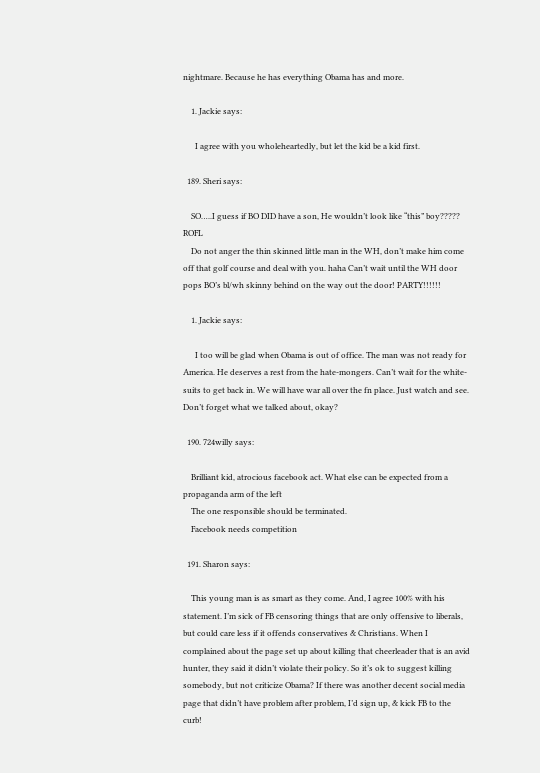nightmare. Because he has everything Obama has and more.

    1. Jackie says:

      I agree with you wholeheartedly, but let the kid be a kid first.

  189. Sheri says:

    SO…..I guess if BO DID have a son, He wouldn’t look like “this” boy????? ROFL
    Do not anger the thin skinned little man in the WH, don’t make him come off that golf course and deal with you. haha Can’t wait until the WH door pops BO’s bl/wh skinny behind on the way out the door! PARTY!!!!!!

    1. Jackie says:

      I too will be glad when Obama is out of office. The man was not ready for America. He deserves a rest from the hate-mongers. Can’t wait for the white-suits to get back in. We will have war all over the fn place. Just watch and see. Don’t forget what we talked about, okay?

  190. 724willy says:

    Brilliant kid, atrocious facebook act. What else can be expected from a propaganda arm of the left
    The one responsible should be terminated.
    Facebook needs competition

  191. Sharon says:

    This young man is as smart as they come. And, I agree 100% with his statement. I’m sick of FB censoring things that are only offensive to liberals, but could care less if it offends conservatives & Christians. When I complained about the page set up about killing that cheerleader that is an avid hunter, they said it didn’t violate their policy. So it’s ok to suggest killing somebody, but not criticize Obama? If there was another decent social media page that didn’t have problem after problem, I’d sign up, & kick FB to the curb!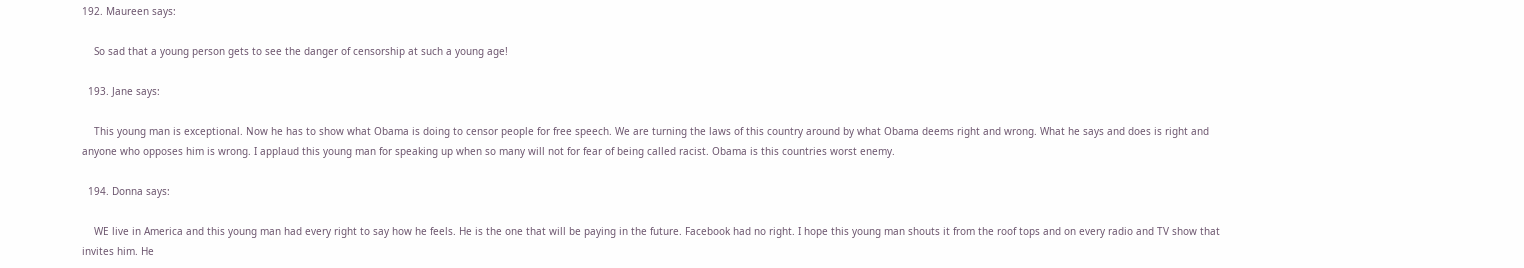192. Maureen says:

    So sad that a young person gets to see the danger of censorship at such a young age!

  193. Jane says:

    This young man is exceptional. Now he has to show what Obama is doing to censor people for free speech. We are turning the laws of this country around by what Obama deems right and wrong. What he says and does is right and anyone who opposes him is wrong. I applaud this young man for speaking up when so many will not for fear of being called racist. Obama is this countries worst enemy.

  194. Donna says:

    WE live in America and this young man had every right to say how he feels. He is the one that will be paying in the future. Facebook had no right. I hope this young man shouts it from the roof tops and on every radio and TV show that invites him. He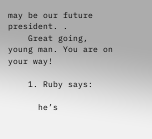may be our future president. .
    Great going, young man. You are on your way!

    1. Ruby says:

      he’s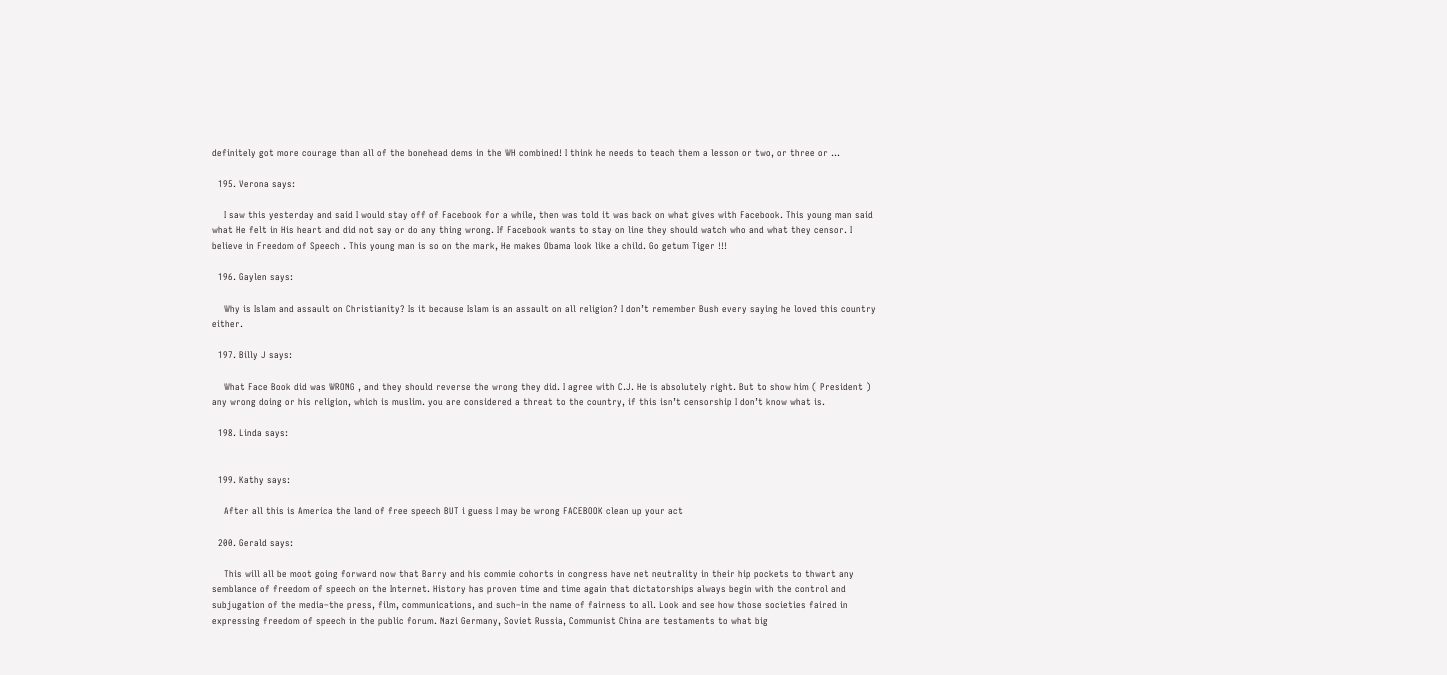definitely got more courage than all of the bonehead dems in the WH combined! I think he needs to teach them a lesson or two, or three or …

  195. Verona says:

    I saw this yesterday and said I would stay off of Facebook for a while, then was told it was back on what gives with Facebook. This young man said what He felt in His heart and did not say or do any thing wrong. If Facebook wants to stay on line they should watch who and what they censor. I believe in Freedom of Speech . This young man is so on the mark, He makes Obama look like a child. Go getum Tiger !!!

  196. Gaylen says:

    Why is Islam and assault on Christianity? Is it because Islam is an assault on all religion? I don’t remember Bush every saying he loved this country either.

  197. Billy J says:

    What Face Book did was WRONG , and they should reverse the wrong they did. I agree with C.J. He is absolutely right. But to show him ( President ) any wrong doing or his religion, which is muslim. you are considered a threat to the country, if this isn’t censorship I don’t know what is.

  198. Linda says:


  199. Kathy says:

    After all this is America the land of free speech BUT i guess I may be wrong FACEBOOK clean up your act

  200. Gerald says:

    This will all be moot going forward now that Barry and his commie cohorts in congress have net neutrality in their hip pockets to thwart any semblance of freedom of speech on the Internet. History has proven time and time again that dictatorships always begin with the control and subjugation of the media–the press, film, communications, and such–in the name of fairness to all. Look and see how those societies faired in expressing freedom of speech in the public forum. Nazi Germany, Soviet Russia, Communist China are testaments to what big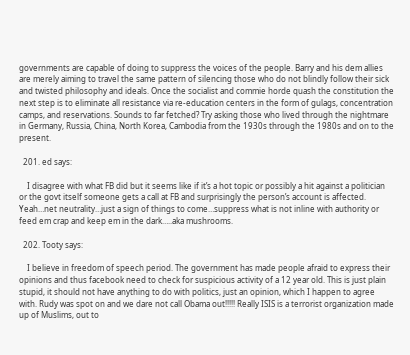governments are capable of doing to suppress the voices of the people. Barry and his dem allies are merely aiming to travel the same pattern of silencing those who do not blindly follow their sick and twisted philosophy and ideals. Once the socialist and commie horde quash the constitution the next step is to eliminate all resistance via re-education centers in the form of gulags, concentration camps, and reservations. Sounds to far fetched? Try asking those who lived through the nightmare in Germany, Russia, China, North Korea, Cambodia from the 1930s through the 1980s and on to the present.

  201. ed says:

    I disagree with what FB did but it seems like if it’s a hot topic or possibly a hit against a politician or the govt itself someone gets a call at FB and surprisingly the person’s account is affected. Yeah…net neutrality…just a sign of things to come…suppress what is not inline with authority or feed em crap and keep em in the dark…..aka mushrooms.

  202. Tooty says:

    I believe in freedom of speech period. The government has made people afraid to express their opinions and thus facebook need to check for suspicious activity of a 12 year old. This is just plain stupid, it should not have anything to do with politics, just an opinion, which I happen to agree with. Rudy was spot on and we dare not call Obama out!!!!! Really ISIS is a terrorist organization made up of Muslims, out to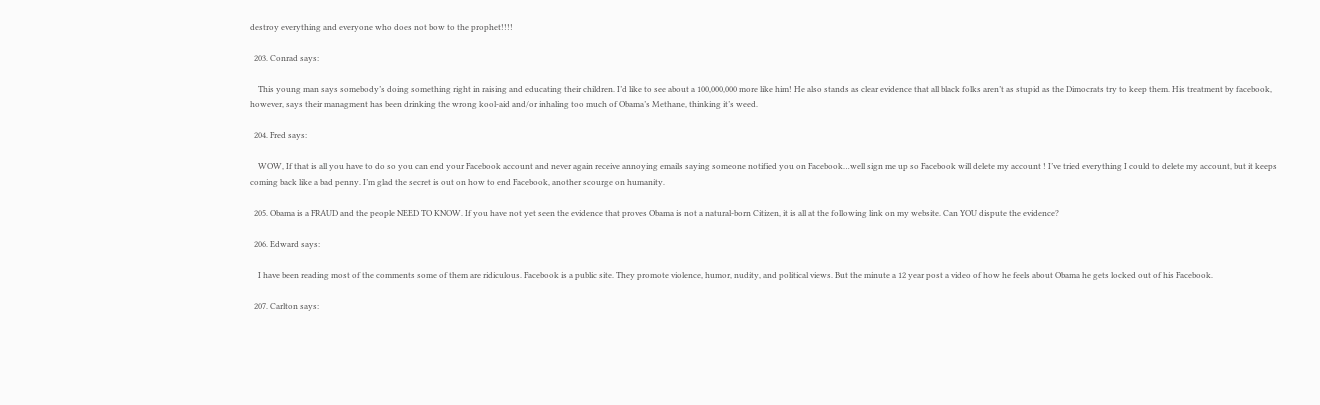destroy everything and everyone who does not bow to the prophet!!!!

  203. Conrad says:

    This young man says somebody’s doing something right in raising and educating their children. I’d like to see about a 100,000,000 more like him! He also stands as clear evidence that all black folks aren’t as stupid as the Dimocrats try to keep them. His treatment by facebook, however, says their managment has been drinking the wrong kool-aid and/or inhaling too much of Obama’s Methane, thinking it’s weed.

  204. Fred says:

    WOW, If that is all you have to do so you can end your Facebook account and never again receive annoying emails saying someone notified you on Facebook…well sign me up so Facebook will delete my account ! I’ve tried everything I could to delete my account, but it keeps coming back like a bad penny. I’m glad the secret is out on how to end Facebook, another scourge on humanity.

  205. Obama is a FRAUD and the people NEED TO KNOW. If you have not yet seen the evidence that proves Obama is not a natural-born Citizen, it is all at the following link on my website. Can YOU dispute the evidence?

  206. Edward says:

    I have been reading most of the comments some of them are ridiculous. Facebook is a public site. They promote violence, humor, nudity, and political views. But the minute a 12 year post a video of how he feels about Obama he gets locked out of his Facebook.

  207. Carlton says: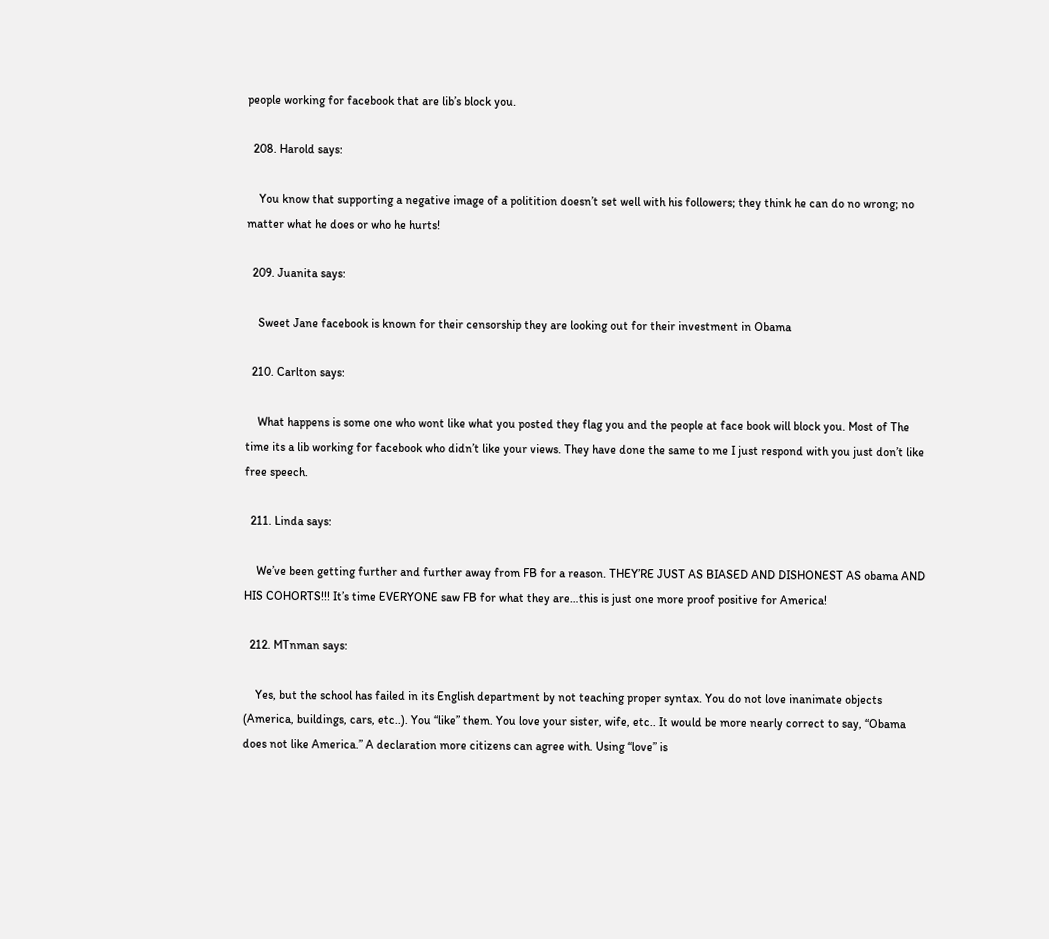people working for facebook that are lib’s block you.

  208. Harold says:

    You know that supporting a negative image of a politition doesn’t set well with his followers; they think he can do no wrong; no matter what he does or who he hurts!

  209. Juanita says:

    Sweet Jane facebook is known for their censorship they are looking out for their investment in Obama

  210. Carlton says:

    What happens is some one who wont like what you posted they flag you and the people at face book will block you. Most of The time its a lib working for facebook who didn’t like your views. They have done the same to me I just respond with you just don’t like free speech.

  211. Linda says:

    We’ve been getting further and further away from FB for a reason. THEY’RE JUST AS BIASED AND DISHONEST AS obama AND HIS COHORTS!!! It’s time EVERYONE saw FB for what they are…this is just one more proof positive for America!

  212. MTnman says:

    Yes, but the school has failed in its English department by not teaching proper syntax. You do not love inanimate objects (America, buildings, cars, etc..). You “like” them. You love your sister, wife, etc.. It would be more nearly correct to say, “Obama does not like America.” A declaration more citizens can agree with. Using “love” is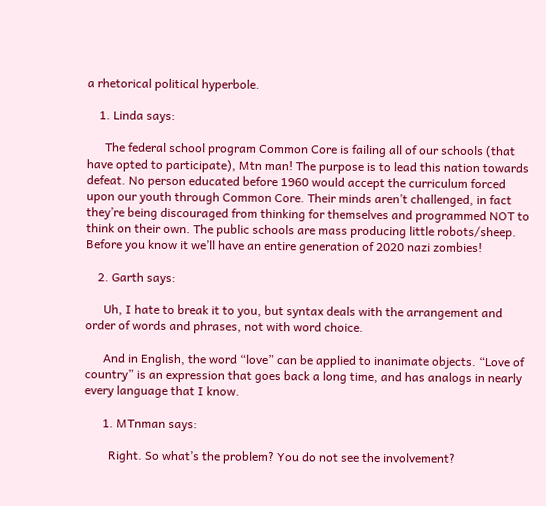a rhetorical political hyperbole.

    1. Linda says:

      The federal school program Common Core is failing all of our schools (that have opted to participate), Mtn man! The purpose is to lead this nation towards defeat. No person educated before 1960 would accept the curriculum forced upon our youth through Common Core. Their minds aren’t challenged, in fact they’re being discouraged from thinking for themselves and programmed NOT to think on their own. The public schools are mass producing little robots/sheep. Before you know it we’ll have an entire generation of 2020 nazi zombies!

    2. Garth says:

      Uh, I hate to break it to you, but syntax deals with the arrangement and order of words and phrases, not with word choice.

      And in English, the word “love” can be applied to inanimate objects. “Love of country” is an expression that goes back a long time, and has analogs in nearly every language that I know.

      1. MTnman says:

        Right. So what’s the problem? You do not see the involvement?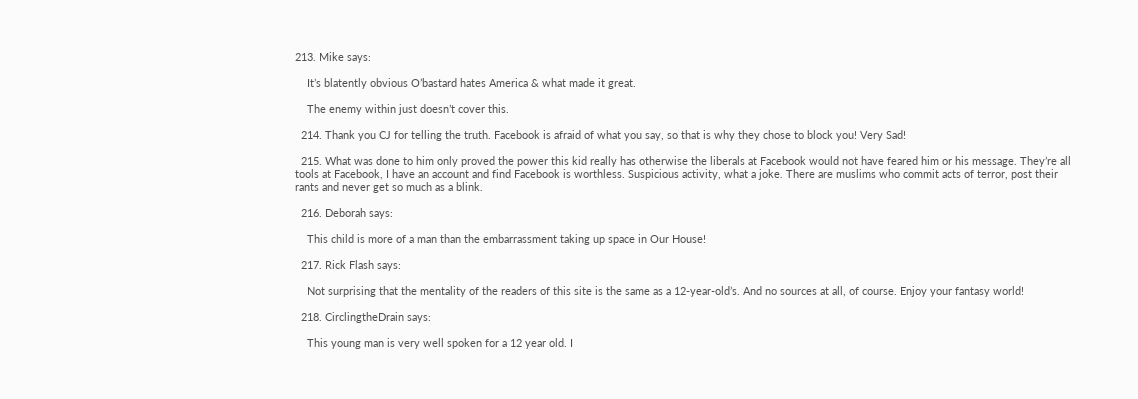213. Mike says:

    It’s blatently obvious O’bastard hates America & what made it great.

    The enemy within just doesn’t cover this.

  214. Thank you CJ for telling the truth. Facebook is afraid of what you say, so that is why they chose to block you! Very Sad!

  215. What was done to him only proved the power this kid really has otherwise the liberals at Facebook would not have feared him or his message. They’re all tools at Facebook, I have an account and find Facebook is worthless. Suspicious activity, what a joke. There are muslims who commit acts of terror, post their rants and never get so much as a blink.

  216. Deborah says:

    This child is more of a man than the embarrassment taking up space in Our House!

  217. Rick Flash says:

    Not surprising that the mentality of the readers of this site is the same as a 12-year-old’s. And no sources at all, of course. Enjoy your fantasy world!

  218. CirclingtheDrain says:

    This young man is very well spoken for a 12 year old. I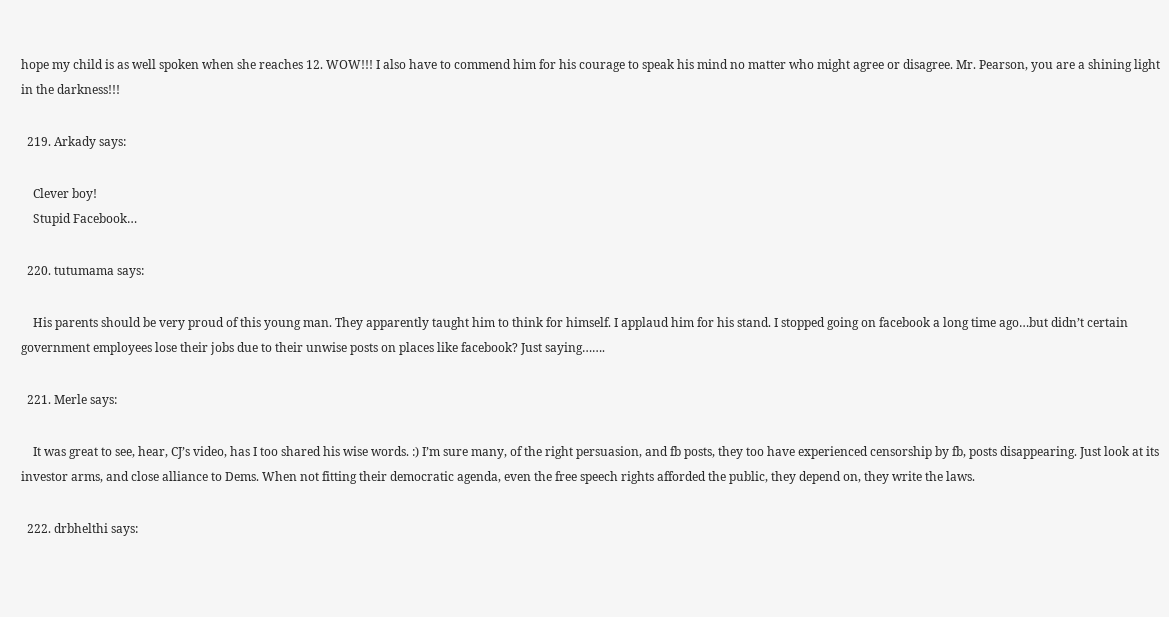hope my child is as well spoken when she reaches 12. WOW!!! I also have to commend him for his courage to speak his mind no matter who might agree or disagree. Mr. Pearson, you are a shining light in the darkness!!!

  219. Arkady says:

    Clever boy!
    Stupid Facebook…

  220. tutumama says:

    His parents should be very proud of this young man. They apparently taught him to think for himself. I applaud him for his stand. I stopped going on facebook a long time ago…but didn’t certain government employees lose their jobs due to their unwise posts on places like facebook? Just saying…….

  221. Merle says:

    It was great to see, hear, CJ’s video, has I too shared his wise words. :) I’m sure many, of the right persuasion, and fb posts, they too have experienced censorship by fb, posts disappearing. Just look at its investor arms, and close alliance to Dems. When not fitting their democratic agenda, even the free speech rights afforded the public, they depend on, they write the laws.

  222. drbhelthi says: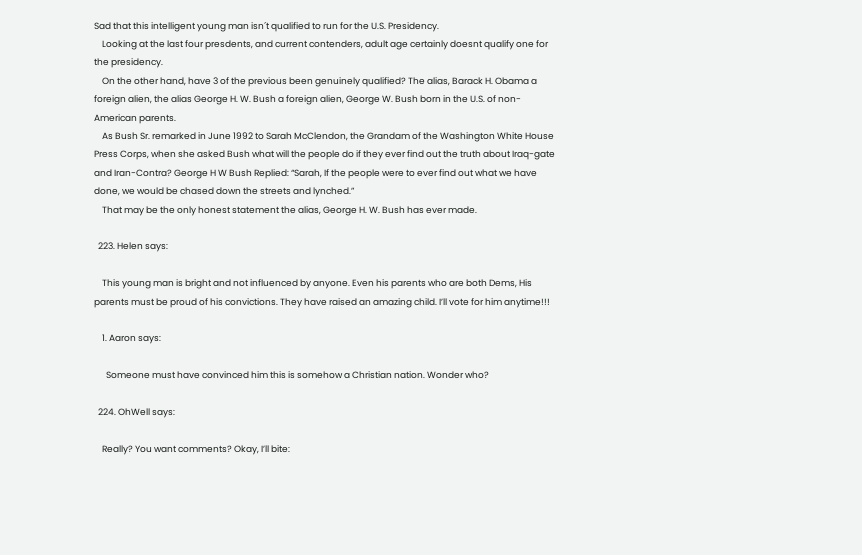Sad that this intelligent young man isn´t qualified to run for the U.S. Presidency.
    Looking at the last four presdents, and current contenders, adult age certainly doesnt qualify one for the presidency.
    On the other hand, have 3 of the previous been genuinely qualified? The alias, Barack H. Obama a foreign alien, the alias George H. W. Bush a foreign alien, George W. Bush born in the U.S. of non-American parents.
    As Bush Sr. remarked in June 1992 to Sarah McClendon, the Grandam of the Washington White House Press Corps, when she asked Bush what will the people do if they ever find out the truth about Iraq-gate and Iran-Contra? George H W Bush Replied: “Sarah, If the people were to ever find out what we have done, we would be chased down the streets and lynched.”
    That may be the only honest statement the alias, George H. W. Bush has ever made.

  223. Helen says:

    This young man is bright and not influenced by anyone. Even his parents who are both Dems, His parents must be proud of his convictions. They have raised an amazing child. I’ll vote for him anytime!!!

    1. Aaron says:

      Someone must have convinced him this is somehow a Christian nation. Wonder who?

  224. OhWell says:

    Really? You want comments? Okay, I’ll bite: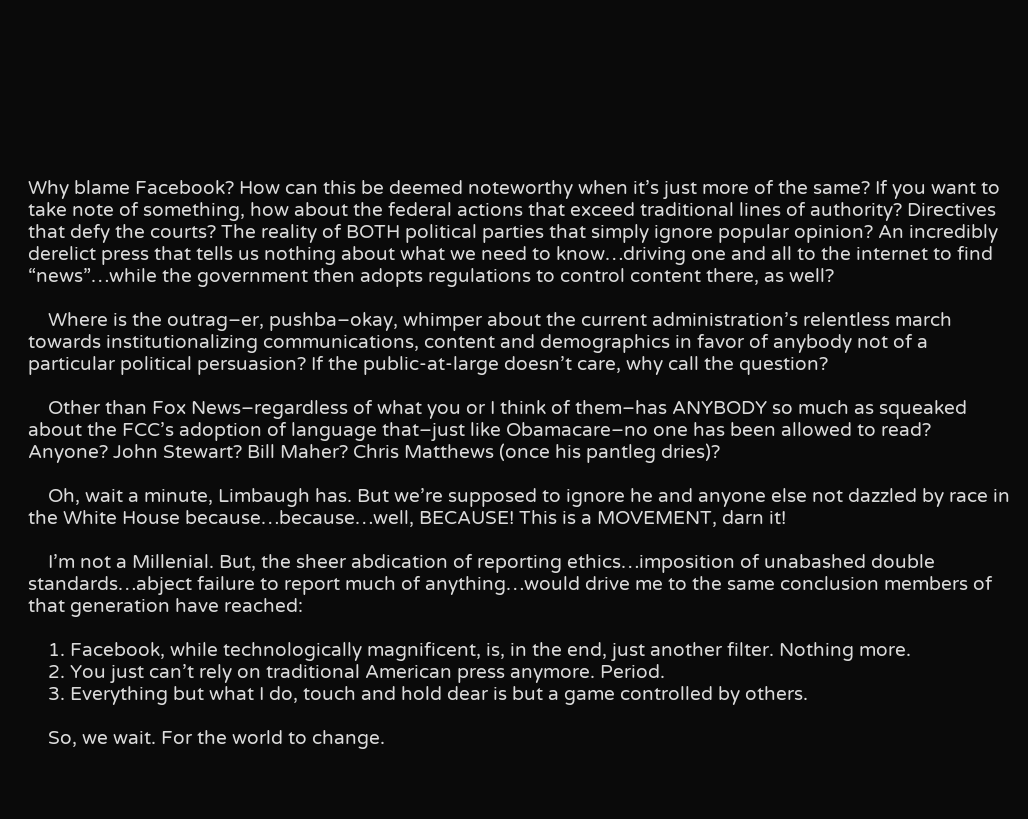Why blame Facebook? How can this be deemed noteworthy when it’s just more of the same? If you want to take note of something, how about the federal actions that exceed traditional lines of authority? Directives that defy the courts? The reality of BOTH political parties that simply ignore popular opinion? An incredibly derelict press that tells us nothing about what we need to know…driving one and all to the internet to find “news”…while the government then adopts regulations to control content there, as well?

    Where is the outrag–er, pushba–okay, whimper about the current administration’s relentless march towards institutionalizing communications, content and demographics in favor of anybody not of a particular political persuasion? If the public-at-large doesn’t care, why call the question?

    Other than Fox News–regardless of what you or I think of them–has ANYBODY so much as squeaked about the FCC’s adoption of language that–just like Obamacare–no one has been allowed to read? Anyone? John Stewart? Bill Maher? Chris Matthews (once his pantleg dries)?

    Oh, wait a minute, Limbaugh has. But we’re supposed to ignore he and anyone else not dazzled by race in the White House because…because…well, BECAUSE! This is a MOVEMENT, darn it!

    I’m not a Millenial. But, the sheer abdication of reporting ethics…imposition of unabashed double standards…abject failure to report much of anything…would drive me to the same conclusion members of that generation have reached:

    1. Facebook, while technologically magnificent, is, in the end, just another filter. Nothing more.
    2. You just can’t rely on traditional American press anymore. Period.
    3. Everything but what I do, touch and hold dear is but a game controlled by others.

    So, we wait. For the world to change.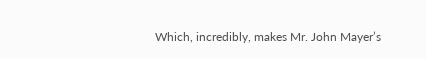Which, incredibly, makes Mr. John Mayer’s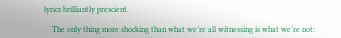lyrics brilliantly prescient.

    The only thing more shocking than what we’re all witnessing is what we’re not: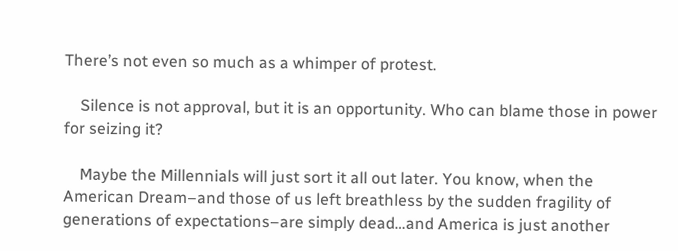There’s not even so much as a whimper of protest.

    Silence is not approval, but it is an opportunity. Who can blame those in power for seizing it?

    Maybe the Millennials will just sort it all out later. You know, when the American Dream–and those of us left breathless by the sudden fragility of generations of expectations–are simply dead…and America is just another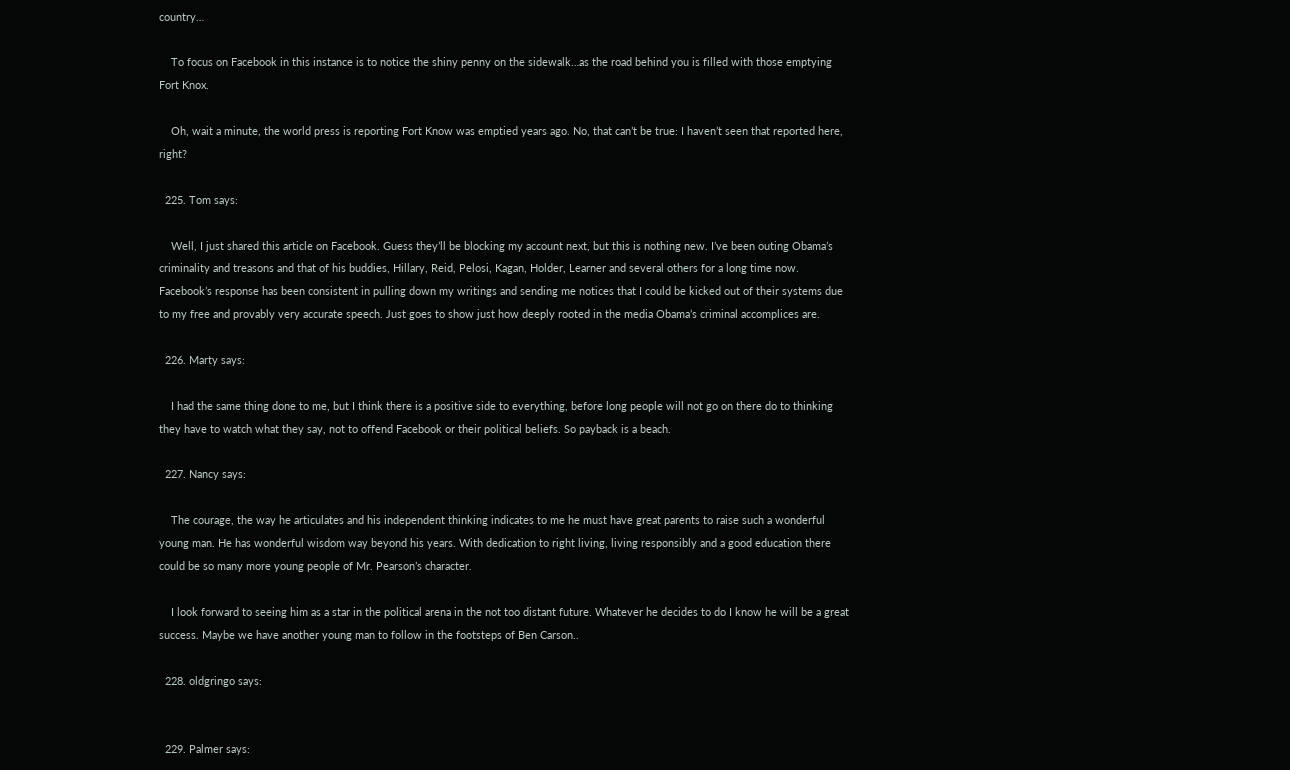country…

    To focus on Facebook in this instance is to notice the shiny penny on the sidewalk…as the road behind you is filled with those emptying Fort Knox.

    Oh, wait a minute, the world press is reporting Fort Know was emptied years ago. No, that can’t be true: I haven’t seen that reported here, right?

  225. Tom says:

    Well, I just shared this article on Facebook. Guess they’ll be blocking my account next, but this is nothing new. I’ve been outing Obama’s criminality and treasons and that of his buddies, Hillary, Reid, Pelosi, Kagan, Holder, Learner and several others for a long time now. Facebook’s response has been consistent in pulling down my writings and sending me notices that I could be kicked out of their systems due to my free and provably very accurate speech. Just goes to show just how deeply rooted in the media Obama’s criminal accomplices are.

  226. Marty says:

    I had the same thing done to me, but I think there is a positive side to everything, before long people will not go on there do to thinking they have to watch what they say, not to offend Facebook or their political beliefs. So payback is a beach.

  227. Nancy says:

    The courage, the way he articulates and his independent thinking indicates to me he must have great parents to raise such a wonderful young man. He has wonderful wisdom way beyond his years. With dedication to right living, living responsibly and a good education there could be so many more young people of Mr. Pearson’s character.

    I look forward to seeing him as a star in the political arena in the not too distant future. Whatever he decides to do I know he will be a great success. Maybe we have another young man to follow in the footsteps of Ben Carson..

  228. oldgringo says:


  229. Palmer says: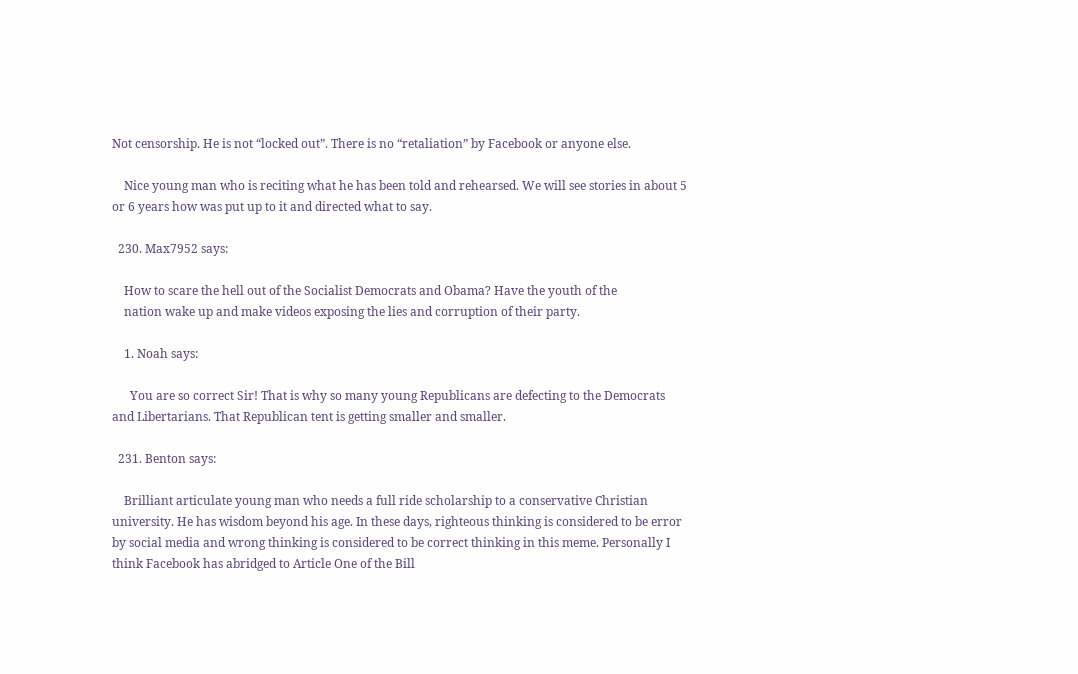Not censorship. He is not “locked out”. There is no “retaliation” by Facebook or anyone else.

    Nice young man who is reciting what he has been told and rehearsed. We will see stories in about 5 or 6 years how was put up to it and directed what to say.

  230. Max7952 says:

    How to scare the hell out of the Socialist Democrats and Obama? Have the youth of the
    nation wake up and make videos exposing the lies and corruption of their party.

    1. Noah says:

      You are so correct Sir! That is why so many young Republicans are defecting to the Democrats and Libertarians. That Republican tent is getting smaller and smaller.

  231. Benton says:

    Brilliant articulate young man who needs a full ride scholarship to a conservative Christian university. He has wisdom beyond his age. In these days, righteous thinking is considered to be error by social media and wrong thinking is considered to be correct thinking in this meme. Personally I think Facebook has abridged to Article One of the Bill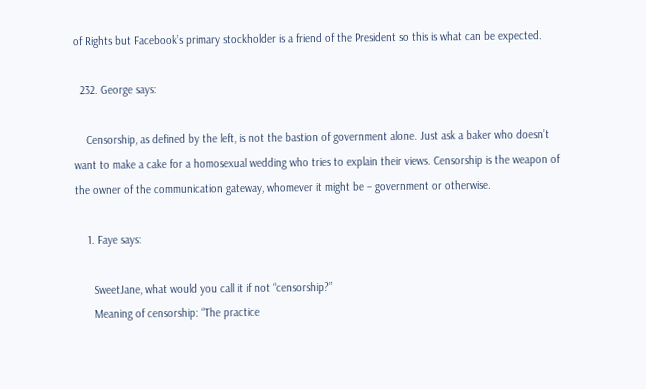of Rights but Facebook’s primary stockholder is a friend of the President so this is what can be expected.

  232. George says:

    Censorship, as defined by the left, is not the bastion of government alone. Just ask a baker who doesn’t want to make a cake for a homosexual wedding who tries to explain their views. Censorship is the weapon of the owner of the communication gateway, whomever it might be – government or otherwise.

    1. Faye says:

      SweetJane, what would you call it if not “censorship?”
      Meaning of censorship: “The practice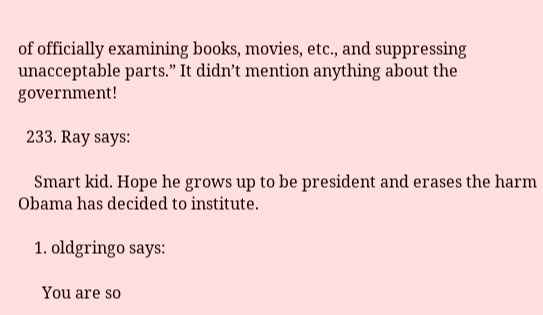of officially examining books, movies, etc., and suppressing unacceptable parts.” It didn’t mention anything about the government!

  233. Ray says:

    Smart kid. Hope he grows up to be president and erases the harm Obama has decided to institute.

    1. oldgringo says:

      You are so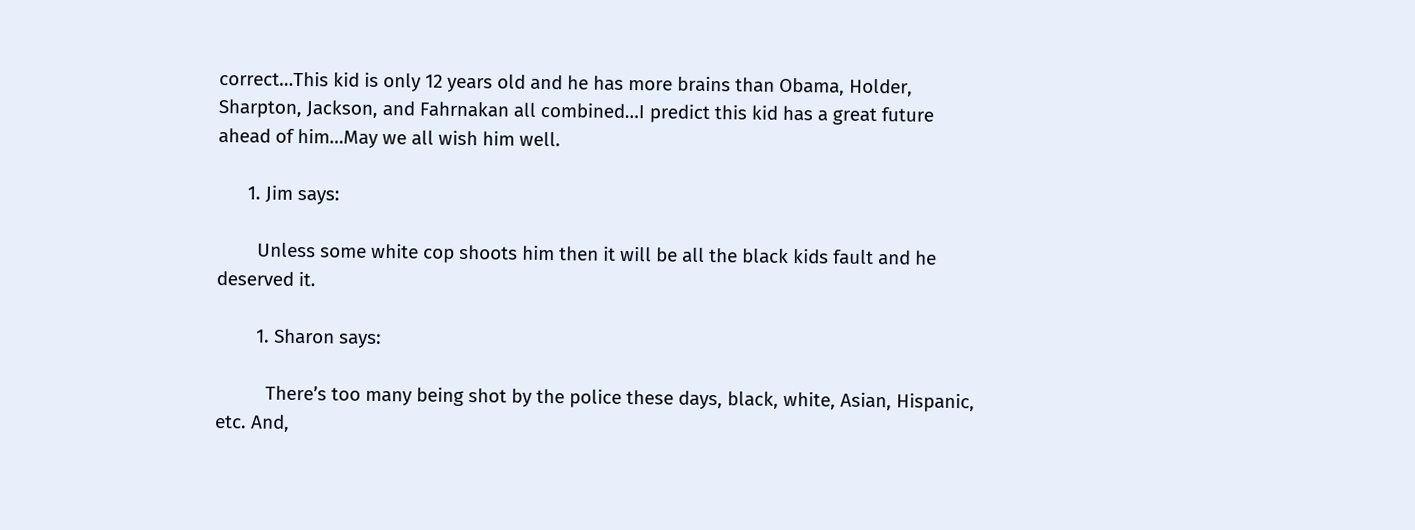correct…This kid is only 12 years old and he has more brains than Obama, Holder, Sharpton, Jackson, and Fahrnakan all combined…I predict this kid has a great future ahead of him…May we all wish him well.

      1. Jim says:

        Unless some white cop shoots him then it will be all the black kids fault and he deserved it.

        1. Sharon says:

          There’s too many being shot by the police these days, black, white, Asian, Hispanic, etc. And,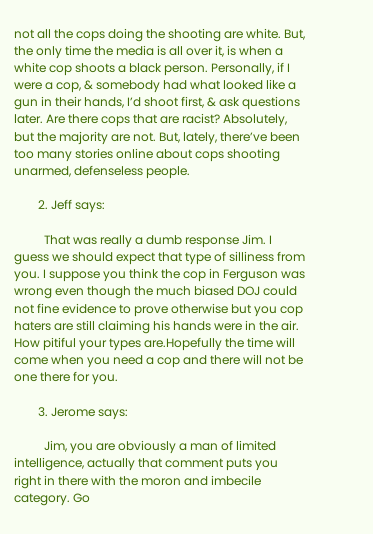not all the cops doing the shooting are white. But, the only time the media is all over it, is when a white cop shoots a black person. Personally, if I were a cop, & somebody had what looked like a gun in their hands, I’d shoot first, & ask questions later. Are there cops that are racist? Absolutely, but the majority are not. But, lately, there’ve been too many stories online about cops shooting unarmed, defenseless people.

        2. Jeff says:

          That was really a dumb response Jim. I guess we should expect that type of silliness from you. I suppose you think the cop in Ferguson was wrong even though the much biased DOJ could not fine evidence to prove otherwise but you cop haters are still claiming his hands were in the air. How pitiful your types are.Hopefully the time will come when you need a cop and there will not be one there for you.

        3. Jerome says:

          Jim, you are obviously a man of limited intelligence, actually that comment puts you right in there with the moron and imbecile category. Go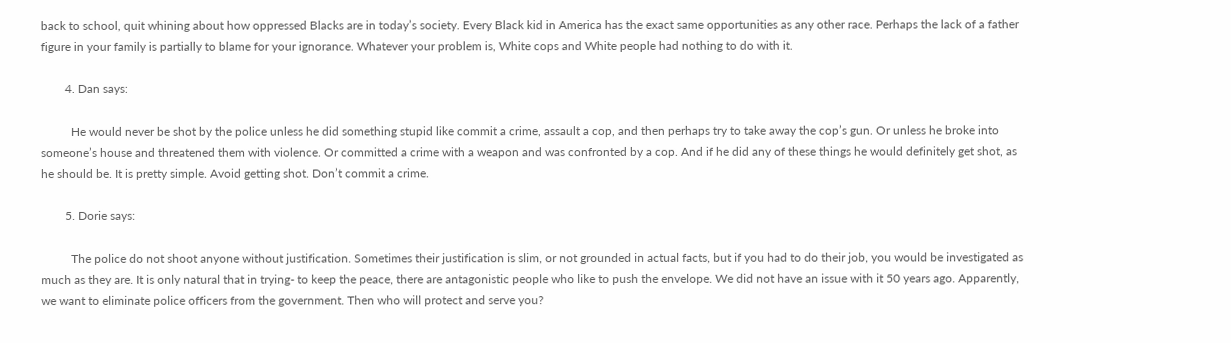back to school, quit whining about how oppressed Blacks are in today’s society. Every Black kid in America has the exact same opportunities as any other race. Perhaps the lack of a father figure in your family is partially to blame for your ignorance. Whatever your problem is, White cops and White people had nothing to do with it.

        4. Dan says:

          He would never be shot by the police unless he did something stupid like commit a crime, assault a cop, and then perhaps try to take away the cop’s gun. Or unless he broke into someone’s house and threatened them with violence. Or committed a crime with a weapon and was confronted by a cop. And if he did any of these things he would definitely get shot, as he should be. It is pretty simple. Avoid getting shot. Don’t commit a crime.

        5. Dorie says:

          The police do not shoot anyone without justification. Sometimes their justification is slim, or not grounded in actual facts, but if you had to do their job, you would be investigated as much as they are. It is only natural that in trying- to keep the peace, there are antagonistic people who like to push the envelope. We did not have an issue with it 50 years ago. Apparently, we want to eliminate police officers from the government. Then who will protect and serve you?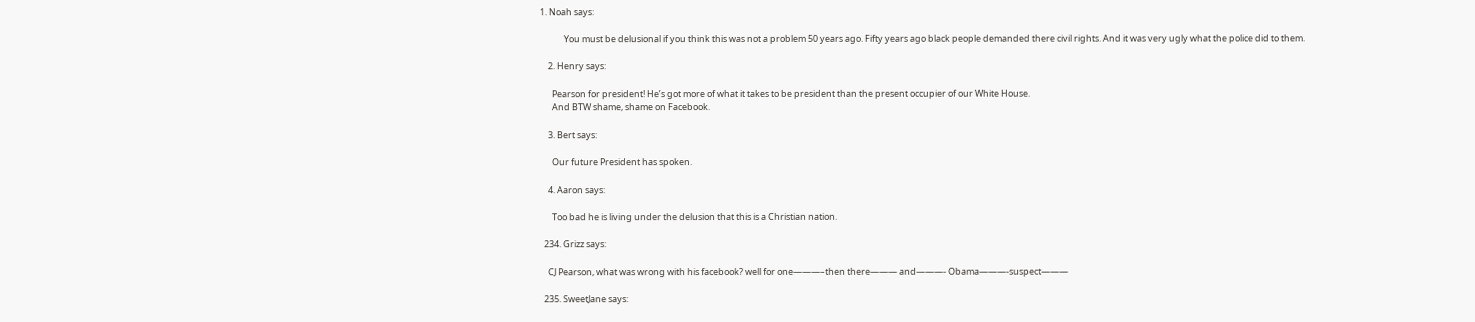1. Noah says:

            You must be delusional if you think this was not a problem 50 years ago. Fifty years ago black people demanded there civil rights. And it was very ugly what the police did to them.

    2. Henry says:

      Pearson for president! He’s got more of what it takes to be president than the present occupier of our White House.
      And BTW shame, shame on Facebook.

    3. Bert says:

      Our future President has spoken.

    4. Aaron says:

      Too bad he is living under the delusion that this is a Christian nation.

  234. Grizz says:

    CJ Pearson, what was wrong with his facebook? well for one———–then there——— and———- Obama———-suspect———

  235. SweetJane says: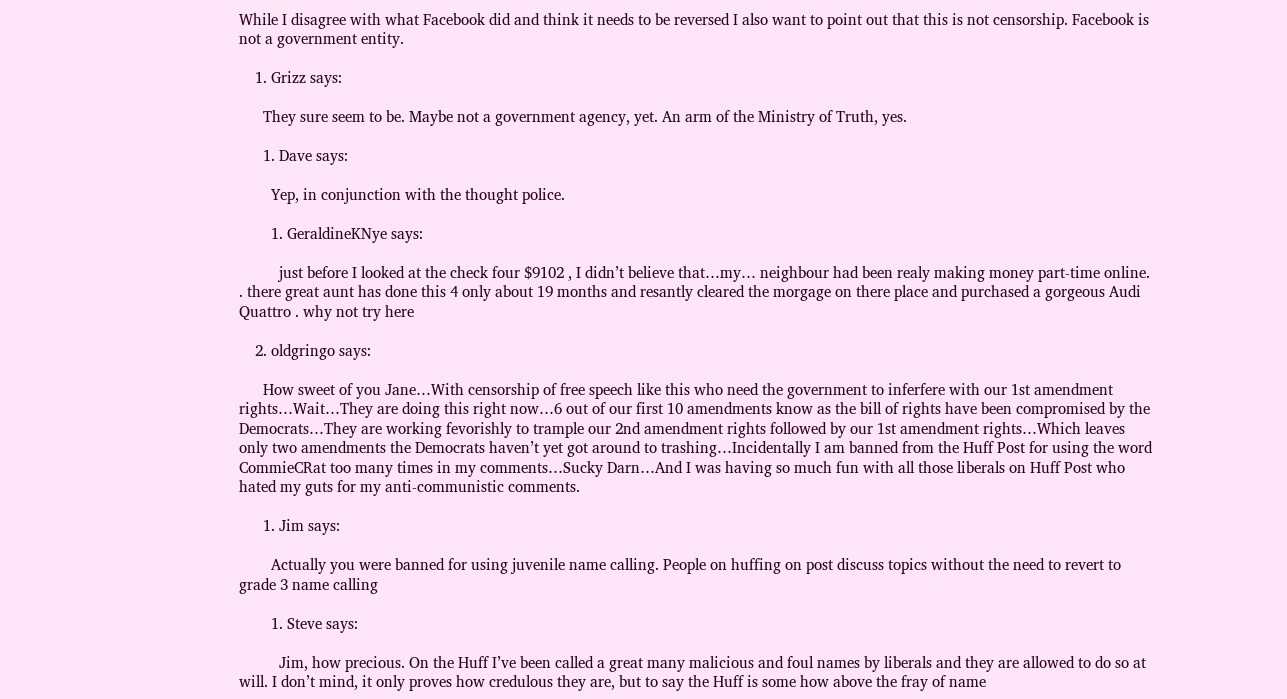While I disagree with what Facebook did and think it needs to be reversed I also want to point out that this is not censorship. Facebook is not a government entity.

    1. Grizz says:

      They sure seem to be. Maybe not a government agency, yet. An arm of the Ministry of Truth, yes.

      1. Dave says:

        Yep, in conjunction with the thought police.

        1. GeraldineKNye says:

          just before I looked at the check four $9102 , I didn’t believe that…my… neighbour had been realy making money part-time online. . there great aunt has done this 4 only about 19 months and resantly cleared the morgage on there place and purchased a gorgeous Audi Quattro . why not try here

    2. oldgringo says:

      How sweet of you Jane…With censorship of free speech like this who need the government to inferfere with our 1st amendment rights…Wait…They are doing this right now…6 out of our first 10 amendments know as the bill of rights have been compromised by the Democrats…They are working fevorishly to trample our 2nd amendment rights followed by our 1st amendment rights…Which leaves only two amendments the Democrats haven’t yet got around to trashing…Incidentally I am banned from the Huff Post for using the word CommieCRat too many times in my comments…Sucky Darn…And I was having so much fun with all those liberals on Huff Post who hated my guts for my anti-communistic comments.

      1. Jim says:

        Actually you were banned for using juvenile name calling. People on huffing on post discuss topics without the need to revert to grade 3 name calling

        1. Steve says:

          Jim, how precious. On the Huff I’ve been called a great many malicious and foul names by liberals and they are allowed to do so at will. I don’t mind, it only proves how credulous they are, but to say the Huff is some how above the fray of name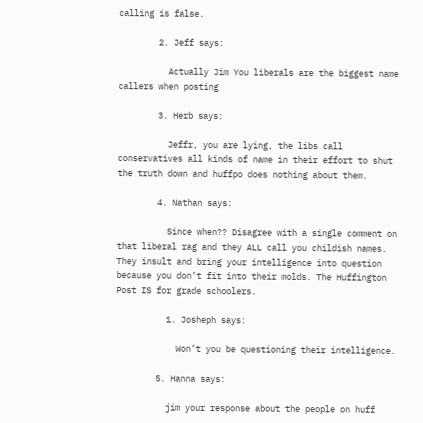calling is false.

        2. Jeff says:

          Actually Jim You liberals are the biggest name callers when posting

        3. Herb says:

          Jeffr, you are lying, the libs call conservatives all kinds of name in their effort to shut the truth down and huffpo does nothing about them.

        4. Nathan says:

          Since when?? Disagree with a single comment on that liberal rag and they ALL call you childish names. They insult and bring your intelligence into question because you don’t fit into their molds. The Huffington Post IS for grade schoolers.

          1. Josheph says:

            Won’t you be questioning their intelligence.

        5. Hanna says:

          jim your response about the people on huff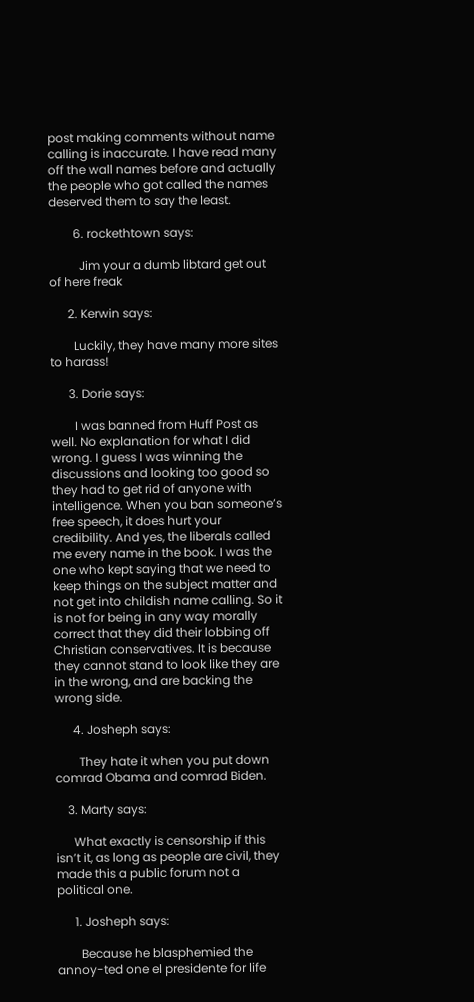post making comments without name calling is inaccurate. I have read many off the wall names before and actually the people who got called the names deserved them to say the least.

        6. rockethtown says:

          Jim your a dumb libtard get out of here freak

      2. Kerwin says:

        Luckily, they have many more sites to harass!

      3. Dorie says:

        I was banned from Huff Post as well. No explanation for what I did wrong. I guess I was winning the discussions and looking too good so they had to get rid of anyone with intelligence. When you ban someone’s free speech, it does hurt your credibility. And yes, the liberals called me every name in the book. I was the one who kept saying that we need to keep things on the subject matter and not get into childish name calling. So it is not for being in any way morally correct that they did their lobbing off Christian conservatives. It is because they cannot stand to look like they are in the wrong, and are backing the wrong side.

      4. Josheph says:

        They hate it when you put down comrad Obama and comrad Biden.

    3. Marty says:

      What exactly is censorship if this isn’t it, as long as people are civil, they made this a public forum not a political one.

      1. Josheph says:

        Because he blasphemied the annoy-ted one el presidente for life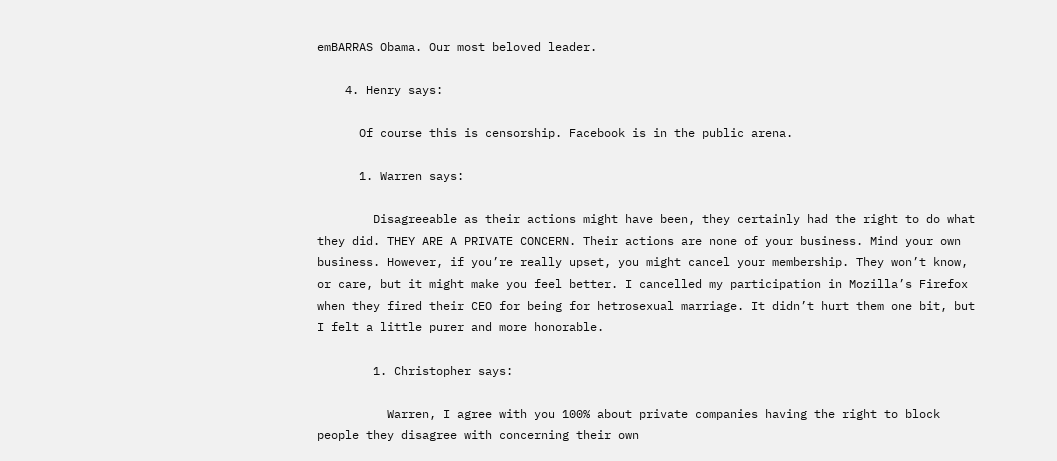emBARRAS Obama. Our most beloved leader.

    4. Henry says:

      Of course this is censorship. Facebook is in the public arena.

      1. Warren says:

        Disagreeable as their actions might have been, they certainly had the right to do what they did. THEY ARE A PRIVATE CONCERN. Their actions are none of your business. Mind your own business. However, if you’re really upset, you might cancel your membership. They won’t know, or care, but it might make you feel better. I cancelled my participation in Mozilla’s Firefox when they fired their CEO for being for hetrosexual marriage. It didn’t hurt them one bit, but I felt a little purer and more honorable.

        1. Christopher says:

          Warren, I agree with you 100% about private companies having the right to block people they disagree with concerning their own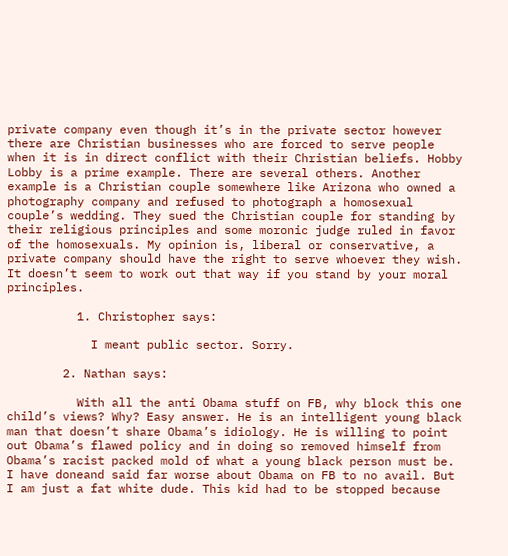private company even though it’s in the private sector however there are Christian businesses who are forced to serve people when it is in direct conflict with their Christian beliefs. Hobby Lobby is a prime example. There are several others. Another example is a Christian couple somewhere like Arizona who owned a photography company and refused to photograph a homosexual couple’s wedding. They sued the Christian couple for standing by their religious principles and some moronic judge ruled in favor of the homosexuals. My opinion is, liberal or conservative, a private company should have the right to serve whoever they wish. It doesn’t seem to work out that way if you stand by your moral principles.

          1. Christopher says:

            I meant public sector. Sorry.

        2. Nathan says:

          With all the anti Obama stuff on FB, why block this one child’s views? Why? Easy answer. He is an intelligent young black man that doesn’t share Obama’s idiology. He is willing to point out Obama’s flawed policy and in doing so removed himself from Obama’s racist packed mold of what a young black person must be. I have doneand said far worse about Obama on FB to no avail. But I am just a fat white dude. This kid had to be stopped because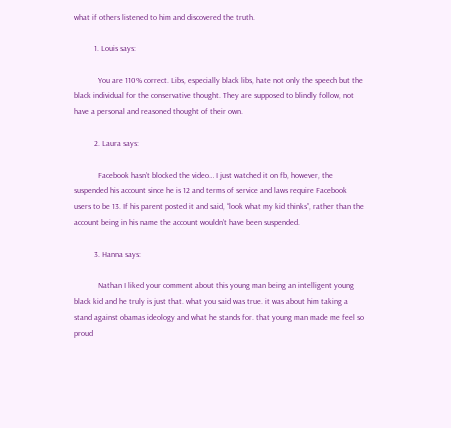what if others listened to him and discovered the truth.

          1. Louis says:

            You are 110% correct. Libs, especially black libs, hate not only the speech but the black individual for the conservative thought. They are supposed to blindly follow, not have a personal and reasoned thought of their own.

          2. Laura says:

            Facebook hasn’t blocked the video… I just watched it on fb, however, the suspended his account since he is 12 and terms of service and laws require Facebook users to be 13. If his parent posted it and said, “look what my kid thinks”, rather than the account being in his name the account wouldn’t have been suspended.

          3. Hanna says:

            Nathan I liked your comment about this young man being an intelligent young black kid and he truly is just that. what you said was true. it was about him taking a stand against obamas ideology and what he stands for. that young man made me feel so proud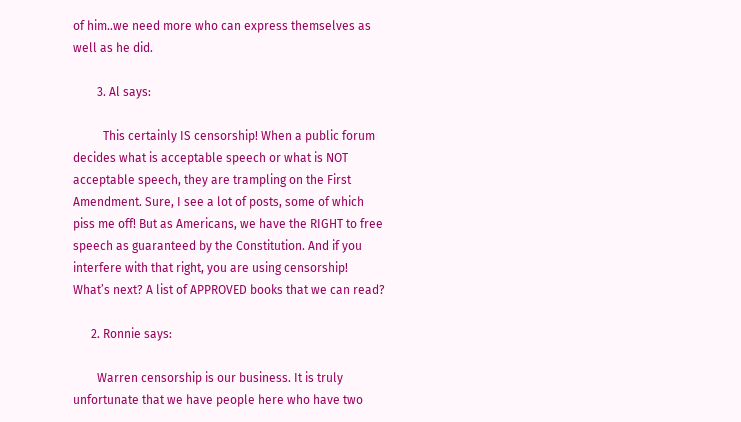of him..we need more who can express themselves as well as he did.

        3. Al says:

          This certainly IS censorship! When a public forum decides what is acceptable speech or what is NOT acceptable speech, they are trampling on the First Amendment. Sure, I see a lot of posts, some of which piss me off! But as Americans, we have the RIGHT to free speech as guaranteed by the Constitution. And if you interfere with that right, you are using censorship! What’s next? A list of APPROVED books that we can read?

      2. Ronnie says:

        Warren censorship is our business. It is truly unfortunate that we have people here who have two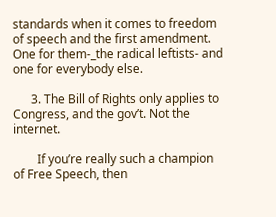standards when it comes to freedom of speech and the first amendment. One for them-_the radical leftists- and one for everybody else.

      3. The Bill of Rights only applies to Congress, and the gov’t. Not the internet.

        If you’re really such a champion of Free Speech, then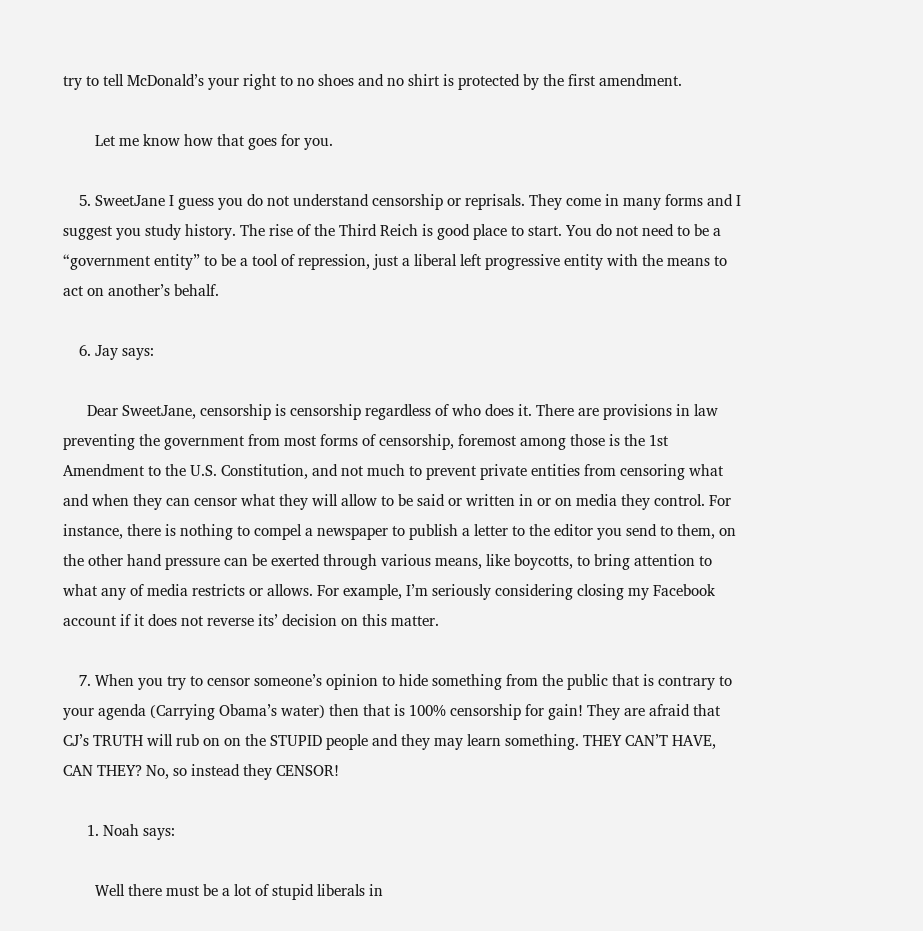try to tell McDonald’s your right to no shoes and no shirt is protected by the first amendment.

        Let me know how that goes for you.

    5. SweetJane I guess you do not understand censorship or reprisals. They come in many forms and I suggest you study history. The rise of the Third Reich is good place to start. You do not need to be a “government entity” to be a tool of repression, just a liberal left progressive entity with the means to act on another’s behalf.

    6. Jay says:

      Dear SweetJane, censorship is censorship regardless of who does it. There are provisions in law preventing the government from most forms of censorship, foremost among those is the 1st Amendment to the U.S. Constitution, and not much to prevent private entities from censoring what and when they can censor what they will allow to be said or written in or on media they control. For instance, there is nothing to compel a newspaper to publish a letter to the editor you send to them, on the other hand pressure can be exerted through various means, like boycotts, to bring attention to what any of media restricts or allows. For example, I’m seriously considering closing my Facebook account if it does not reverse its’ decision on this matter.

    7. When you try to censor someone’s opinion to hide something from the public that is contrary to your agenda (Carrying Obama’s water) then that is 100% censorship for gain! They are afraid that CJ’s TRUTH will rub on on the STUPID people and they may learn something. THEY CAN’T HAVE, CAN THEY? No, so instead they CENSOR!

      1. Noah says:

        Well there must be a lot of stupid liberals in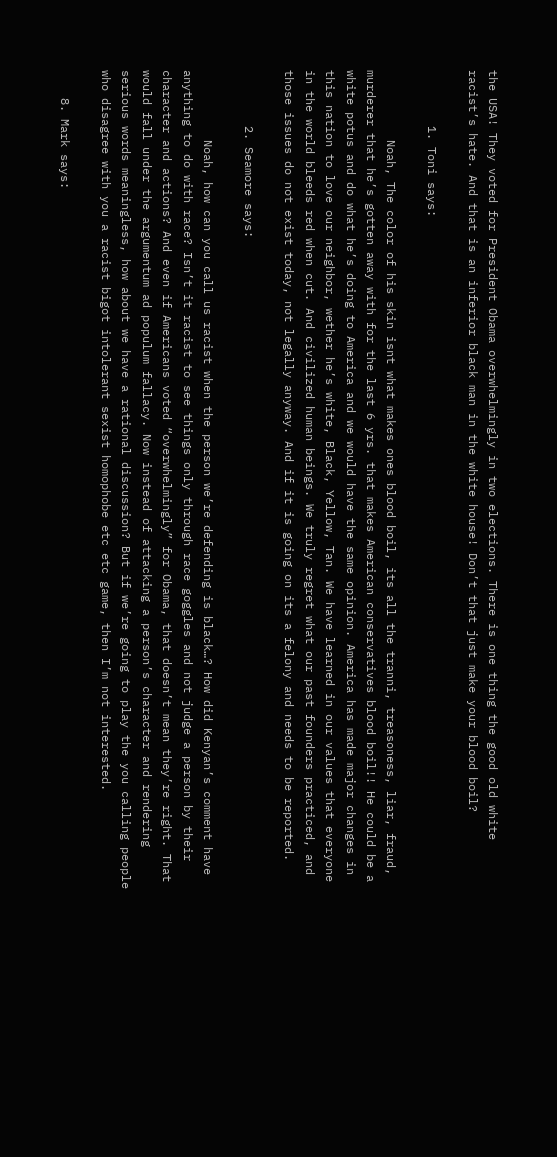the USA! They voted for President Obama overwhelmingly in two elections. There is one thing the good old white racist’s hate. And that is an inferior black man in the white house! Don’t that just make your blood boil?

        1. Toni says:

          Noah, The color of his skin isnt what makes ones blood boil, its all the tranni, treasoness, liar, fraud, murderer that he’s gotten away with for the last 6 yrs. that makes American conservatives blood boil!! He could be a white potus and do what he’s doing to America and we would have the same opinion. America has made major changes in this nation to love our neighbor, wether he’s white, Black, Yellow, Tan. We have learned in our values that everyone in the world bleeds red when cut. And civilized human beings. We truly regret what our past founders practiced, and those issues do not exist today, not legally anyway. And if it is going on its a felony and needs to be reported.

        2. Seamore says:

          Noah, how can you call us racist when the person we’re defending is black…? How did Kenyan’s comment have anything to do with race? Isn’t it racist to see things only through race goggles and not judge a person by their character and actions? And even if Americans voted “overwhelmingly” for Obama, that doesn’t mean they’re right. That would fall under the argumentum ad populum fallacy. Now instead of attacking a person’s character and rendering serious words meaningless, how about we have a rational discussion? But if we’re going to play the you calling people who disagree with you a racist bigot intolerant sexist homophobe etc etc game, then I’m not interested.

    8. Mark says: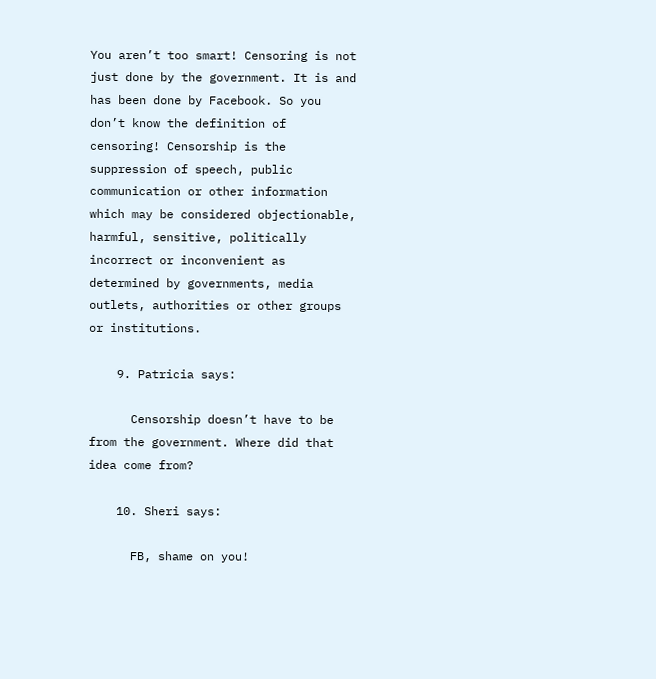You aren’t too smart! Censoring is not just done by the government. It is and has been done by Facebook. So you don’t know the definition of censoring! Censorship is the suppression of speech, public communication or other information which may be considered objectionable, harmful, sensitive, politically incorrect or inconvenient as determined by governments, media outlets, authorities or other groups or institutions.

    9. Patricia says:

      Censorship doesn’t have to be from the government. Where did that idea come from?

    10. Sheri says:

      FB, shame on you!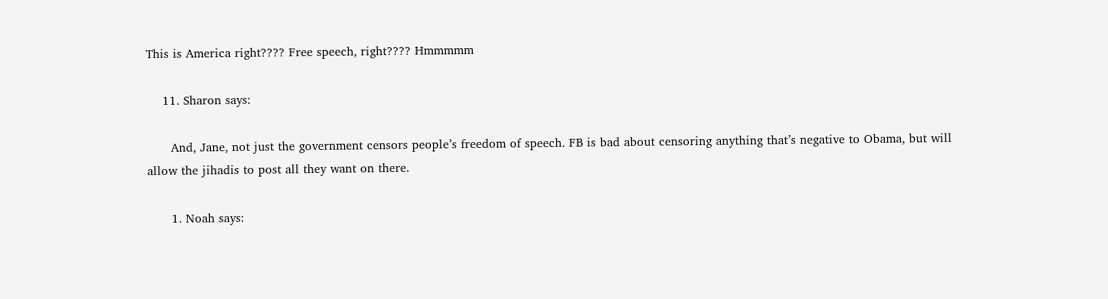This is America right???? Free speech, right???? Hmmmmm

    11. Sharon says:

      And, Jane, not just the government censors people’s freedom of speech. FB is bad about censoring anything that’s negative to Obama, but will allow the jihadis to post all they want on there.

      1. Noah says: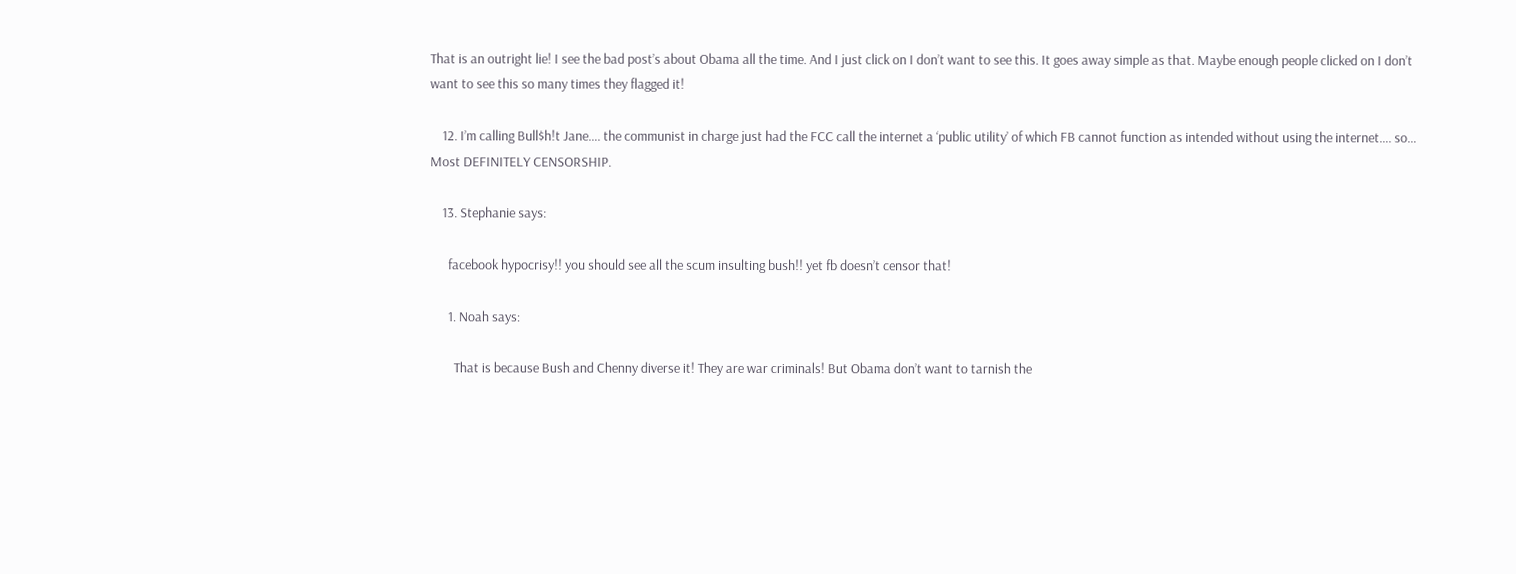That is an outright lie! I see the bad post’s about Obama all the time. And I just click on I don’t want to see this. It goes away simple as that. Maybe enough people clicked on I don’t want to see this so many times they flagged it!

    12. I’m calling Bull$h!t Jane…. the communist in charge just had the FCC call the internet a ‘public utility’ of which FB cannot function as intended without using the internet…. so… Most DEFINITELY CENSORSHIP.

    13. Stephanie says:

      facebook hypocrisy!! you should see all the scum insulting bush!! yet fb doesn’t censor that!

      1. Noah says:

        That is because Bush and Chenny diverse it! They are war criminals! But Obama don’t want to tarnish the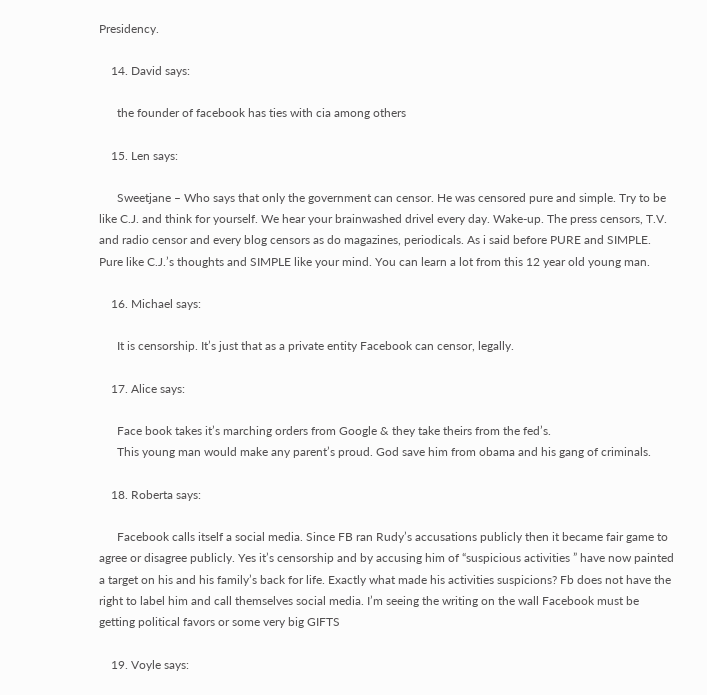Presidency.

    14. David says:

      the founder of facebook has ties with cia among others

    15. Len says:

      Sweetjane – Who says that only the government can censor. He was censored pure and simple. Try to be like C.J. and think for yourself. We hear your brainwashed drivel every day. Wake-up. The press censors, T.V. and radio censor and every blog censors as do magazines, periodicals. As i said before PURE and SIMPLE. Pure like C.J.’s thoughts and SIMPLE like your mind. You can learn a lot from this 12 year old young man.

    16. Michael says:

      It is censorship. It’s just that as a private entity Facebook can censor, legally.

    17. Alice says:

      Face book takes it’s marching orders from Google & they take theirs from the fed’s.
      This young man would make any parent’s proud. God save him from obama and his gang of criminals.

    18. Roberta says:

      Facebook calls itself a social media. Since FB ran Rudy’s accusations publicly then it became fair game to agree or disagree publicly. Yes it’s censorship and by accusing him of “suspicious activities ” have now painted a target on his and his family’s back for life. Exactly what made his activities suspicions? Fb does not have the right to label him and call themselves social media. I’m seeing the writing on the wall Facebook must be getting political favors or some very big GIFTS

    19. Voyle says: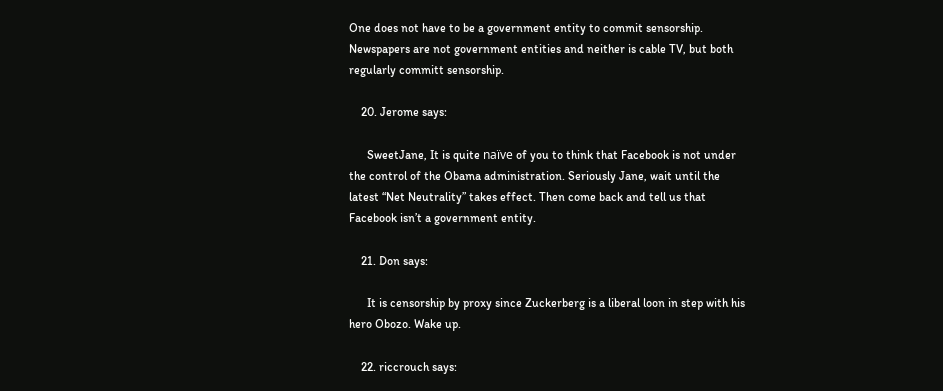One does not have to be a government entity to commit sensorship. Newspapers are not government entities and neither is cable TV, but both regularly committ sensorship.

    20. Jerome says:

      SweetJane, It is quite naïve of you to think that Facebook is not under the control of the Obama administration. Seriously Jane, wait until the latest “Net Neutrality” takes effect. Then come back and tell us that Facebook isn’t a government entity.

    21. Don says:

      It is censorship by proxy since Zuckerberg is a liberal loon in step with his hero Obozo. Wake up.

    22. riccrouch says: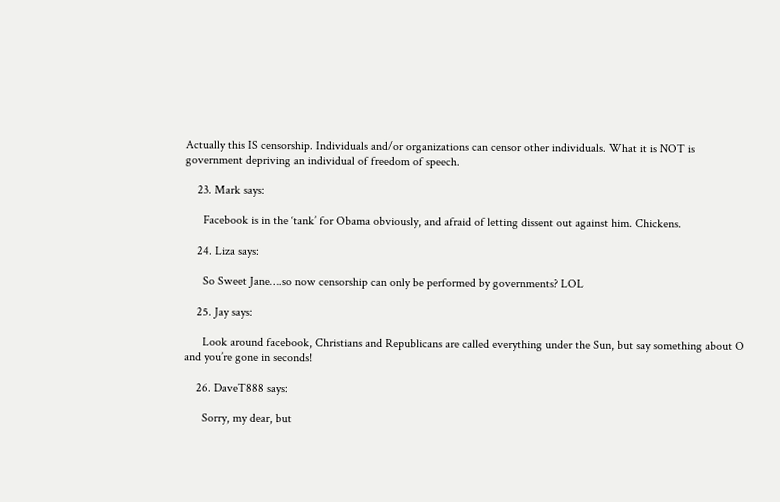Actually this IS censorship. Individuals and/or organizations can censor other individuals. What it is NOT is government depriving an individual of freedom of speech.

    23. Mark says:

      Facebook is in the ‘tank’ for Obama obviously, and afraid of letting dissent out against him. Chickens.

    24. Liza says:

      So Sweet Jane….so now censorship can only be performed by governments? LOL

    25. Jay says:

      Look around facebook, Christians and Republicans are called everything under the Sun, but say something about O and you’re gone in seconds!

    26. DaveT888 says:

      Sorry, my dear, but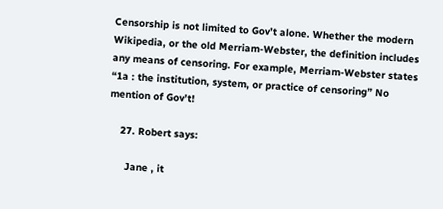Censorship is not limited to Gov’t alone. Whether the modern Wikipedia, or the old Merriam-Webster, the definition includes any means of censoring. For example, Merriam-Webster states “1a : the institution, system, or practice of censoring” No mention of Gov’t!

    27. Robert says:

      Jane , it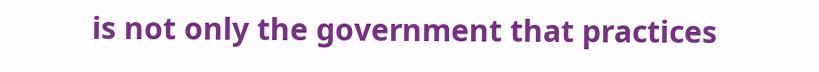is not only the government that practices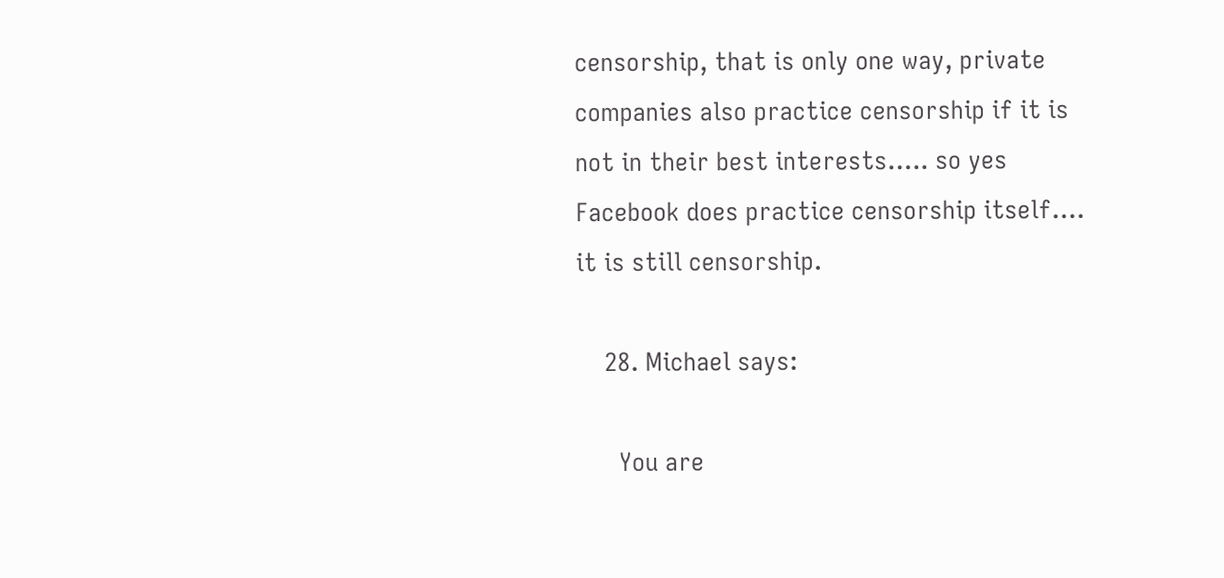censorship, that is only one way, private companies also practice censorship if it is not in their best interests….. so yes Facebook does practice censorship itself…. it is still censorship.

    28. Michael says:

      You are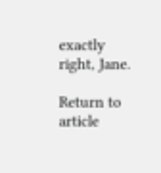exactly right, Jane.

Return to article